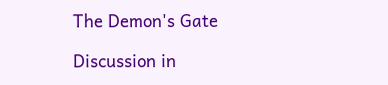The Demon's Gate

Discussion in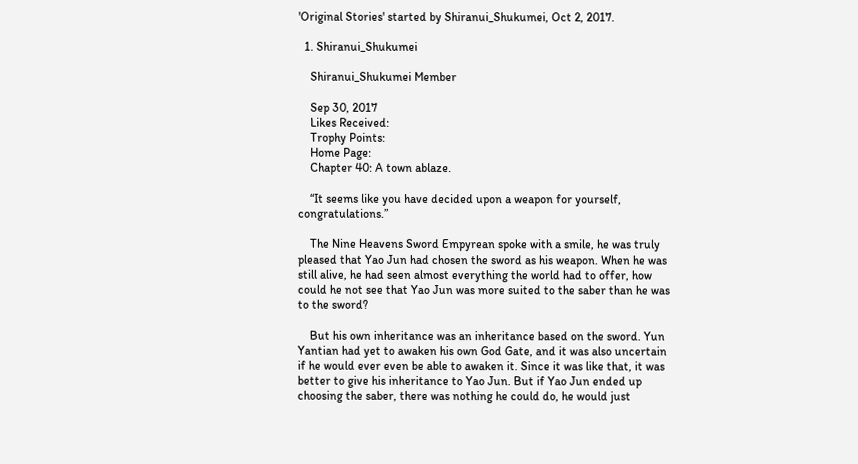'Original Stories' started by Shiranui_Shukumei, Oct 2, 2017.

  1. Shiranui_Shukumei

    Shiranui_Shukumei Member

    Sep 30, 2017
    Likes Received:
    Trophy Points:
    Home Page:
    Chapter 40: A town ablaze.

    “It seems like you have decided upon a weapon for yourself, congratulations.”

    The Nine Heavens Sword Empyrean spoke with a smile, he was truly pleased that Yao Jun had chosen the sword as his weapon. When he was still alive, he had seen almost everything the world had to offer, how could he not see that Yao Jun was more suited to the saber than he was to the sword?

    But his own inheritance was an inheritance based on the sword. Yun Yantian had yet to awaken his own God Gate, and it was also uncertain if he would ever even be able to awaken it. Since it was like that, it was better to give his inheritance to Yao Jun. But if Yao Jun ended up choosing the saber, there was nothing he could do, he would just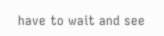have to wait and see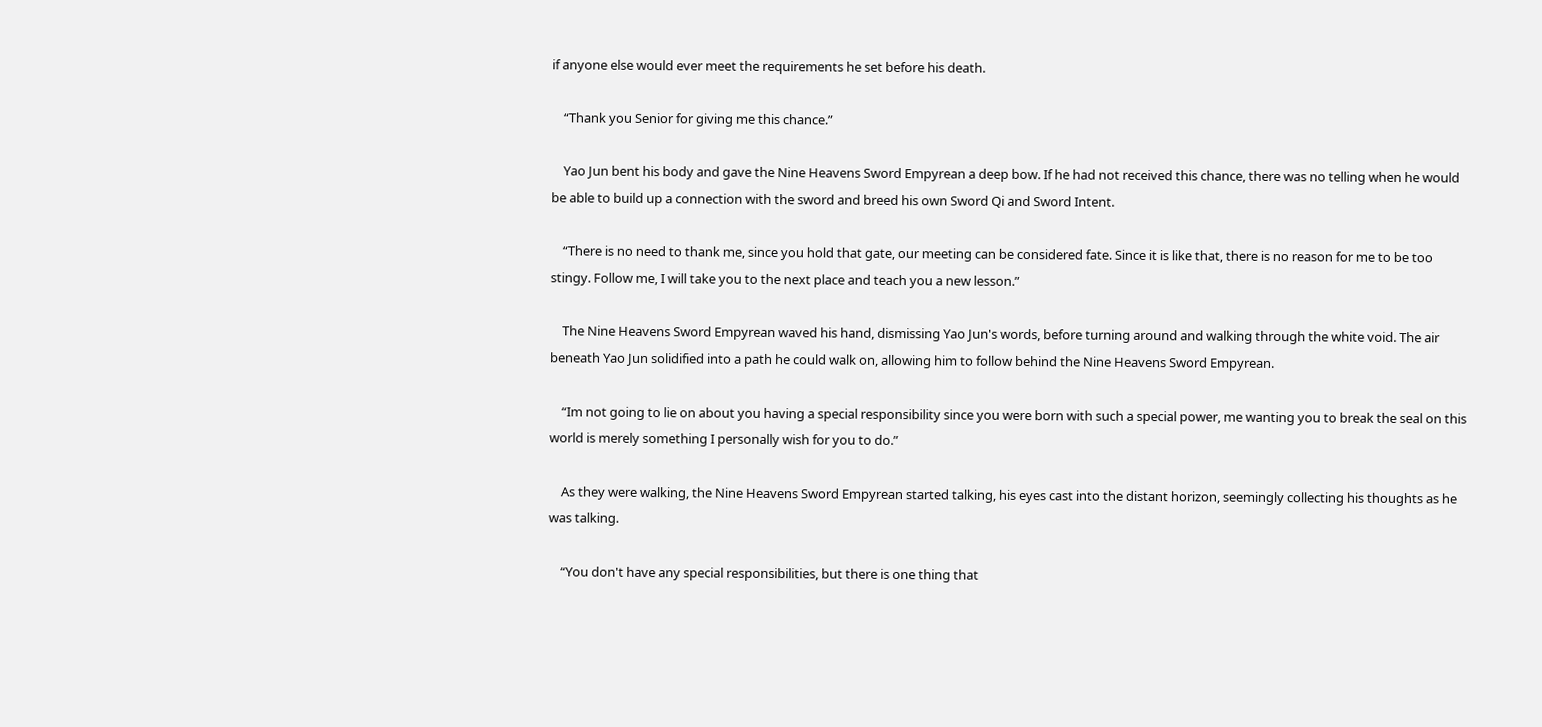if anyone else would ever meet the requirements he set before his death.

    “Thank you Senior for giving me this chance.”

    Yao Jun bent his body and gave the Nine Heavens Sword Empyrean a deep bow. If he had not received this chance, there was no telling when he would be able to build up a connection with the sword and breed his own Sword Qi and Sword Intent.

    “There is no need to thank me, since you hold that gate, our meeting can be considered fate. Since it is like that, there is no reason for me to be too stingy. Follow me, I will take you to the next place and teach you a new lesson.”

    The Nine Heavens Sword Empyrean waved his hand, dismissing Yao Jun's words, before turning around and walking through the white void. The air beneath Yao Jun solidified into a path he could walk on, allowing him to follow behind the Nine Heavens Sword Empyrean.

    “Im not going to lie on about you having a special responsibility since you were born with such a special power, me wanting you to break the seal on this world is merely something I personally wish for you to do.”

    As they were walking, the Nine Heavens Sword Empyrean started talking, his eyes cast into the distant horizon, seemingly collecting his thoughts as he was talking.

    “You don't have any special responsibilities, but there is one thing that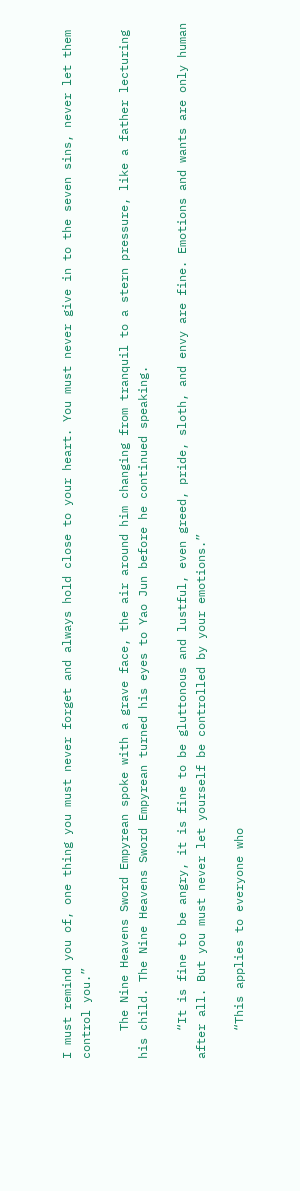I must remind you of, one thing you must never forget and always hold close to your heart. You must never give in to the seven sins, never let them control you.”

    The Nine Heavens Sword Empyrean spoke with a grave face, the air around him changing from tranquil to a stern pressure, like a father lecturing his child. The Nine Heavens Sword Empyrean turned his eyes to Yao Jun before he continued speaking.

    “It is fine to be angry, it is fine to be gluttonous and lustful, even greed, pride, sloth, and envy are fine. Emotions and wants are only human after all. But you must never let yourself be controlled by your emotions.”

    “This applies to everyone who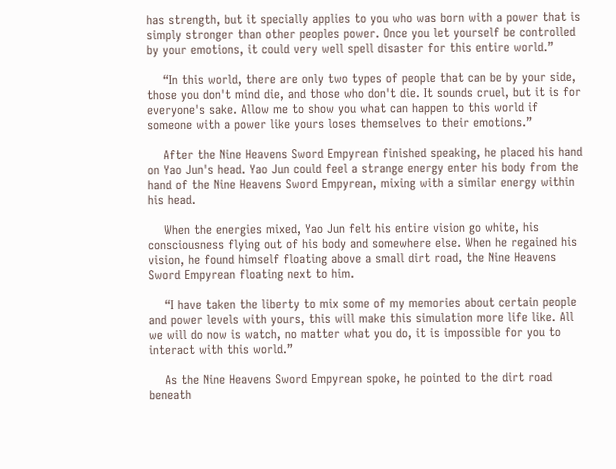has strength, but it specially applies to you who was born with a power that is simply stronger than other peoples power. Once you let yourself be controlled by your emotions, it could very well spell disaster for this entire world.”

    “In this world, there are only two types of people that can be by your side, those you don't mind die, and those who don't die. It sounds cruel, but it is for everyone's sake. Allow me to show you what can happen to this world if someone with a power like yours loses themselves to their emotions.”

    After the Nine Heavens Sword Empyrean finished speaking, he placed his hand on Yao Jun's head. Yao Jun could feel a strange energy enter his body from the hand of the Nine Heavens Sword Empyrean, mixing with a similar energy within his head.

    When the energies mixed, Yao Jun felt his entire vision go white, his consciousness flying out of his body and somewhere else. When he regained his vision, he found himself floating above a small dirt road, the Nine Heavens Sword Empyrean floating next to him.

    “I have taken the liberty to mix some of my memories about certain people and power levels with yours, this will make this simulation more life like. All we will do now is watch, no matter what you do, it is impossible for you to interact with this world.”

    As the Nine Heavens Sword Empyrean spoke, he pointed to the dirt road beneath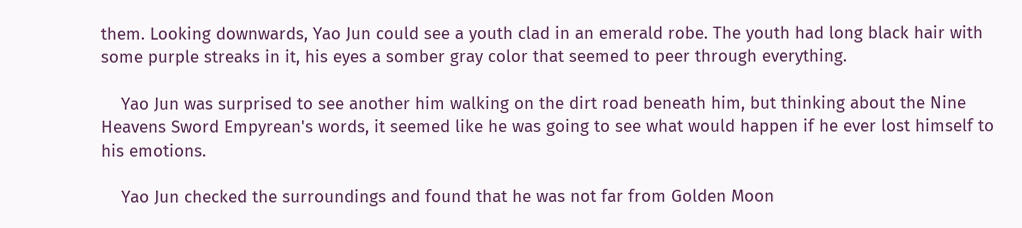them. Looking downwards, Yao Jun could see a youth clad in an emerald robe. The youth had long black hair with some purple streaks in it, his eyes a somber gray color that seemed to peer through everything.

    Yao Jun was surprised to see another him walking on the dirt road beneath him, but thinking about the Nine Heavens Sword Empyrean's words, it seemed like he was going to see what would happen if he ever lost himself to his emotions.

    Yao Jun checked the surroundings and found that he was not far from Golden Moon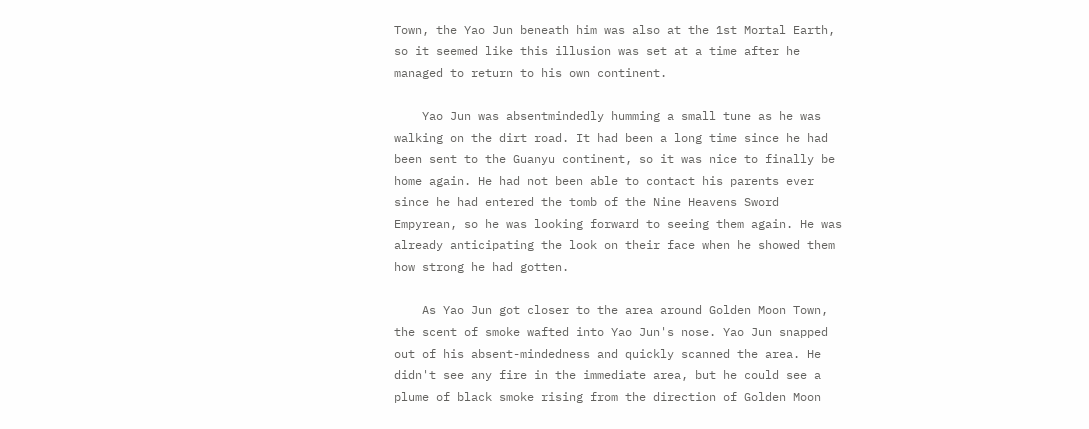Town, the Yao Jun beneath him was also at the 1st Mortal Earth, so it seemed like this illusion was set at a time after he managed to return to his own continent.

    Yao Jun was absentmindedly humming a small tune as he was walking on the dirt road. It had been a long time since he had been sent to the Guanyu continent, so it was nice to finally be home again. He had not been able to contact his parents ever since he had entered the tomb of the Nine Heavens Sword Empyrean, so he was looking forward to seeing them again. He was already anticipating the look on their face when he showed them how strong he had gotten.

    As Yao Jun got closer to the area around Golden Moon Town, the scent of smoke wafted into Yao Jun's nose. Yao Jun snapped out of his absent-mindedness and quickly scanned the area. He didn't see any fire in the immediate area, but he could see a plume of black smoke rising from the direction of Golden Moon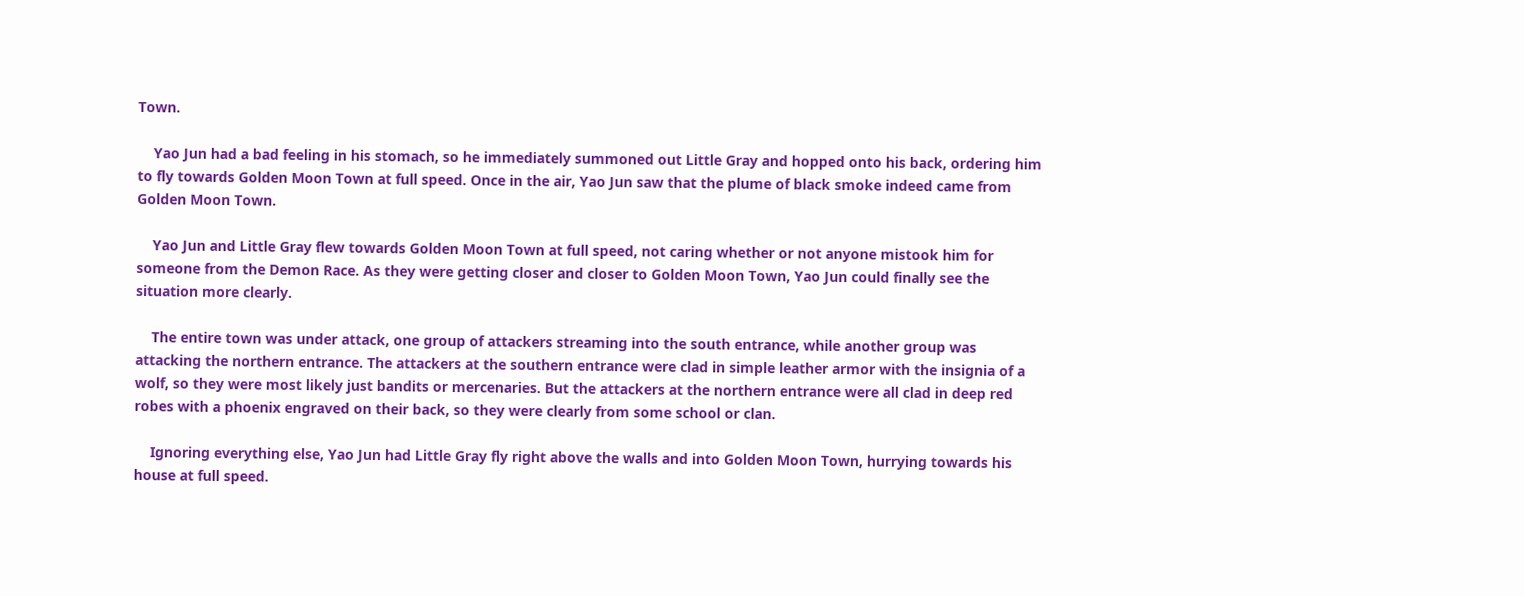Town.

    Yao Jun had a bad feeling in his stomach, so he immediately summoned out Little Gray and hopped onto his back, ordering him to fly towards Golden Moon Town at full speed. Once in the air, Yao Jun saw that the plume of black smoke indeed came from Golden Moon Town.

    Yao Jun and Little Gray flew towards Golden Moon Town at full speed, not caring whether or not anyone mistook him for someone from the Demon Race. As they were getting closer and closer to Golden Moon Town, Yao Jun could finally see the situation more clearly.

    The entire town was under attack, one group of attackers streaming into the south entrance, while another group was attacking the northern entrance. The attackers at the southern entrance were clad in simple leather armor with the insignia of a wolf, so they were most likely just bandits or mercenaries. But the attackers at the northern entrance were all clad in deep red robes with a phoenix engraved on their back, so they were clearly from some school or clan.

    Ignoring everything else, Yao Jun had Little Gray fly right above the walls and into Golden Moon Town, hurrying towards his house at full speed.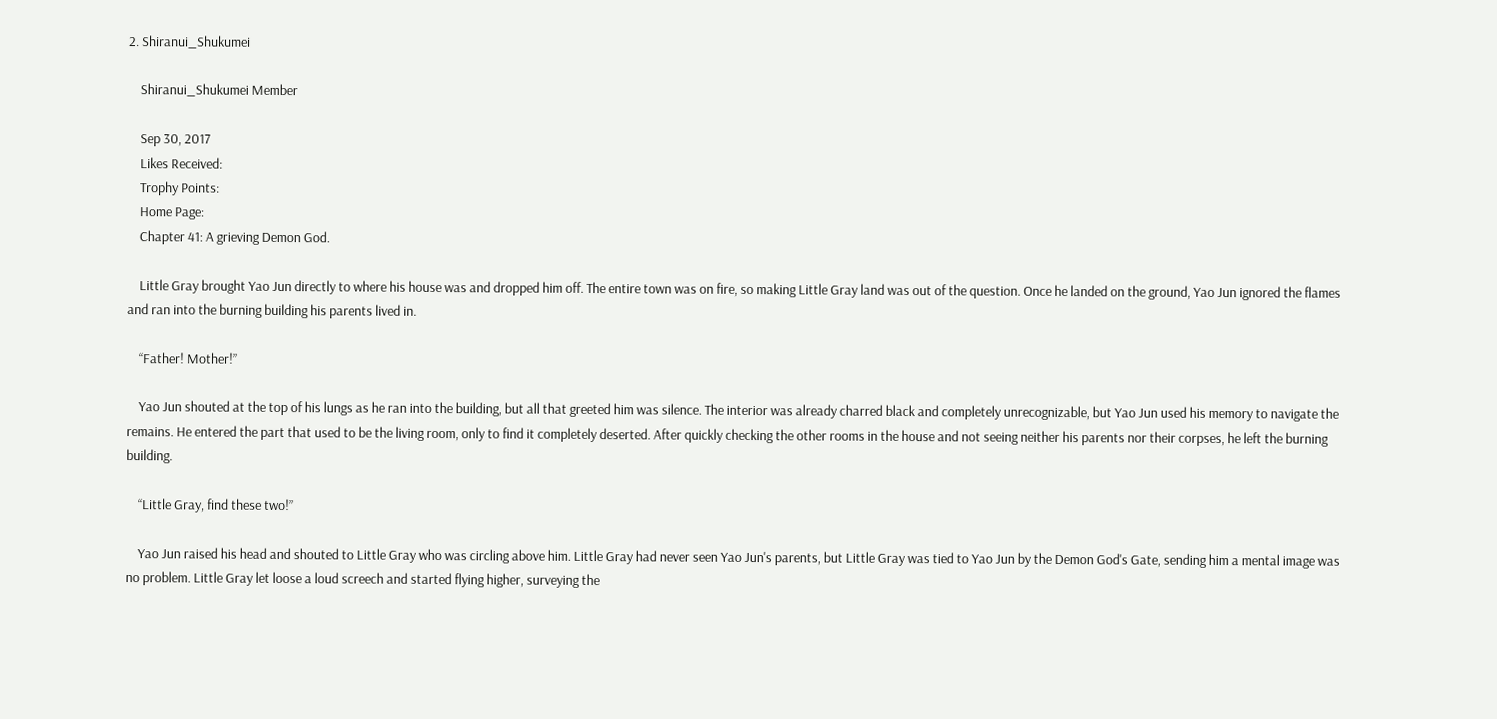2. Shiranui_Shukumei

    Shiranui_Shukumei Member

    Sep 30, 2017
    Likes Received:
    Trophy Points:
    Home Page:
    Chapter 41: A grieving Demon God.

    Little Gray brought Yao Jun directly to where his house was and dropped him off. The entire town was on fire, so making Little Gray land was out of the question. Once he landed on the ground, Yao Jun ignored the flames and ran into the burning building his parents lived in.

    “Father! Mother!”

    Yao Jun shouted at the top of his lungs as he ran into the building, but all that greeted him was silence. The interior was already charred black and completely unrecognizable, but Yao Jun used his memory to navigate the remains. He entered the part that used to be the living room, only to find it completely deserted. After quickly checking the other rooms in the house and not seeing neither his parents nor their corpses, he left the burning building.

    “Little Gray, find these two!”

    Yao Jun raised his head and shouted to Little Gray who was circling above him. Little Gray had never seen Yao Jun's parents, but Little Gray was tied to Yao Jun by the Demon God's Gate, sending him a mental image was no problem. Little Gray let loose a loud screech and started flying higher, surveying the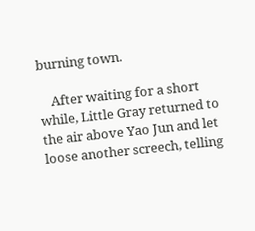burning town.

    After waiting for a short while, Little Gray returned to the air above Yao Jun and let loose another screech, telling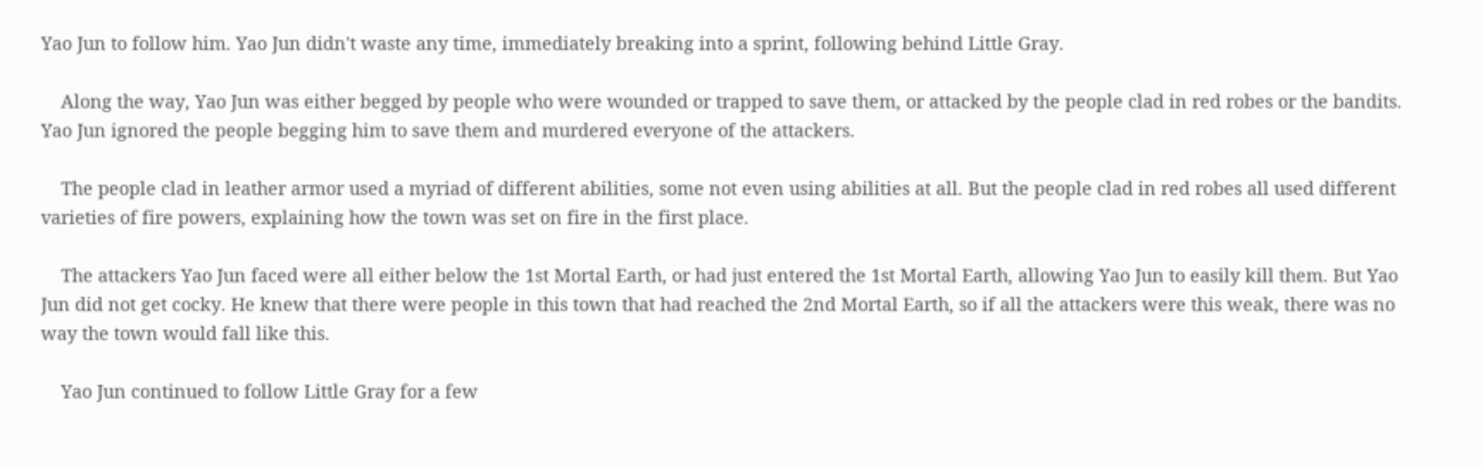Yao Jun to follow him. Yao Jun didn't waste any time, immediately breaking into a sprint, following behind Little Gray.

    Along the way, Yao Jun was either begged by people who were wounded or trapped to save them, or attacked by the people clad in red robes or the bandits. Yao Jun ignored the people begging him to save them and murdered everyone of the attackers.

    The people clad in leather armor used a myriad of different abilities, some not even using abilities at all. But the people clad in red robes all used different varieties of fire powers, explaining how the town was set on fire in the first place.

    The attackers Yao Jun faced were all either below the 1st Mortal Earth, or had just entered the 1st Mortal Earth, allowing Yao Jun to easily kill them. But Yao Jun did not get cocky. He knew that there were people in this town that had reached the 2nd Mortal Earth, so if all the attackers were this weak, there was no way the town would fall like this.

    Yao Jun continued to follow Little Gray for a few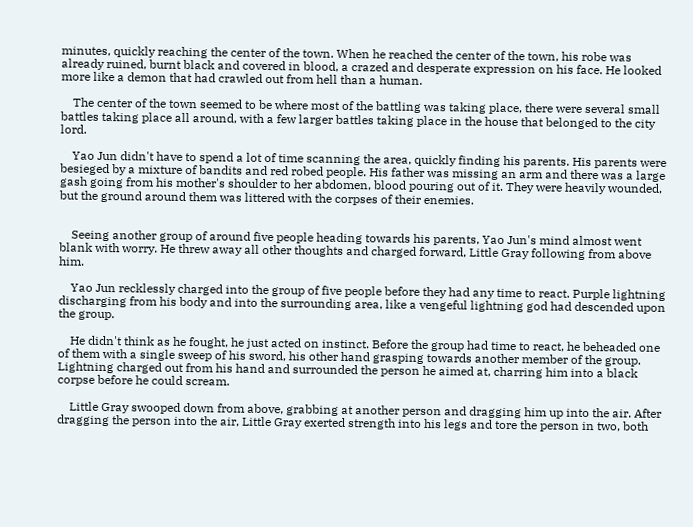minutes, quickly reaching the center of the town. When he reached the center of the town, his robe was already ruined, burnt black and covered in blood, a crazed and desperate expression on his face. He looked more like a demon that had crawled out from hell than a human.

    The center of the town seemed to be where most of the battling was taking place, there were several small battles taking place all around, with a few larger battles taking place in the house that belonged to the city lord.

    Yao Jun didn't have to spend a lot of time scanning the area, quickly finding his parents. His parents were besieged by a mixture of bandits and red robed people. His father was missing an arm and there was a large gash going from his mother's shoulder to her abdomen, blood pouring out of it. They were heavily wounded, but the ground around them was littered with the corpses of their enemies.


    Seeing another group of around five people heading towards his parents, Yao Jun's mind almost went blank with worry. He threw away all other thoughts and charged forward, Little Gray following from above him.

    Yao Jun recklessly charged into the group of five people before they had any time to react. Purple lightning discharging from his body and into the surrounding area, like a vengeful lightning god had descended upon the group.

    He didn't think as he fought, he just acted on instinct. Before the group had time to react, he beheaded one of them with a single sweep of his sword, his other hand grasping towards another member of the group. Lightning charged out from his hand and surrounded the person he aimed at, charring him into a black corpse before he could scream.

    Little Gray swooped down from above, grabbing at another person and dragging him up into the air. After dragging the person into the air, Little Gray exerted strength into his legs and tore the person in two, both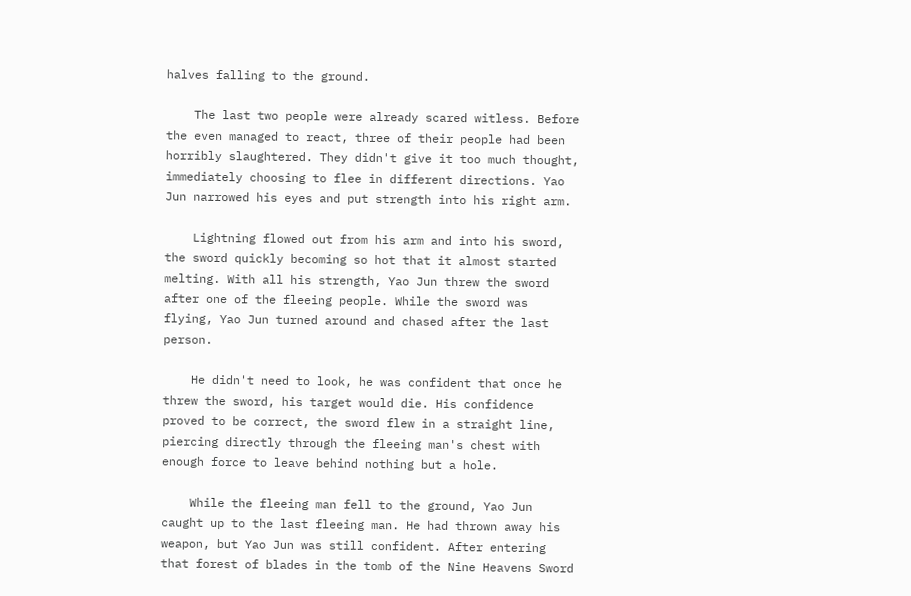halves falling to the ground.

    The last two people were already scared witless. Before the even managed to react, three of their people had been horribly slaughtered. They didn't give it too much thought, immediately choosing to flee in different directions. Yao Jun narrowed his eyes and put strength into his right arm.

    Lightning flowed out from his arm and into his sword, the sword quickly becoming so hot that it almost started melting. With all his strength, Yao Jun threw the sword after one of the fleeing people. While the sword was flying, Yao Jun turned around and chased after the last person.

    He didn't need to look, he was confident that once he threw the sword, his target would die. His confidence proved to be correct, the sword flew in a straight line, piercing directly through the fleeing man's chest with enough force to leave behind nothing but a hole.

    While the fleeing man fell to the ground, Yao Jun caught up to the last fleeing man. He had thrown away his weapon, but Yao Jun was still confident. After entering that forest of blades in the tomb of the Nine Heavens Sword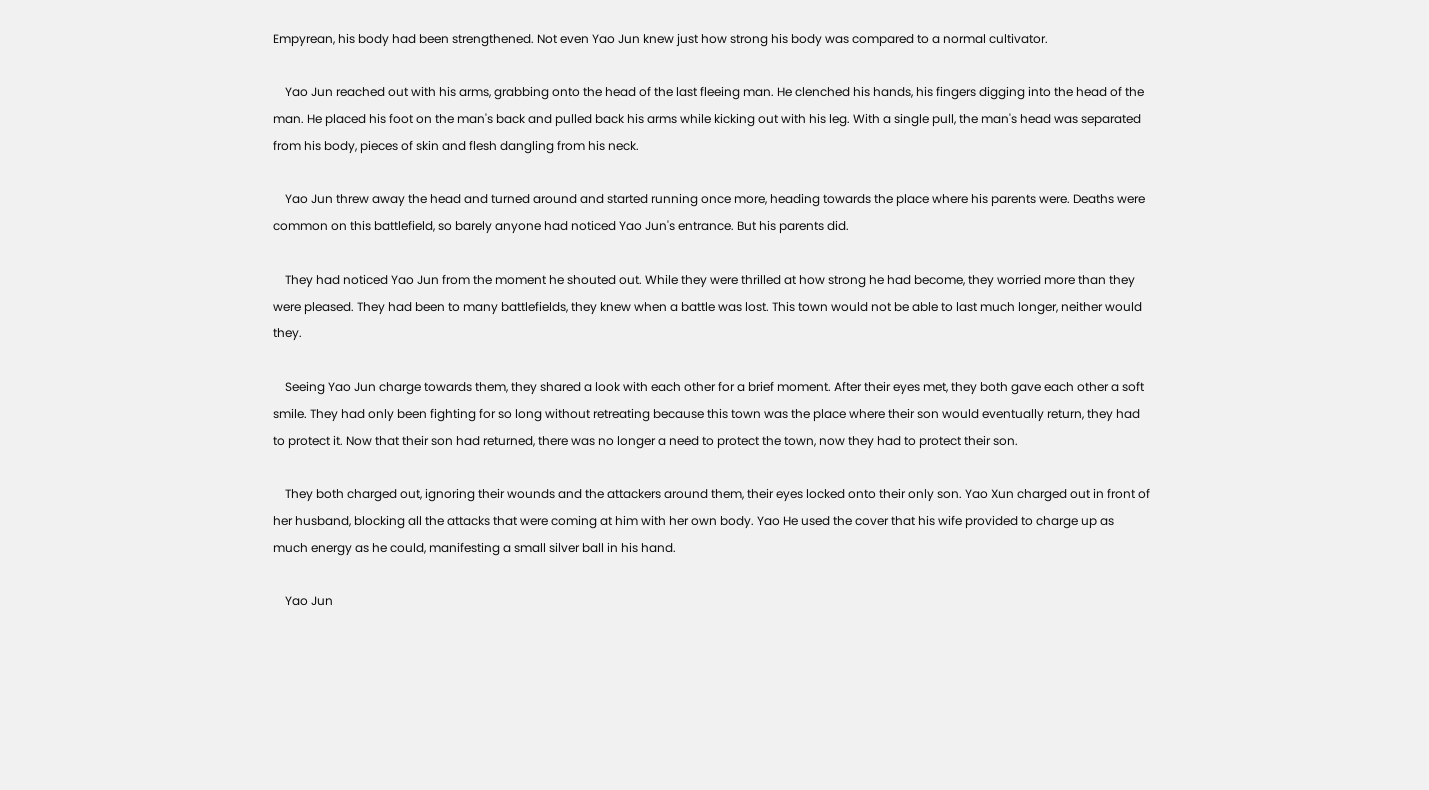Empyrean, his body had been strengthened. Not even Yao Jun knew just how strong his body was compared to a normal cultivator.

    Yao Jun reached out with his arms, grabbing onto the head of the last fleeing man. He clenched his hands, his fingers digging into the head of the man. He placed his foot on the man's back and pulled back his arms while kicking out with his leg. With a single pull, the man's head was separated from his body, pieces of skin and flesh dangling from his neck.

    Yao Jun threw away the head and turned around and started running once more, heading towards the place where his parents were. Deaths were common on this battlefield, so barely anyone had noticed Yao Jun's entrance. But his parents did.

    They had noticed Yao Jun from the moment he shouted out. While they were thrilled at how strong he had become, they worried more than they were pleased. They had been to many battlefields, they knew when a battle was lost. This town would not be able to last much longer, neither would they.

    Seeing Yao Jun charge towards them, they shared a look with each other for a brief moment. After their eyes met, they both gave each other a soft smile. They had only been fighting for so long without retreating because this town was the place where their son would eventually return, they had to protect it. Now that their son had returned, there was no longer a need to protect the town, now they had to protect their son.

    They both charged out, ignoring their wounds and the attackers around them, their eyes locked onto their only son. Yao Xun charged out in front of her husband, blocking all the attacks that were coming at him with her own body. Yao He used the cover that his wife provided to charge up as much energy as he could, manifesting a small silver ball in his hand.

    Yao Jun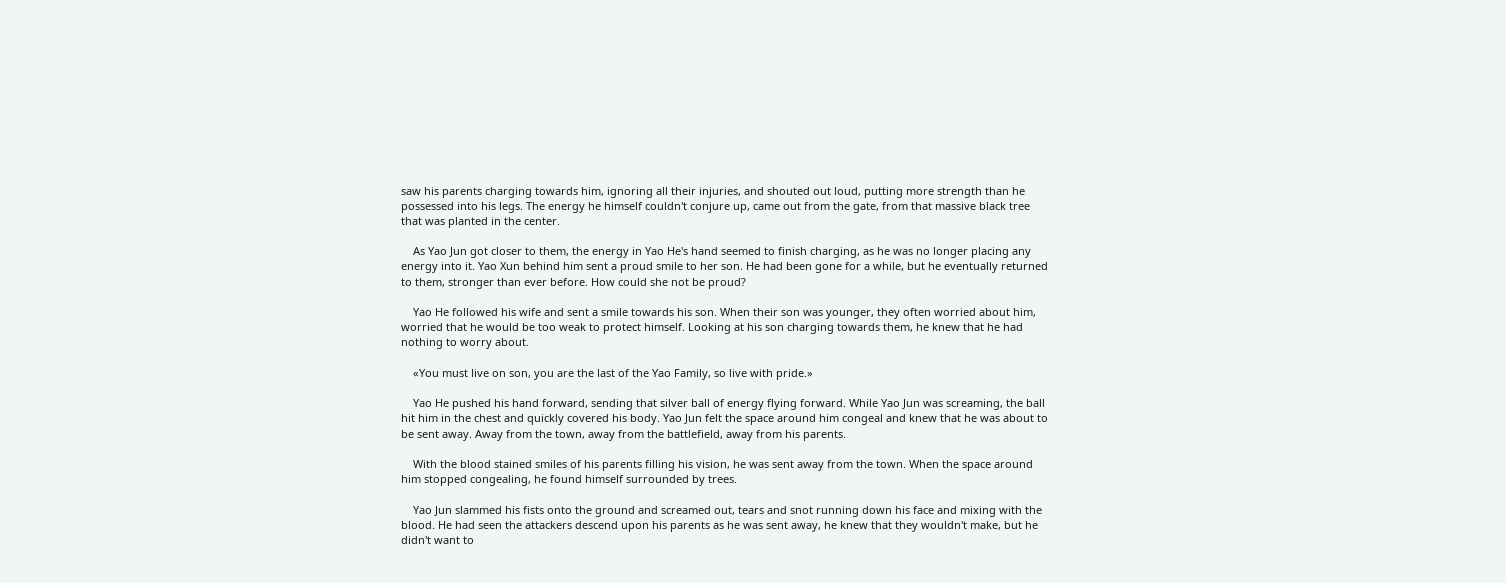saw his parents charging towards him, ignoring all their injuries, and shouted out loud, putting more strength than he possessed into his legs. The energy he himself couldn't conjure up, came out from the gate, from that massive black tree that was planted in the center.

    As Yao Jun got closer to them, the energy in Yao He's hand seemed to finish charging, as he was no longer placing any energy into it. Yao Xun behind him sent a proud smile to her son. He had been gone for a while, but he eventually returned to them, stronger than ever before. How could she not be proud?

    Yao He followed his wife and sent a smile towards his son. When their son was younger, they often worried about him, worried that he would be too weak to protect himself. Looking at his son charging towards them, he knew that he had nothing to worry about.

    «You must live on son, you are the last of the Yao Family, so live with pride.»

    Yao He pushed his hand forward, sending that silver ball of energy flying forward. While Yao Jun was screaming, the ball hit him in the chest and quickly covered his body. Yao Jun felt the space around him congeal and knew that he was about to be sent away. Away from the town, away from the battlefield, away from his parents.

    With the blood stained smiles of his parents filling his vision, he was sent away from the town. When the space around him stopped congealing, he found himself surrounded by trees.

    Yao Jun slammed his fists onto the ground and screamed out, tears and snot running down his face and mixing with the blood. He had seen the attackers descend upon his parents as he was sent away, he knew that they wouldn't make, but he didn't want to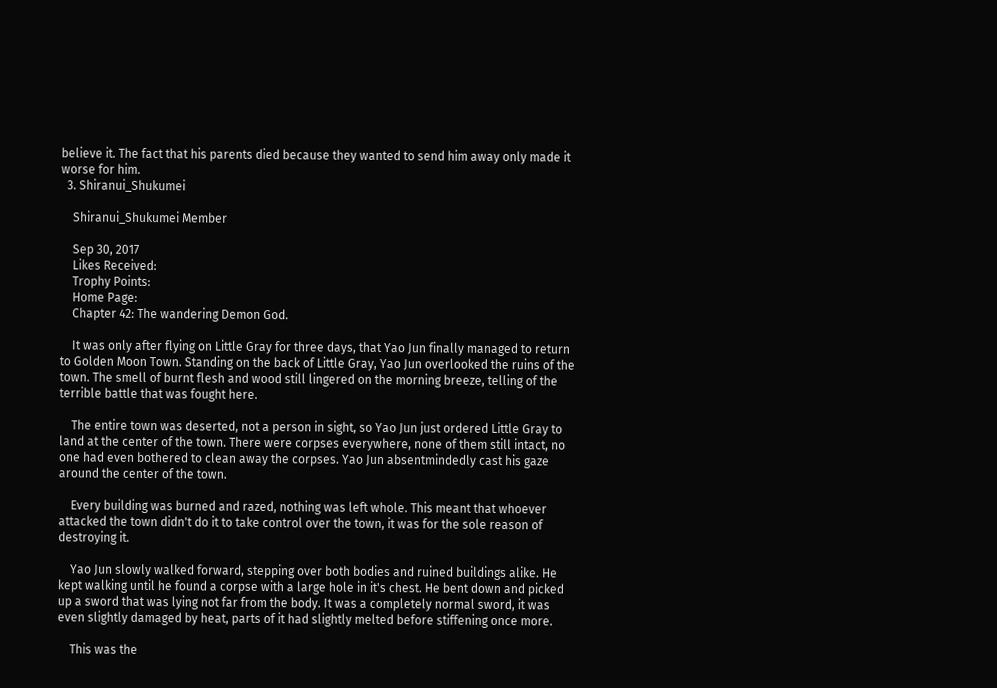believe it. The fact that his parents died because they wanted to send him away only made it worse for him.
  3. Shiranui_Shukumei

    Shiranui_Shukumei Member

    Sep 30, 2017
    Likes Received:
    Trophy Points:
    Home Page:
    Chapter 42: The wandering Demon God.

    It was only after flying on Little Gray for three days, that Yao Jun finally managed to return to Golden Moon Town. Standing on the back of Little Gray, Yao Jun overlooked the ruins of the town. The smell of burnt flesh and wood still lingered on the morning breeze, telling of the terrible battle that was fought here.

    The entire town was deserted, not a person in sight, so Yao Jun just ordered Little Gray to land at the center of the town. There were corpses everywhere, none of them still intact, no one had even bothered to clean away the corpses. Yao Jun absentmindedly cast his gaze around the center of the town.

    Every building was burned and razed, nothing was left whole. This meant that whoever attacked the town didn't do it to take control over the town, it was for the sole reason of destroying it.

    Yao Jun slowly walked forward, stepping over both bodies and ruined buildings alike. He kept walking until he found a corpse with a large hole in it's chest. He bent down and picked up a sword that was lying not far from the body. It was a completely normal sword, it was even slightly damaged by heat, parts of it had slightly melted before stiffening once more.

    This was the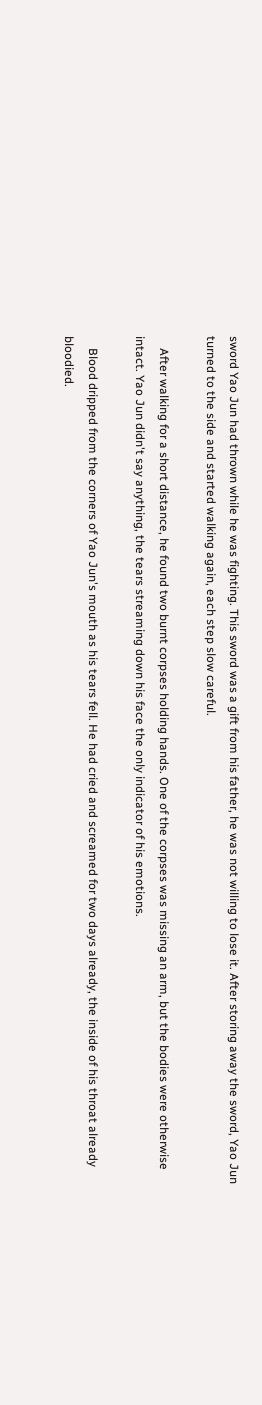sword Yao Jun had thrown while he was fighting. This sword was a gift from his father, he was not willing to lose it. After storing away the sword, Yao Jun turned to the side and started walking again, each step slow careful.

    After walking for a short distance, he found two burnt corpses holding hands. One of the corpses was missing an arm, but the bodies were otherwise intact. Yao Jun didn't say anything, the tears streaming down his face the only indicator of his emotions.

    Blood dripped from the corners of Yao Jun's mouth as his tears fell. He had cried and screamed for two days already, the inside of his throat already bloodied.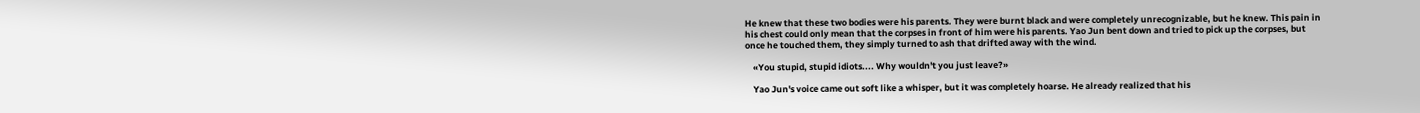He knew that these two bodies were his parents. They were burnt black and were completely unrecognizable, but he knew. This pain in his chest could only mean that the corpses in front of him were his parents. Yao Jun bent down and tried to pick up the corpses, but once he touched them, they simply turned to ash that drifted away with the wind.

    «You stupid, stupid idiots.... Why wouldn't you just leave?»

    Yao Jun's voice came out soft like a whisper, but it was completely hoarse. He already realized that his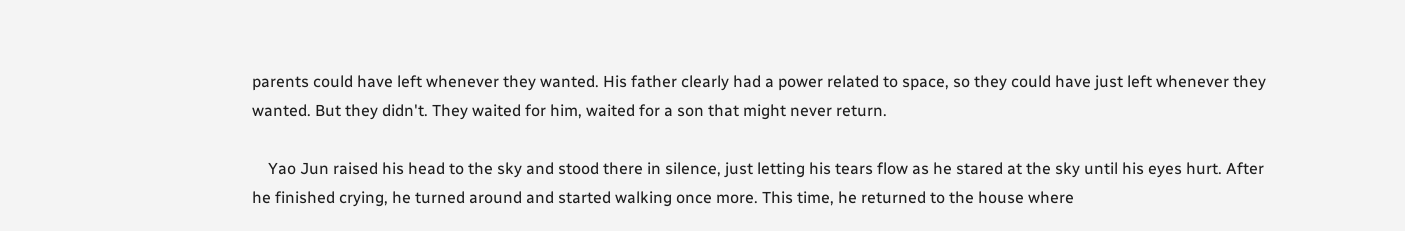parents could have left whenever they wanted. His father clearly had a power related to space, so they could have just left whenever they wanted. But they didn't. They waited for him, waited for a son that might never return.

    Yao Jun raised his head to the sky and stood there in silence, just letting his tears flow as he stared at the sky until his eyes hurt. After he finished crying, he turned around and started walking once more. This time, he returned to the house where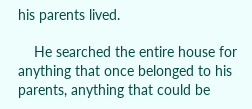his parents lived.

    He searched the entire house for anything that once belonged to his parents, anything that could be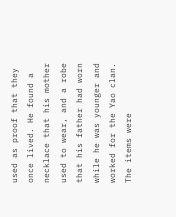used as proof that they once lived. He found a necklace that his mother used to wear, and a robe that his father had worn while he was younger and worked for the Yao clan. The items were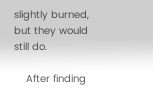slightly burned, but they would still do.

    After finding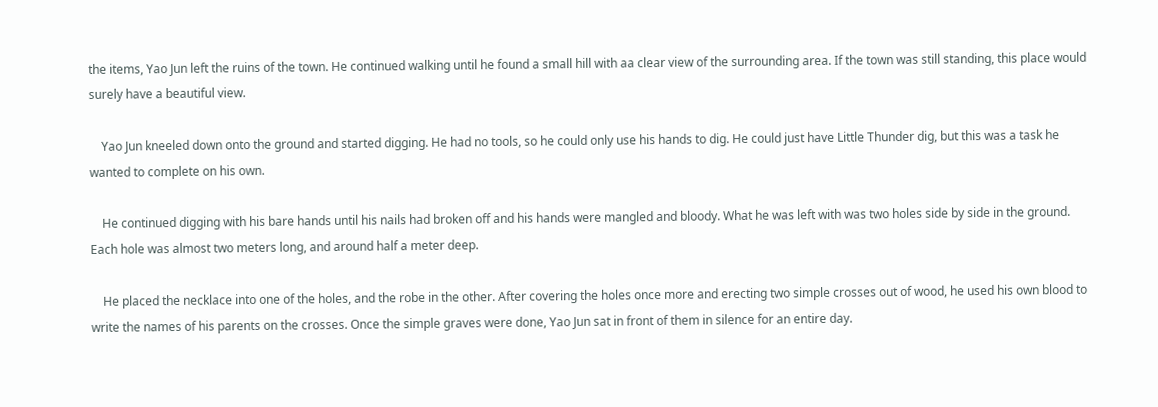the items, Yao Jun left the ruins of the town. He continued walking until he found a small hill with aa clear view of the surrounding area. If the town was still standing, this place would surely have a beautiful view.

    Yao Jun kneeled down onto the ground and started digging. He had no tools, so he could only use his hands to dig. He could just have Little Thunder dig, but this was a task he wanted to complete on his own.

    He continued digging with his bare hands until his nails had broken off and his hands were mangled and bloody. What he was left with was two holes side by side in the ground. Each hole was almost two meters long, and around half a meter deep.

    He placed the necklace into one of the holes, and the robe in the other. After covering the holes once more and erecting two simple crosses out of wood, he used his own blood to write the names of his parents on the crosses. Once the simple graves were done, Yao Jun sat in front of them in silence for an entire day.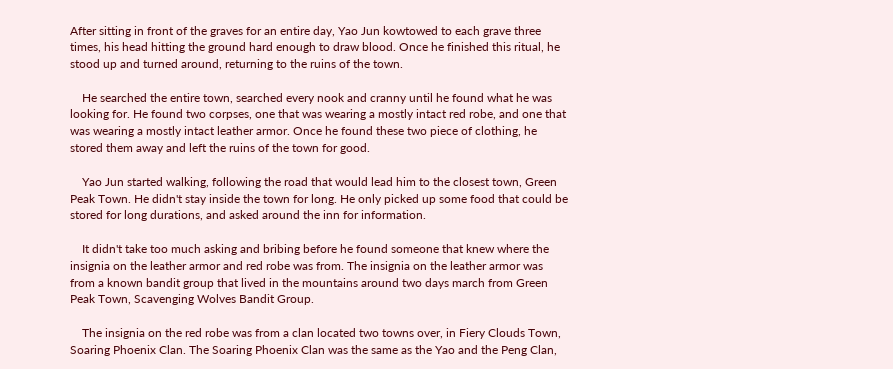After sitting in front of the graves for an entire day, Yao Jun kowtowed to each grave three times, his head hitting the ground hard enough to draw blood. Once he finished this ritual, he stood up and turned around, returning to the ruins of the town.

    He searched the entire town, searched every nook and cranny until he found what he was looking for. He found two corpses, one that was wearing a mostly intact red robe, and one that was wearing a mostly intact leather armor. Once he found these two piece of clothing, he stored them away and left the ruins of the town for good.

    Yao Jun started walking, following the road that would lead him to the closest town, Green Peak Town. He didn't stay inside the town for long. He only picked up some food that could be stored for long durations, and asked around the inn for information.

    It didn't take too much asking and bribing before he found someone that knew where the insignia on the leather armor and red robe was from. The insignia on the leather armor was from a known bandit group that lived in the mountains around two days march from Green Peak Town, Scavenging Wolves Bandit Group.

    The insignia on the red robe was from a clan located two towns over, in Fiery Clouds Town, Soaring Phoenix Clan. The Soaring Phoenix Clan was the same as the Yao and the Peng Clan,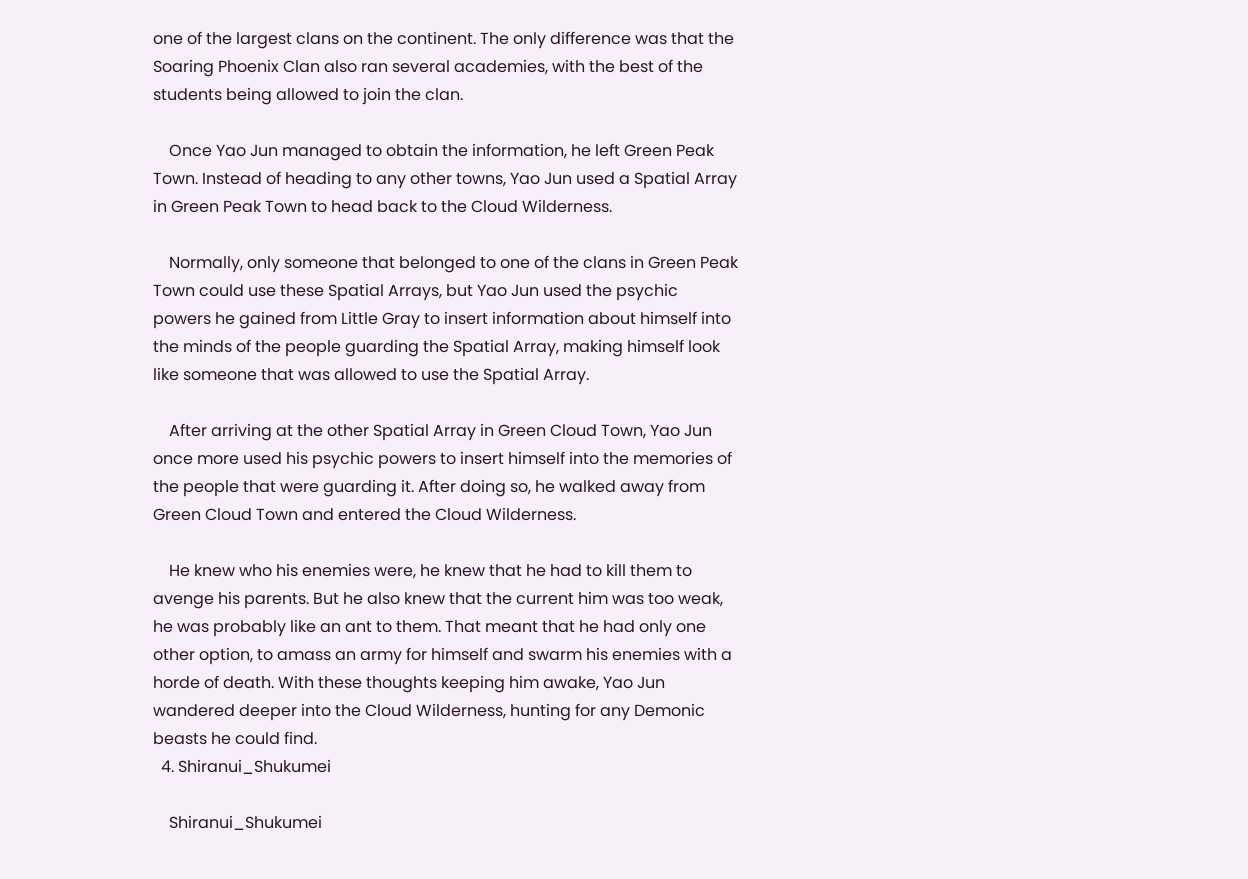one of the largest clans on the continent. The only difference was that the Soaring Phoenix Clan also ran several academies, with the best of the students being allowed to join the clan.

    Once Yao Jun managed to obtain the information, he left Green Peak Town. Instead of heading to any other towns, Yao Jun used a Spatial Array in Green Peak Town to head back to the Cloud Wilderness.

    Normally, only someone that belonged to one of the clans in Green Peak Town could use these Spatial Arrays, but Yao Jun used the psychic powers he gained from Little Gray to insert information about himself into the minds of the people guarding the Spatial Array, making himself look like someone that was allowed to use the Spatial Array.

    After arriving at the other Spatial Array in Green Cloud Town, Yao Jun once more used his psychic powers to insert himself into the memories of the people that were guarding it. After doing so, he walked away from Green Cloud Town and entered the Cloud Wilderness.

    He knew who his enemies were, he knew that he had to kill them to avenge his parents. But he also knew that the current him was too weak, he was probably like an ant to them. That meant that he had only one other option, to amass an army for himself and swarm his enemies with a horde of death. With these thoughts keeping him awake, Yao Jun wandered deeper into the Cloud Wilderness, hunting for any Demonic beasts he could find.
  4. Shiranui_Shukumei

    Shiranui_Shukumei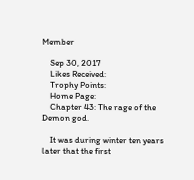Member

    Sep 30, 2017
    Likes Received:
    Trophy Points:
    Home Page:
    Chapter 43: The rage of the Demon god.

    It was during winter ten years later that the first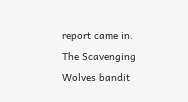report came in. The Scavenging Wolves bandit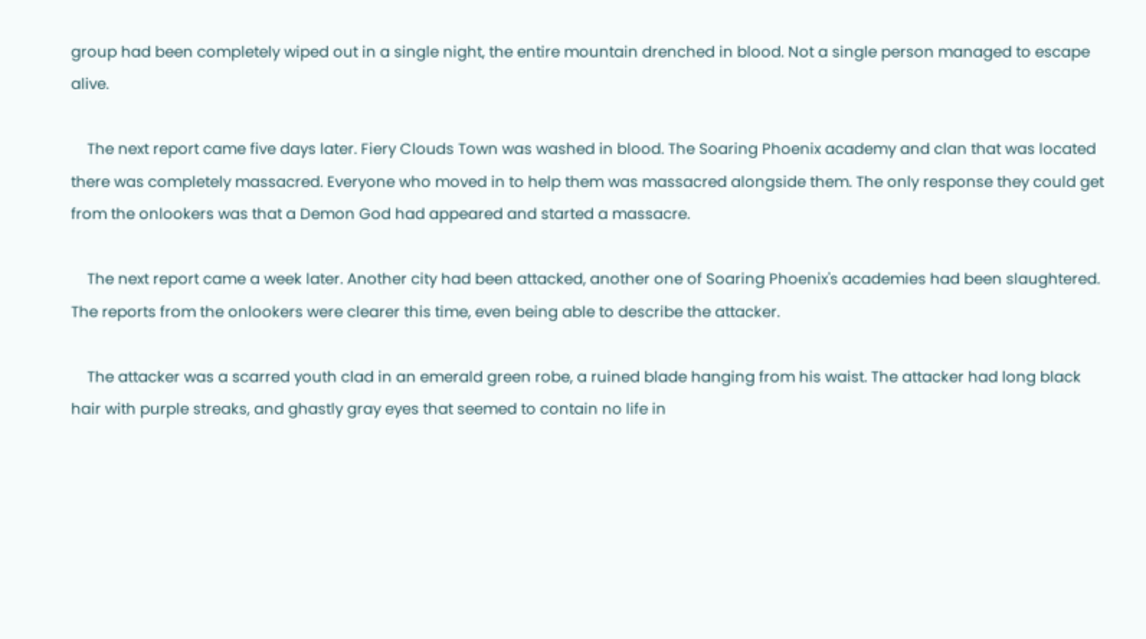group had been completely wiped out in a single night, the entire mountain drenched in blood. Not a single person managed to escape alive.

    The next report came five days later. Fiery Clouds Town was washed in blood. The Soaring Phoenix academy and clan that was located there was completely massacred. Everyone who moved in to help them was massacred alongside them. The only response they could get from the onlookers was that a Demon God had appeared and started a massacre.

    The next report came a week later. Another city had been attacked, another one of Soaring Phoenix's academies had been slaughtered. The reports from the onlookers were clearer this time, even being able to describe the attacker.

    The attacker was a scarred youth clad in an emerald green robe, a ruined blade hanging from his waist. The attacker had long black hair with purple streaks, and ghastly gray eyes that seemed to contain no life in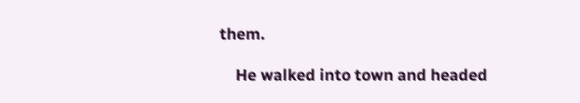them.

    He walked into town and headed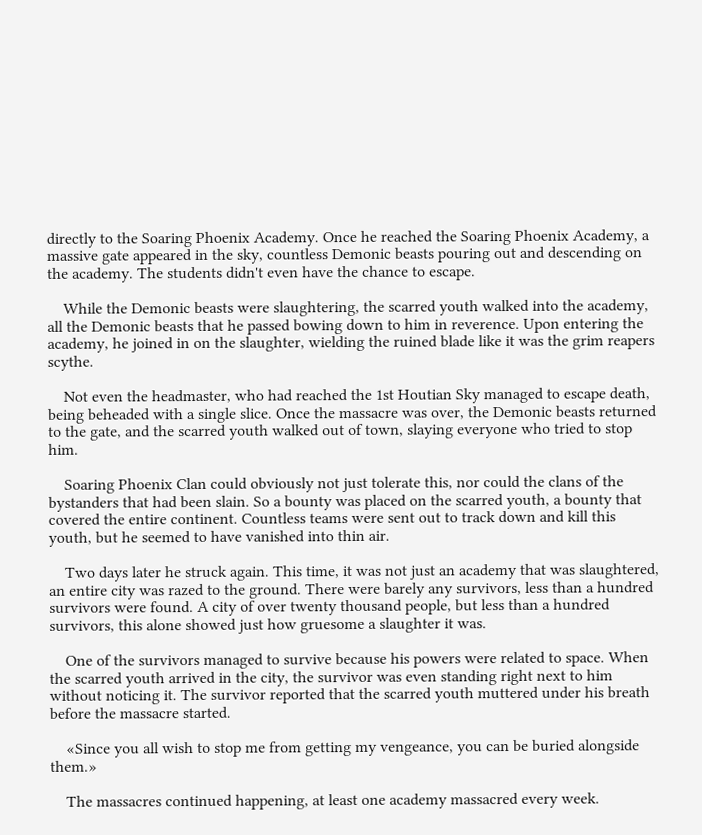directly to the Soaring Phoenix Academy. Once he reached the Soaring Phoenix Academy, a massive gate appeared in the sky, countless Demonic beasts pouring out and descending on the academy. The students didn't even have the chance to escape.

    While the Demonic beasts were slaughtering, the scarred youth walked into the academy, all the Demonic beasts that he passed bowing down to him in reverence. Upon entering the academy, he joined in on the slaughter, wielding the ruined blade like it was the grim reapers scythe.

    Not even the headmaster, who had reached the 1st Houtian Sky managed to escape death, being beheaded with a single slice. Once the massacre was over, the Demonic beasts returned to the gate, and the scarred youth walked out of town, slaying everyone who tried to stop him.

    Soaring Phoenix Clan could obviously not just tolerate this, nor could the clans of the bystanders that had been slain. So a bounty was placed on the scarred youth, a bounty that covered the entire continent. Countless teams were sent out to track down and kill this youth, but he seemed to have vanished into thin air.

    Two days later he struck again. This time, it was not just an academy that was slaughtered, an entire city was razed to the ground. There were barely any survivors, less than a hundred survivors were found. A city of over twenty thousand people, but less than a hundred survivors, this alone showed just how gruesome a slaughter it was.

    One of the survivors managed to survive because his powers were related to space. When the scarred youth arrived in the city, the survivor was even standing right next to him without noticing it. The survivor reported that the scarred youth muttered under his breath before the massacre started.

    «Since you all wish to stop me from getting my vengeance, you can be buried alongside them.»

    The massacres continued happening, at least one academy massacred every week.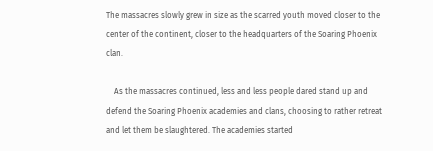The massacres slowly grew in size as the scarred youth moved closer to the center of the continent, closer to the headquarters of the Soaring Phoenix clan.

    As the massacres continued, less and less people dared stand up and defend the Soaring Phoenix academies and clans, choosing to rather retreat and let them be slaughtered. The academies started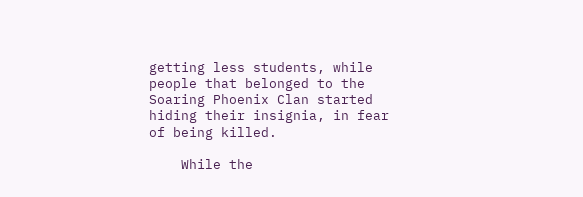getting less students, while people that belonged to the Soaring Phoenix Clan started hiding their insignia, in fear of being killed.

    While the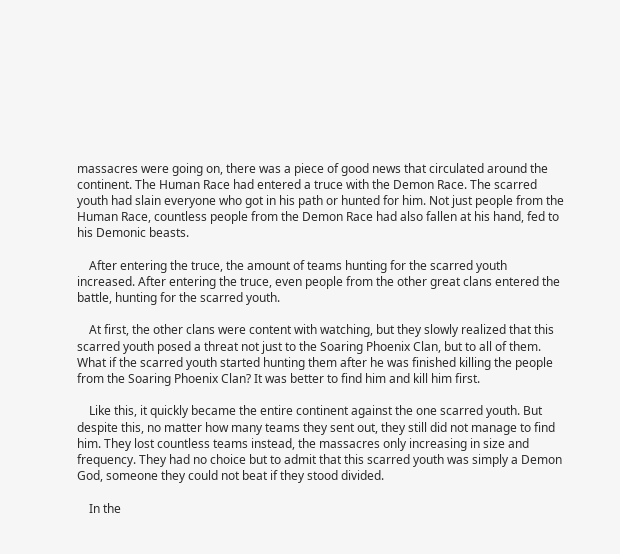massacres were going on, there was a piece of good news that circulated around the continent. The Human Race had entered a truce with the Demon Race. The scarred youth had slain everyone who got in his path or hunted for him. Not just people from the Human Race, countless people from the Demon Race had also fallen at his hand, fed to his Demonic beasts.

    After entering the truce, the amount of teams hunting for the scarred youth increased. After entering the truce, even people from the other great clans entered the battle, hunting for the scarred youth.

    At first, the other clans were content with watching, but they slowly realized that this scarred youth posed a threat not just to the Soaring Phoenix Clan, but to all of them. What if the scarred youth started hunting them after he was finished killing the people from the Soaring Phoenix Clan? It was better to find him and kill him first.

    Like this, it quickly became the entire continent against the one scarred youth. But despite this, no matter how many teams they sent out, they still did not manage to find him. They lost countless teams instead, the massacres only increasing in size and frequency. They had no choice but to admit that this scarred youth was simply a Demon God, someone they could not beat if they stood divided.

    In the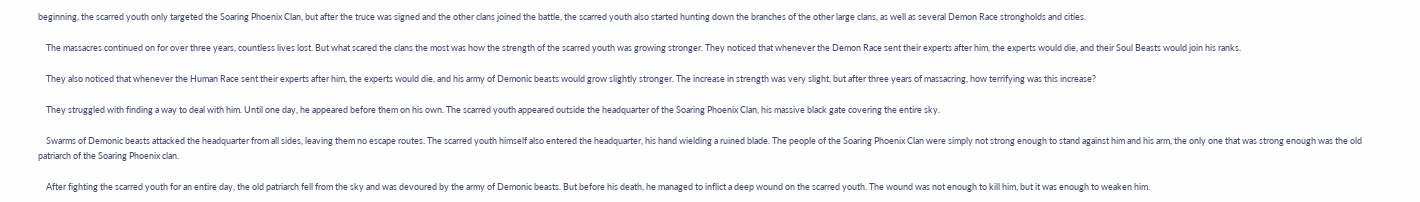beginning, the scarred youth only targeted the Soaring Phoenix Clan, but after the truce was signed and the other clans joined the battle, the scarred youth also started hunting down the branches of the other large clans, as well as several Demon Race strongholds and cities.

    The massacres continued on for over three years, countless lives lost. But what scared the clans the most was how the strength of the scarred youth was growing stronger. They noticed that whenever the Demon Race sent their experts after him, the experts would die, and their Soul Beasts would join his ranks.

    They also noticed that whenever the Human Race sent their experts after him, the experts would die, and his army of Demonic beasts would grow slightly stronger. The increase in strength was very slight, but after three years of massacring, how terrifying was this increase?

    They struggled with finding a way to deal with him. Until one day, he appeared before them on his own. The scarred youth appeared outside the headquarter of the Soaring Phoenix Clan, his massive black gate covering the entire sky.

    Swarms of Demonic beasts attacked the headquarter from all sides, leaving them no escape routes. The scarred youth himself also entered the headquarter, his hand wielding a ruined blade. The people of the Soaring Phoenix Clan were simply not strong enough to stand against him and his arm, the only one that was strong enough was the old patriarch of the Soaring Phoenix clan.

    After fighting the scarred youth for an entire day, the old patriarch fell from the sky and was devoured by the army of Demonic beasts. But before his death, he managed to inflict a deep wound on the scarred youth. The wound was not enough to kill him, but it was enough to weaken him.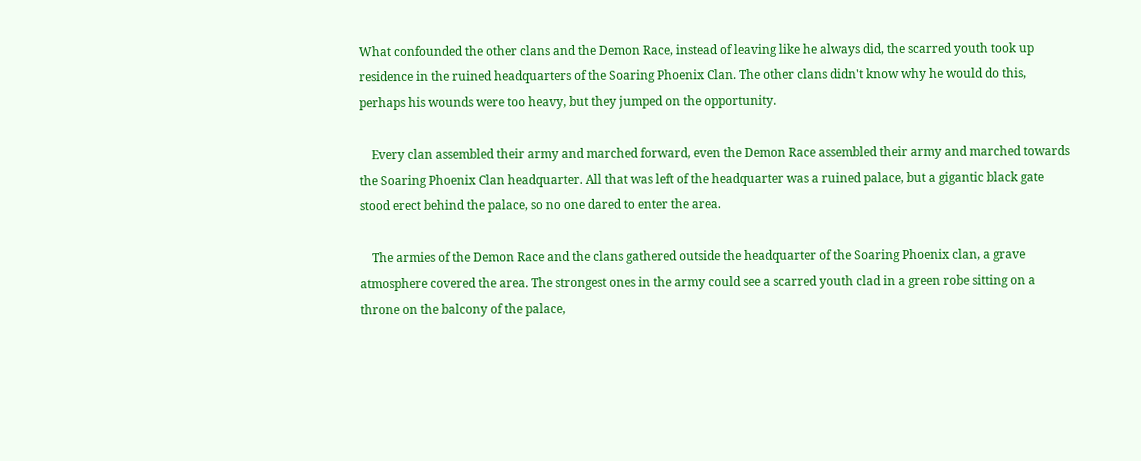What confounded the other clans and the Demon Race, instead of leaving like he always did, the scarred youth took up residence in the ruined headquarters of the Soaring Phoenix Clan. The other clans didn't know why he would do this, perhaps his wounds were too heavy, but they jumped on the opportunity.

    Every clan assembled their army and marched forward, even the Demon Race assembled their army and marched towards the Soaring Phoenix Clan headquarter. All that was left of the headquarter was a ruined palace, but a gigantic black gate stood erect behind the palace, so no one dared to enter the area.

    The armies of the Demon Race and the clans gathered outside the headquarter of the Soaring Phoenix clan, a grave atmosphere covered the area. The strongest ones in the army could see a scarred youth clad in a green robe sitting on a throne on the balcony of the palace,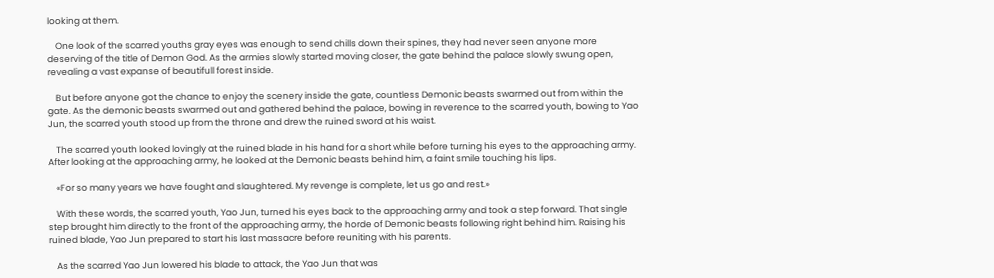looking at them.

    One look of the scarred youths gray eyes was enough to send chills down their spines, they had never seen anyone more deserving of the title of Demon God. As the armies slowly started moving closer, the gate behind the palace slowly swung open, revealing a vast expanse of beautifull forest inside.

    But before anyone got the chance to enjoy the scenery inside the gate, countless Demonic beasts swarmed out from within the gate. As the demonic beasts swarmed out and gathered behind the palace, bowing in reverence to the scarred youth, bowing to Yao Jun, the scarred youth stood up from the throne and drew the ruined sword at his waist.

    The scarred youth looked lovingly at the ruined blade in his hand for a short while before turning his eyes to the approaching army. After looking at the approaching army, he looked at the Demonic beasts behind him, a faint smile touching his lips.

    «For so many years we have fought and slaughtered. My revenge is complete, let us go and rest.»

    With these words, the scarred youth, Yao Jun, turned his eyes back to the approaching army and took a step forward. That single step brought him directly to the front of the approaching army, the horde of Demonic beasts following right behind him. Raising his ruined blade, Yao Jun prepared to start his last massacre before reuniting with his parents.

    As the scarred Yao Jun lowered his blade to attack, the Yao Jun that was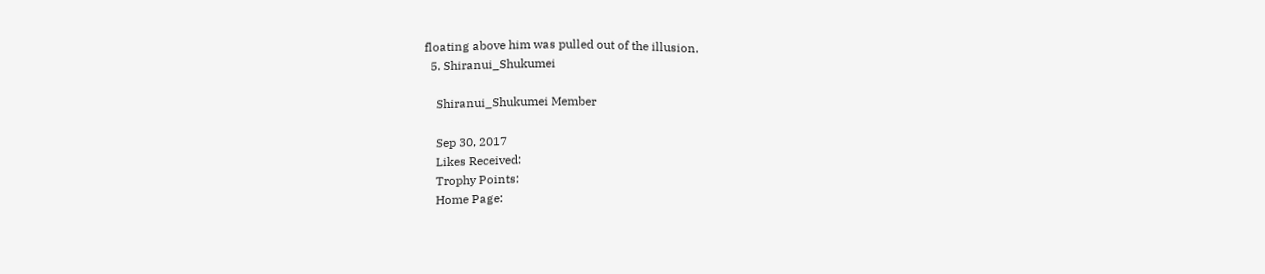floating above him was pulled out of the illusion.
  5. Shiranui_Shukumei

    Shiranui_Shukumei Member

    Sep 30, 2017
    Likes Received:
    Trophy Points:
    Home Page: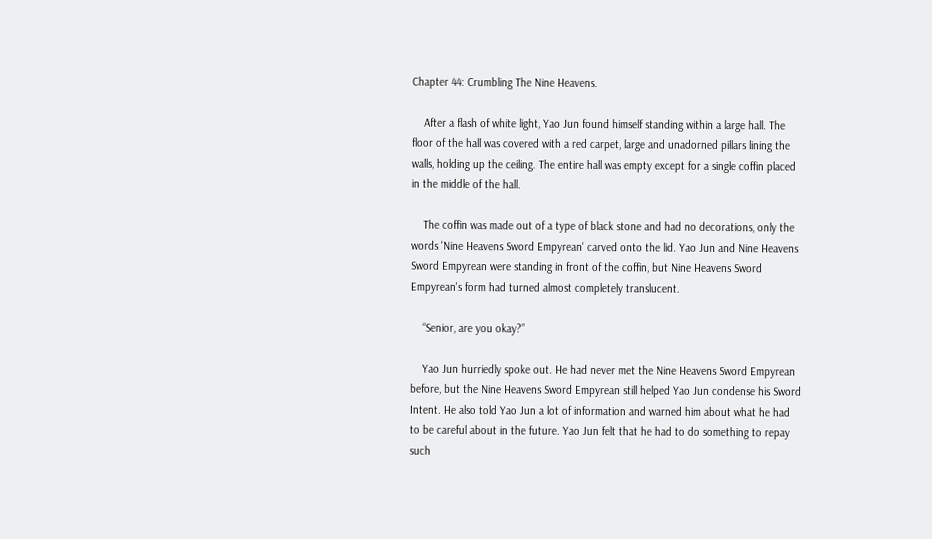Chapter 44: Crumbling The Nine Heavens.

    After a flash of white light, Yao Jun found himself standing within a large hall. The floor of the hall was covered with a red carpet, large and unadorned pillars lining the walls, holding up the ceiling. The entire hall was empty except for a single coffin placed in the middle of the hall.

    The coffin was made out of a type of black stone and had no decorations, only the words 'Nine Heavens Sword Empyrean' carved onto the lid. Yao Jun and Nine Heavens Sword Empyrean were standing in front of the coffin, but Nine Heavens Sword Empyrean's form had turned almost completely translucent.

    “Senior, are you okay?”

    Yao Jun hurriedly spoke out. He had never met the Nine Heavens Sword Empyrean before, but the Nine Heavens Sword Empyrean still helped Yao Jun condense his Sword Intent. He also told Yao Jun a lot of information and warned him about what he had to be careful about in the future. Yao Jun felt that he had to do something to repay such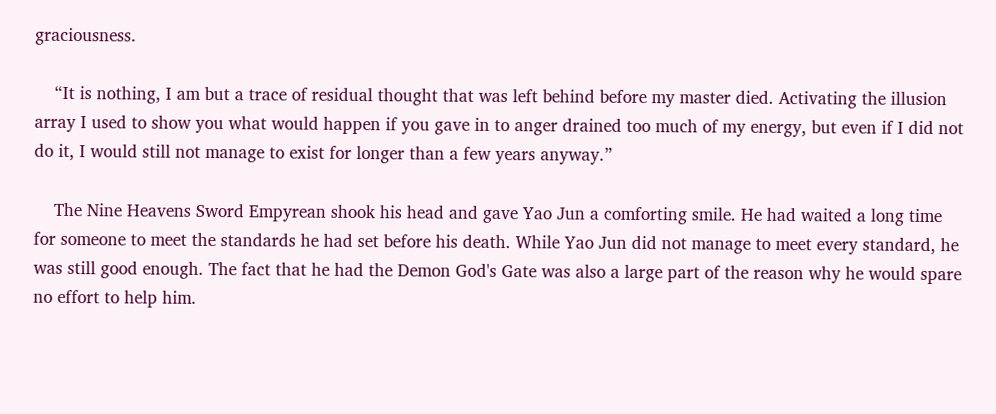graciousness.

    “It is nothing, I am but a trace of residual thought that was left behind before my master died. Activating the illusion array I used to show you what would happen if you gave in to anger drained too much of my energy, but even if I did not do it, I would still not manage to exist for longer than a few years anyway.”

    The Nine Heavens Sword Empyrean shook his head and gave Yao Jun a comforting smile. He had waited a long time for someone to meet the standards he had set before his death. While Yao Jun did not manage to meet every standard, he was still good enough. The fact that he had the Demon God's Gate was also a large part of the reason why he would spare no effort to help him.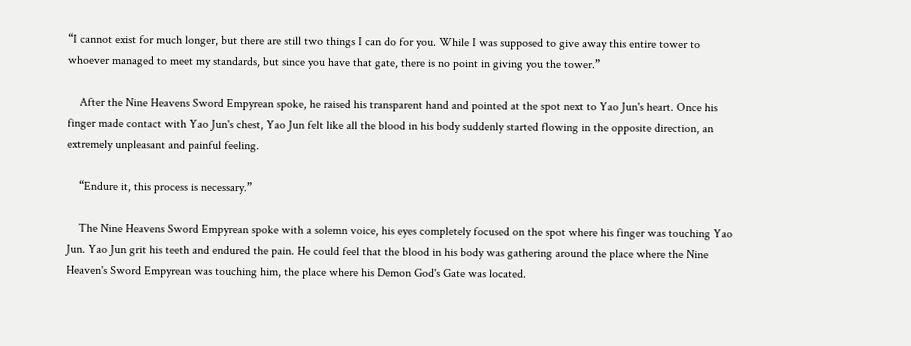“I cannot exist for much longer, but there are still two things I can do for you. While I was supposed to give away this entire tower to whoever managed to meet my standards, but since you have that gate, there is no point in giving you the tower.”

    After the Nine Heavens Sword Empyrean spoke, he raised his transparent hand and pointed at the spot next to Yao Jun's heart. Once his finger made contact with Yao Jun's chest, Yao Jun felt like all the blood in his body suddenly started flowing in the opposite direction, an extremely unpleasant and painful feeling.

    “Endure it, this process is necessary.”

    The Nine Heavens Sword Empyrean spoke with a solemn voice, his eyes completely focused on the spot where his finger was touching Yao Jun. Yao Jun grit his teeth and endured the pain. He could feel that the blood in his body was gathering around the place where the Nine Heaven's Sword Empyrean was touching him, the place where his Demon God's Gate was located.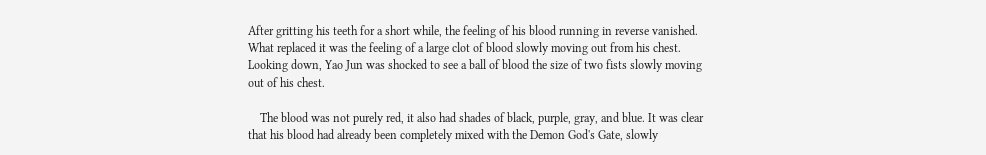After gritting his teeth for a short while, the feeling of his blood running in reverse vanished. What replaced it was the feeling of a large clot of blood slowly moving out from his chest. Looking down, Yao Jun was shocked to see a ball of blood the size of two fists slowly moving out of his chest.

    The blood was not purely red, it also had shades of black, purple, gray, and blue. It was clear that his blood had already been completely mixed with the Demon God's Gate, slowly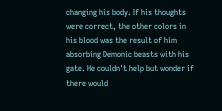changing his body. If his thoughts were correct, the other colors in his blood was the result of him absorbing Demonic beasts with his gate. He couldn't help but wonder if there would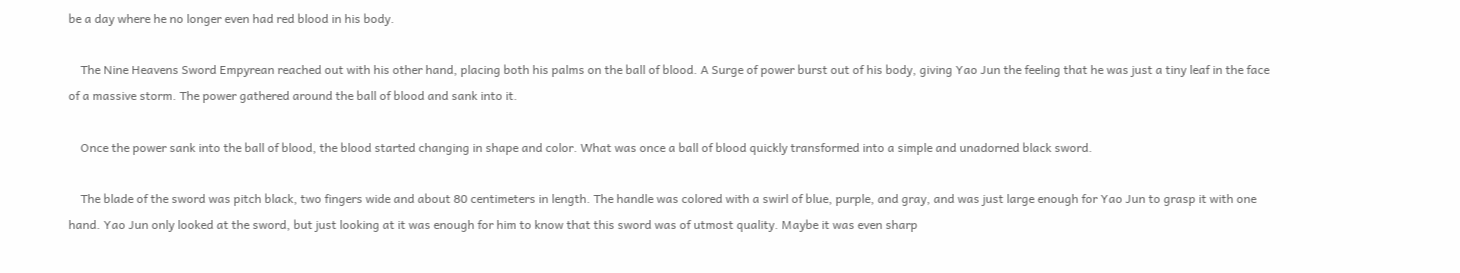be a day where he no longer even had red blood in his body.

    The Nine Heavens Sword Empyrean reached out with his other hand, placing both his palms on the ball of blood. A Surge of power burst out of his body, giving Yao Jun the feeling that he was just a tiny leaf in the face of a massive storm. The power gathered around the ball of blood and sank into it.

    Once the power sank into the ball of blood, the blood started changing in shape and color. What was once a ball of blood quickly transformed into a simple and unadorned black sword.

    The blade of the sword was pitch black, two fingers wide and about 80 centimeters in length. The handle was colored with a swirl of blue, purple, and gray, and was just large enough for Yao Jun to grasp it with one hand. Yao Jun only looked at the sword, but just looking at it was enough for him to know that this sword was of utmost quality. Maybe it was even sharp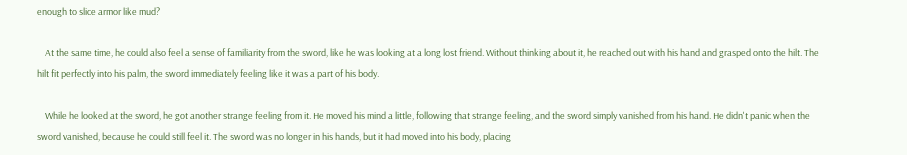enough to slice armor like mud?

    At the same time, he could also feel a sense of familiarity from the sword, like he was looking at a long lost friend. Without thinking about it, he reached out with his hand and grasped onto the hilt. The hilt fit perfectly into his palm, the sword immediately feeling like it was a part of his body.

    While he looked at the sword, he got another strange feeling from it. He moved his mind a little, following that strange feeling, and the sword simply vanished from his hand. He didn't panic when the sword vanished, because he could still feel it. The sword was no longer in his hands, but it had moved into his body, placing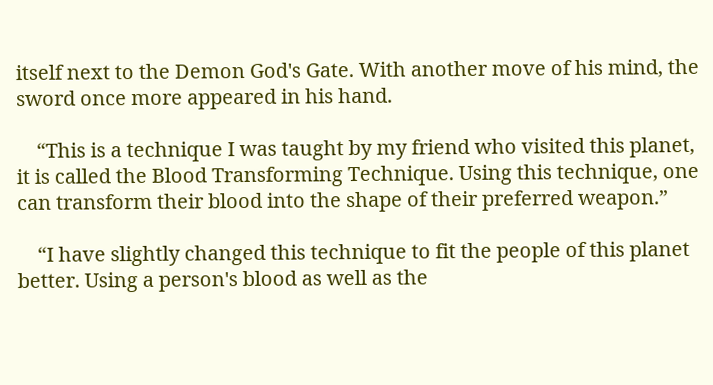itself next to the Demon God's Gate. With another move of his mind, the sword once more appeared in his hand.

    “This is a technique I was taught by my friend who visited this planet, it is called the Blood Transforming Technique. Using this technique, one can transform their blood into the shape of their preferred weapon.”

    “I have slightly changed this technique to fit the people of this planet better. Using a person's blood as well as the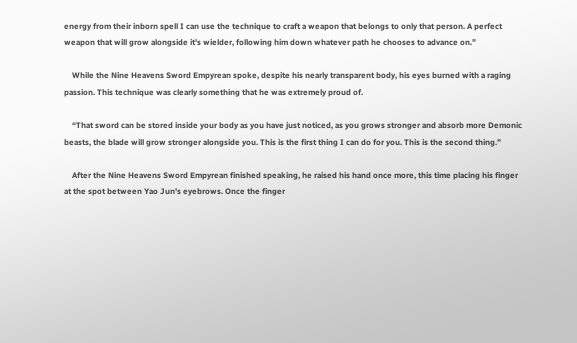energy from their inborn spell I can use the technique to craft a weapon that belongs to only that person. A perfect weapon that will grow alongside it's wielder, following him down whatever path he chooses to advance on.”

    While the Nine Heavens Sword Empyrean spoke, despite his nearly transparent body, his eyes burned with a raging passion. This technique was clearly something that he was extremely proud of.

    “That sword can be stored inside your body as you have just noticed, as you grows stronger and absorb more Demonic beasts, the blade will grow stronger alongside you. This is the first thing I can do for you. This is the second thing.”

    After the Nine Heavens Sword Empyrean finished speaking, he raised his hand once more, this time placing his finger at the spot between Yao Jun's eyebrows. Once the finger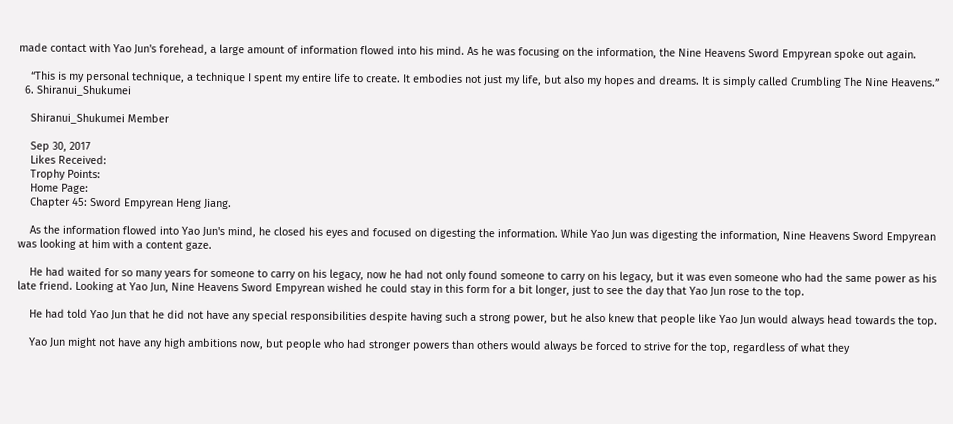made contact with Yao Jun's forehead, a large amount of information flowed into his mind. As he was focusing on the information, the Nine Heavens Sword Empyrean spoke out again.

    “This is my personal technique, a technique I spent my entire life to create. It embodies not just my life, but also my hopes and dreams. It is simply called Crumbling The Nine Heavens.”
  6. Shiranui_Shukumei

    Shiranui_Shukumei Member

    Sep 30, 2017
    Likes Received:
    Trophy Points:
    Home Page:
    Chapter 45: Sword Empyrean Heng Jiang.

    As the information flowed into Yao Jun's mind, he closed his eyes and focused on digesting the information. While Yao Jun was digesting the information, Nine Heavens Sword Empyrean was looking at him with a content gaze.

    He had waited for so many years for someone to carry on his legacy, now he had not only found someone to carry on his legacy, but it was even someone who had the same power as his late friend. Looking at Yao Jun, Nine Heavens Sword Empyrean wished he could stay in this form for a bit longer, just to see the day that Yao Jun rose to the top.

    He had told Yao Jun that he did not have any special responsibilities despite having such a strong power, but he also knew that people like Yao Jun would always head towards the top.

    Yao Jun might not have any high ambitions now, but people who had stronger powers than others would always be forced to strive for the top, regardless of what they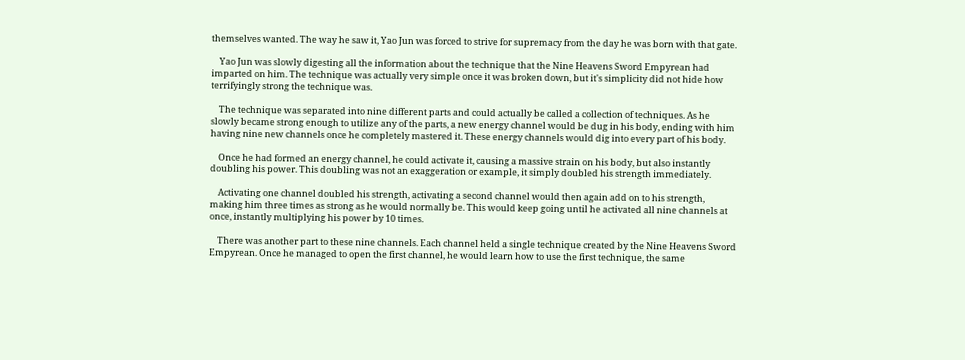themselves wanted. The way he saw it, Yao Jun was forced to strive for supremacy from the day he was born with that gate.

    Yao Jun was slowly digesting all the information about the technique that the Nine Heavens Sword Empyrean had imparted on him. The technique was actually very simple once it was broken down, but it's simplicity did not hide how terrifyingly strong the technique was.

    The technique was separated into nine different parts and could actually be called a collection of techniques. As he slowly became strong enough to utilize any of the parts, a new energy channel would be dug in his body, ending with him having nine new channels once he completely mastered it. These energy channels would dig into every part of his body.

    Once he had formed an energy channel, he could activate it, causing a massive strain on his body, but also instantly doubling his power. This doubling was not an exaggeration or example, it simply doubled his strength immediately.

    Activating one channel doubled his strength, activating a second channel would then again add on to his strength, making him three times as strong as he would normally be. This would keep going until he activated all nine channels at once, instantly multiplying his power by 10 times.

    There was another part to these nine channels. Each channel held a single technique created by the Nine Heavens Sword Empyrean. Once he managed to open the first channel, he would learn how to use the first technique, the same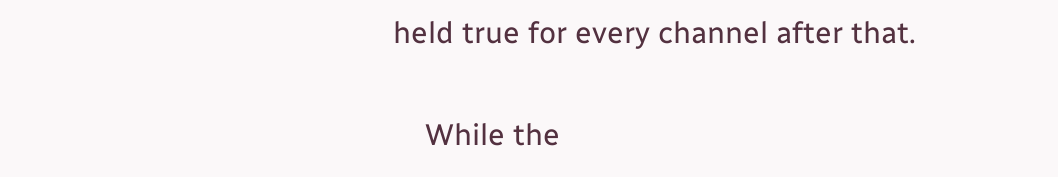held true for every channel after that.

    While the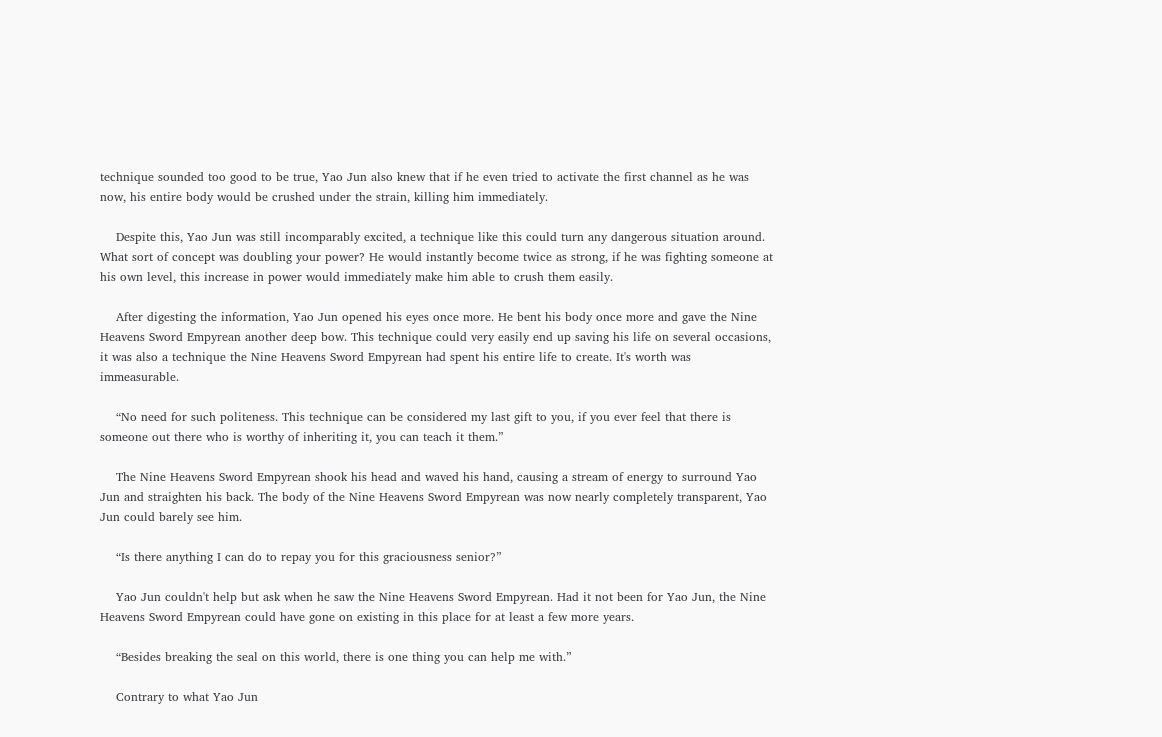technique sounded too good to be true, Yao Jun also knew that if he even tried to activate the first channel as he was now, his entire body would be crushed under the strain, killing him immediately.

    Despite this, Yao Jun was still incomparably excited, a technique like this could turn any dangerous situation around. What sort of concept was doubling your power? He would instantly become twice as strong, if he was fighting someone at his own level, this increase in power would immediately make him able to crush them easily.

    After digesting the information, Yao Jun opened his eyes once more. He bent his body once more and gave the Nine Heavens Sword Empyrean another deep bow. This technique could very easily end up saving his life on several occasions, it was also a technique the Nine Heavens Sword Empyrean had spent his entire life to create. It's worth was immeasurable.

    “No need for such politeness. This technique can be considered my last gift to you, if you ever feel that there is someone out there who is worthy of inheriting it, you can teach it them.”

    The Nine Heavens Sword Empyrean shook his head and waved his hand, causing a stream of energy to surround Yao Jun and straighten his back. The body of the Nine Heavens Sword Empyrean was now nearly completely transparent, Yao Jun could barely see him.

    “Is there anything I can do to repay you for this graciousness senior?”

    Yao Jun couldn't help but ask when he saw the Nine Heavens Sword Empyrean. Had it not been for Yao Jun, the Nine Heavens Sword Empyrean could have gone on existing in this place for at least a few more years.

    “Besides breaking the seal on this world, there is one thing you can help me with.”

    Contrary to what Yao Jun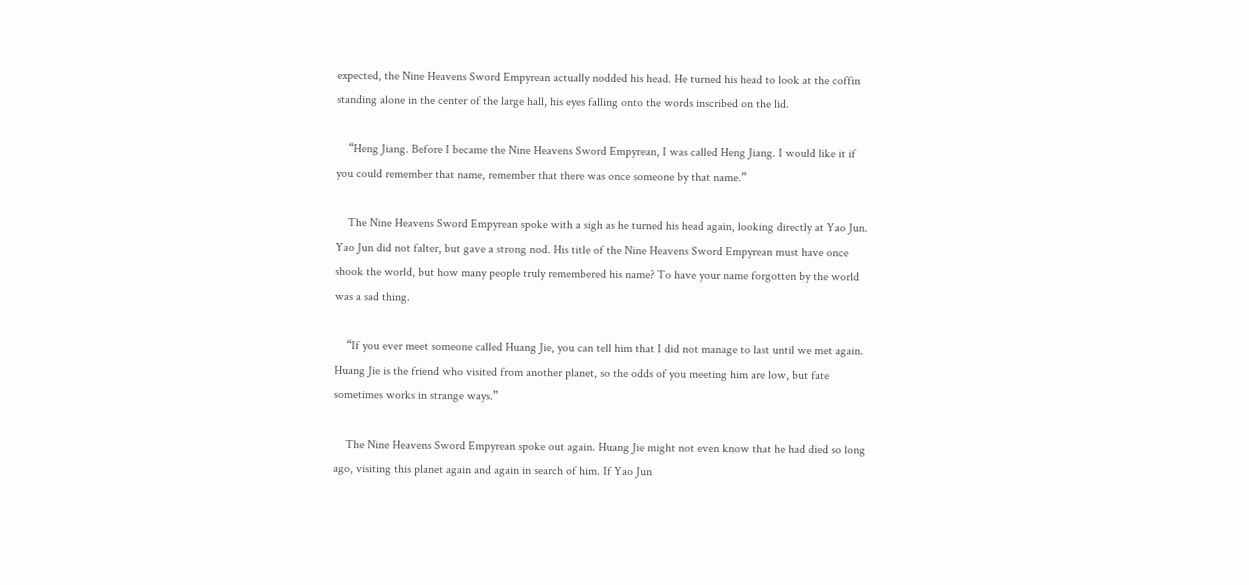expected, the Nine Heavens Sword Empyrean actually nodded his head. He turned his head to look at the coffin standing alone in the center of the large hall, his eyes falling onto the words inscribed on the lid.

    “Heng Jiang. Before I became the Nine Heavens Sword Empyrean, I was called Heng Jiang. I would like it if you could remember that name, remember that there was once someone by that name.”

    The Nine Heavens Sword Empyrean spoke with a sigh as he turned his head again, looking directly at Yao Jun. Yao Jun did not falter, but gave a strong nod. His title of the Nine Heavens Sword Empyrean must have once shook the world, but how many people truly remembered his name? To have your name forgotten by the world was a sad thing.

    “If you ever meet someone called Huang Jie, you can tell him that I did not manage to last until we met again. Huang Jie is the friend who visited from another planet, so the odds of you meeting him are low, but fate sometimes works in strange ways.”

    The Nine Heavens Sword Empyrean spoke out again. Huang Jie might not even know that he had died so long ago, visiting this planet again and again in search of him. If Yao Jun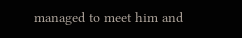managed to meet him and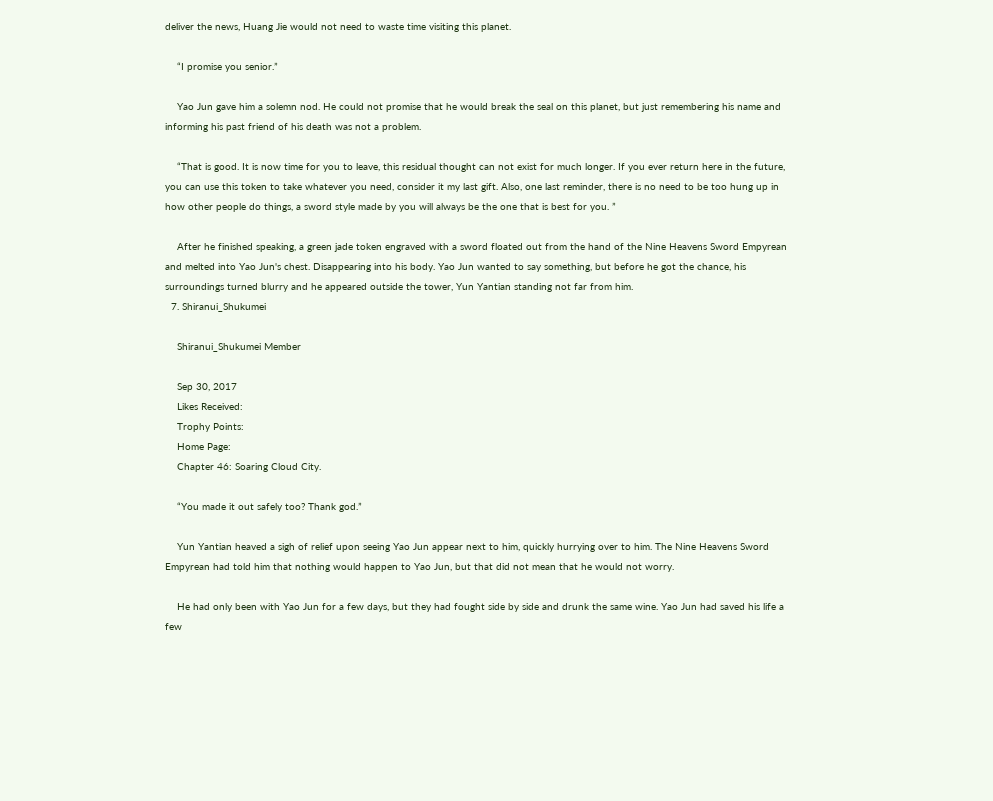deliver the news, Huang Jie would not need to waste time visiting this planet.

    “I promise you senior.”

    Yao Jun gave him a solemn nod. He could not promise that he would break the seal on this planet, but just remembering his name and informing his past friend of his death was not a problem.

    “That is good. It is now time for you to leave, this residual thought can not exist for much longer. If you ever return here in the future, you can use this token to take whatever you need, consider it my last gift. Also, one last reminder, there is no need to be too hung up in how other people do things, a sword style made by you will always be the one that is best for you. ”

    After he finished speaking, a green jade token engraved with a sword floated out from the hand of the Nine Heavens Sword Empyrean and melted into Yao Jun's chest. Disappearing into his body. Yao Jun wanted to say something, but before he got the chance, his surroundings turned blurry and he appeared outside the tower, Yun Yantian standing not far from him.
  7. Shiranui_Shukumei

    Shiranui_Shukumei Member

    Sep 30, 2017
    Likes Received:
    Trophy Points:
    Home Page:
    Chapter 46: Soaring Cloud City.

    “You made it out safely too? Thank god.”

    Yun Yantian heaved a sigh of relief upon seeing Yao Jun appear next to him, quickly hurrying over to him. The Nine Heavens Sword Empyrean had told him that nothing would happen to Yao Jun, but that did not mean that he would not worry.

    He had only been with Yao Jun for a few days, but they had fought side by side and drunk the same wine. Yao Jun had saved his life a few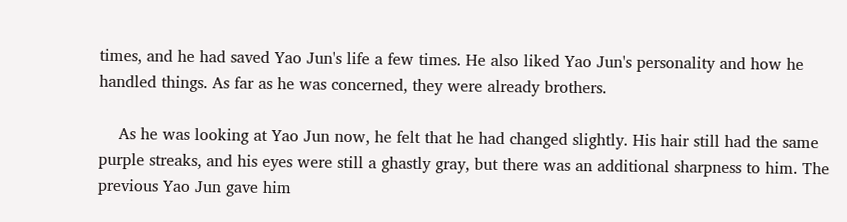times, and he had saved Yao Jun's life a few times. He also liked Yao Jun's personality and how he handled things. As far as he was concerned, they were already brothers.

    As he was looking at Yao Jun now, he felt that he had changed slightly. His hair still had the same purple streaks, and his eyes were still a ghastly gray, but there was an additional sharpness to him. The previous Yao Jun gave him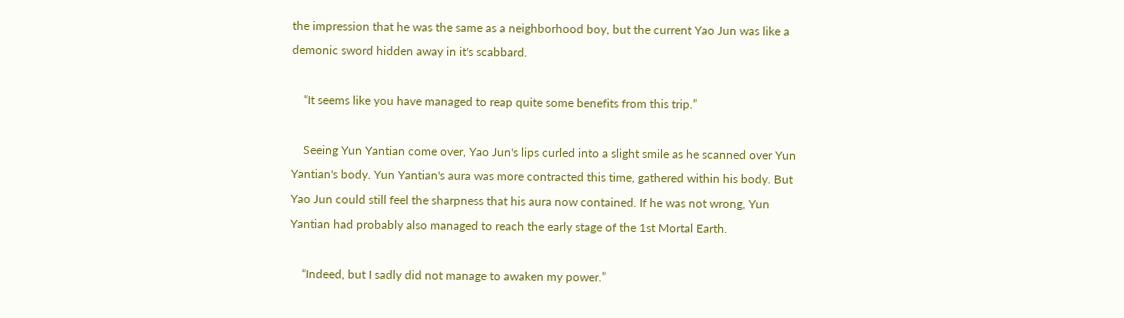the impression that he was the same as a neighborhood boy, but the current Yao Jun was like a demonic sword hidden away in it's scabbard.

    “It seems like you have managed to reap quite some benefits from this trip.”

    Seeing Yun Yantian come over, Yao Jun's lips curled into a slight smile as he scanned over Yun Yantian's body. Yun Yantian's aura was more contracted this time, gathered within his body. But Yao Jun could still feel the sharpness that his aura now contained. If he was not wrong, Yun Yantian had probably also managed to reach the early stage of the 1st Mortal Earth.

    “Indeed, but I sadly did not manage to awaken my power.”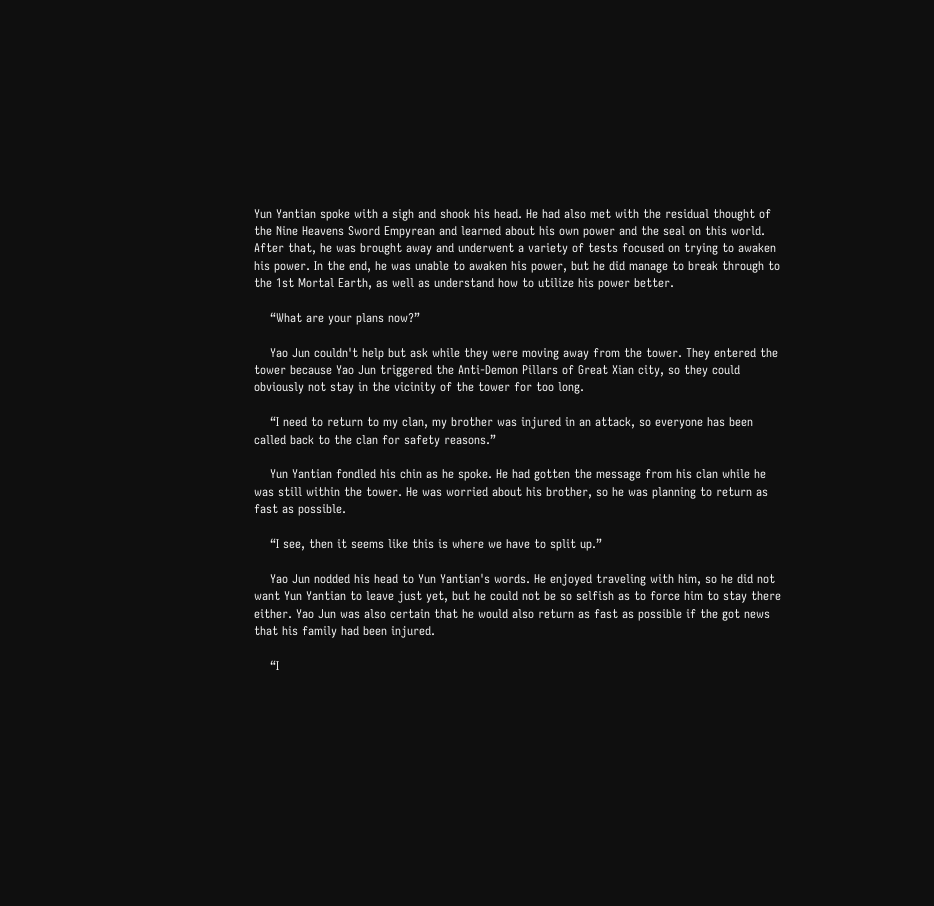Yun Yantian spoke with a sigh and shook his head. He had also met with the residual thought of the Nine Heavens Sword Empyrean and learned about his own power and the seal on this world. After that, he was brought away and underwent a variety of tests focused on trying to awaken his power. In the end, he was unable to awaken his power, but he did manage to break through to the 1st Mortal Earth, as well as understand how to utilize his power better.

    “What are your plans now?”

    Yao Jun couldn't help but ask while they were moving away from the tower. They entered the tower because Yao Jun triggered the Anti-Demon Pillars of Great Xian city, so they could obviously not stay in the vicinity of the tower for too long.

    “I need to return to my clan, my brother was injured in an attack, so everyone has been called back to the clan for safety reasons.”

    Yun Yantian fondled his chin as he spoke. He had gotten the message from his clan while he was still within the tower. He was worried about his brother, so he was planning to return as fast as possible.

    “I see, then it seems like this is where we have to split up.”

    Yao Jun nodded his head to Yun Yantian's words. He enjoyed traveling with him, so he did not want Yun Yantian to leave just yet, but he could not be so selfish as to force him to stay there either. Yao Jun was also certain that he would also return as fast as possible if the got news that his family had been injured.

    “I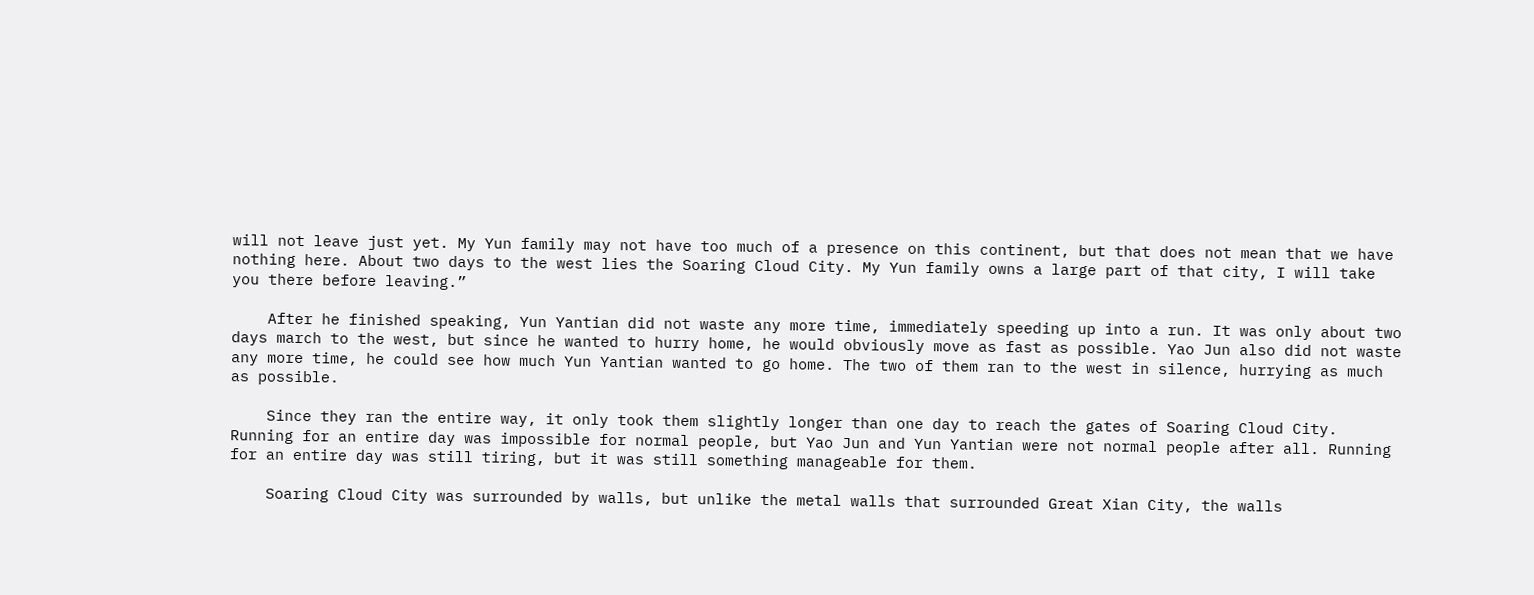will not leave just yet. My Yun family may not have too much of a presence on this continent, but that does not mean that we have nothing here. About two days to the west lies the Soaring Cloud City. My Yun family owns a large part of that city, I will take you there before leaving.”

    After he finished speaking, Yun Yantian did not waste any more time, immediately speeding up into a run. It was only about two days march to the west, but since he wanted to hurry home, he would obviously move as fast as possible. Yao Jun also did not waste any more time, he could see how much Yun Yantian wanted to go home. The two of them ran to the west in silence, hurrying as much as possible.

    Since they ran the entire way, it only took them slightly longer than one day to reach the gates of Soaring Cloud City. Running for an entire day was impossible for normal people, but Yao Jun and Yun Yantian were not normal people after all. Running for an entire day was still tiring, but it was still something manageable for them.

    Soaring Cloud City was surrounded by walls, but unlike the metal walls that surrounded Great Xian City, the walls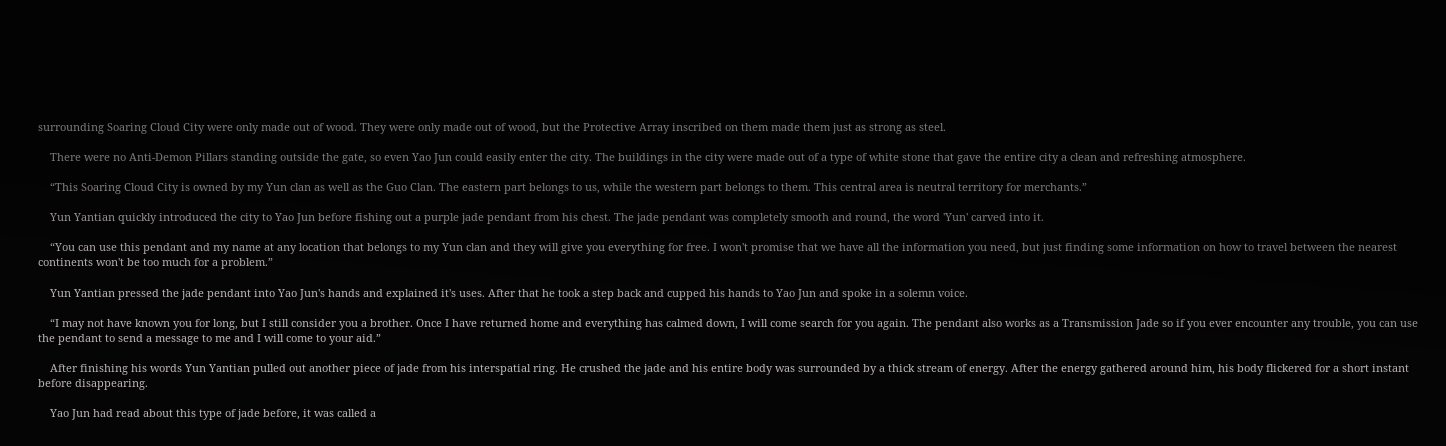surrounding Soaring Cloud City were only made out of wood. They were only made out of wood, but the Protective Array inscribed on them made them just as strong as steel.

    There were no Anti-Demon Pillars standing outside the gate, so even Yao Jun could easily enter the city. The buildings in the city were made out of a type of white stone that gave the entire city a clean and refreshing atmosphere.

    “This Soaring Cloud City is owned by my Yun clan as well as the Guo Clan. The eastern part belongs to us, while the western part belongs to them. This central area is neutral territory for merchants.”

    Yun Yantian quickly introduced the city to Yao Jun before fishing out a purple jade pendant from his chest. The jade pendant was completely smooth and round, the word 'Yun' carved into it.

    “You can use this pendant and my name at any location that belongs to my Yun clan and they will give you everything for free. I won't promise that we have all the information you need, but just finding some information on how to travel between the nearest continents won't be too much for a problem.”

    Yun Yantian pressed the jade pendant into Yao Jun's hands and explained it's uses. After that he took a step back and cupped his hands to Yao Jun and spoke in a solemn voice.

    “I may not have known you for long, but I still consider you a brother. Once I have returned home and everything has calmed down, I will come search for you again. The pendant also works as a Transmission Jade so if you ever encounter any trouble, you can use the pendant to send a message to me and I will come to your aid.”

    After finishing his words Yun Yantian pulled out another piece of jade from his interspatial ring. He crushed the jade and his entire body was surrounded by a thick stream of energy. After the energy gathered around him, his body flickered for a short instant before disappearing.

    Yao Jun had read about this type of jade before, it was called a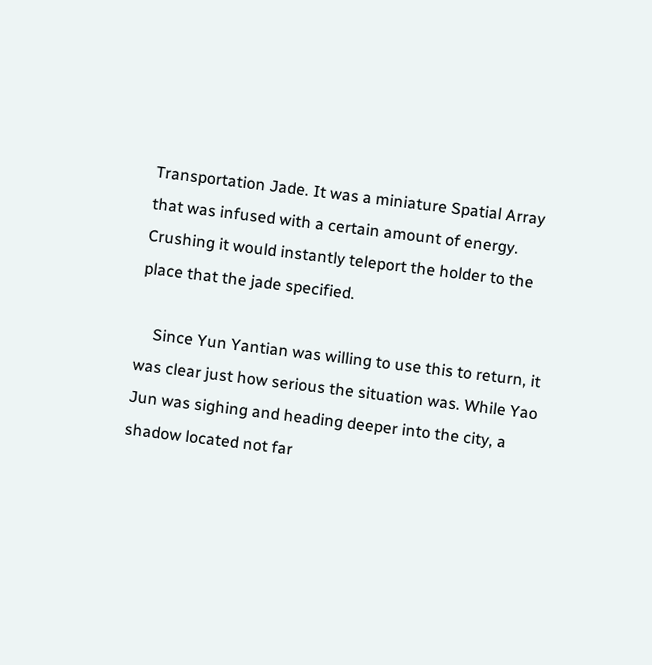Transportation Jade. It was a miniature Spatial Array that was infused with a certain amount of energy. Crushing it would instantly teleport the holder to the place that the jade specified.

    Since Yun Yantian was willing to use this to return, it was clear just how serious the situation was. While Yao Jun was sighing and heading deeper into the city, a shadow located not far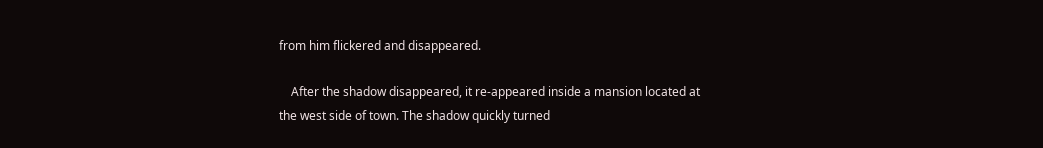from him flickered and disappeared.

    After the shadow disappeared, it re-appeared inside a mansion located at the west side of town. The shadow quickly turned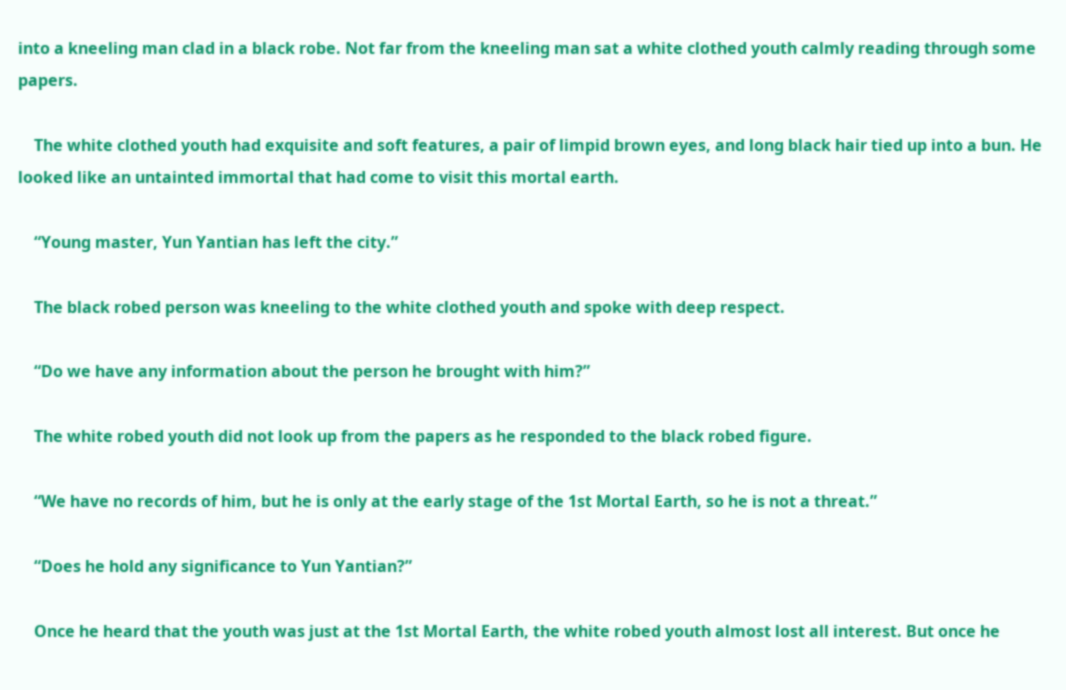into a kneeling man clad in a black robe. Not far from the kneeling man sat a white clothed youth calmly reading through some papers.

    The white clothed youth had exquisite and soft features, a pair of limpid brown eyes, and long black hair tied up into a bun. He looked like an untainted immortal that had come to visit this mortal earth.

    “Young master, Yun Yantian has left the city.”

    The black robed person was kneeling to the white clothed youth and spoke with deep respect.

    “Do we have any information about the person he brought with him?”

    The white robed youth did not look up from the papers as he responded to the black robed figure.

    “We have no records of him, but he is only at the early stage of the 1st Mortal Earth, so he is not a threat.”

    “Does he hold any significance to Yun Yantian?”

    Once he heard that the youth was just at the 1st Mortal Earth, the white robed youth almost lost all interest. But once he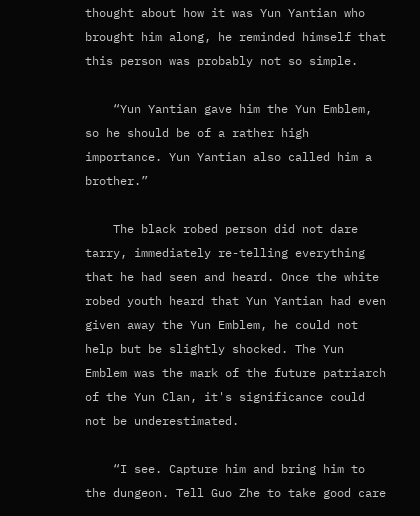thought about how it was Yun Yantian who brought him along, he reminded himself that this person was probably not so simple.

    “Yun Yantian gave him the Yun Emblem, so he should be of a rather high importance. Yun Yantian also called him a brother.”

    The black robed person did not dare tarry, immediately re-telling everything that he had seen and heard. Once the white robed youth heard that Yun Yantian had even given away the Yun Emblem, he could not help but be slightly shocked. The Yun Emblem was the mark of the future patriarch of the Yun Clan, it's significance could not be underestimated.

    “I see. Capture him and bring him to the dungeon. Tell Guo Zhe to take good care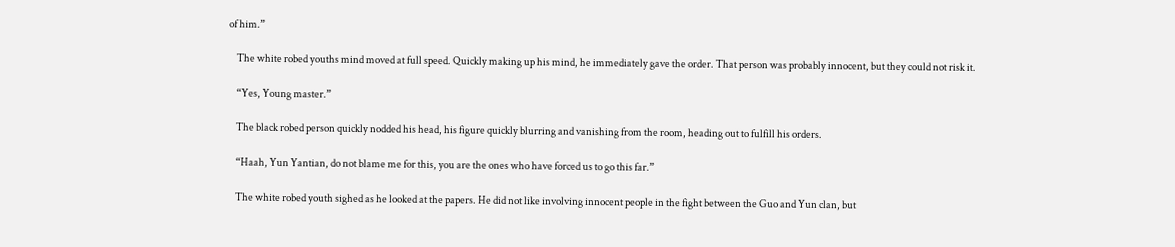of him.”

    The white robed youths mind moved at full speed. Quickly making up his mind, he immediately gave the order. That person was probably innocent, but they could not risk it.

    “Yes, Young master.”

    The black robed person quickly nodded his head, his figure quickly blurring and vanishing from the room, heading out to fulfill his orders.

    “Haah, Yun Yantian, do not blame me for this, you are the ones who have forced us to go this far.”

    The white robed youth sighed as he looked at the papers. He did not like involving innocent people in the fight between the Guo and Yun clan, but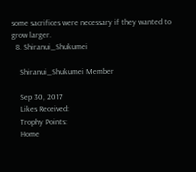some sacrifices were necessary if they wanted to grow larger.
  8. Shiranui_Shukumei

    Shiranui_Shukumei Member

    Sep 30, 2017
    Likes Received:
    Trophy Points:
    Home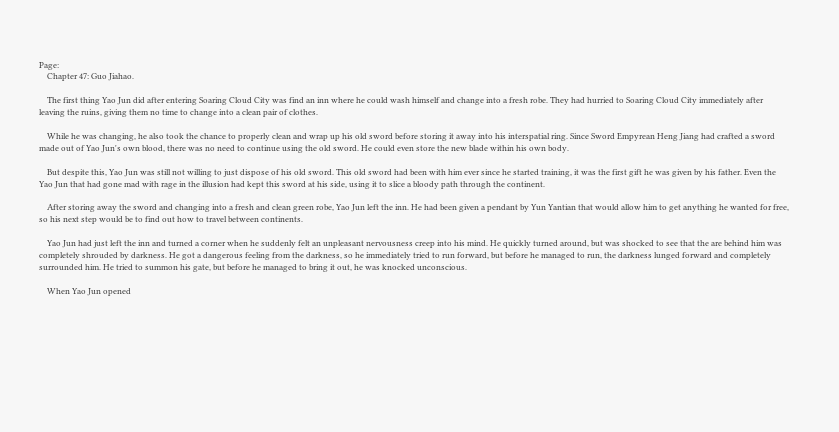Page:
    Chapter 47: Guo Jiahao.

    The first thing Yao Jun did after entering Soaring Cloud City was find an inn where he could wash himself and change into a fresh robe. They had hurried to Soaring Cloud City immediately after leaving the ruins, giving them no time to change into a clean pair of clothes.

    While he was changing, he also took the chance to properly clean and wrap up his old sword before storing it away into his interspatial ring. Since Sword Empyrean Heng Jiang had crafted a sword made out of Yao Jun's own blood, there was no need to continue using the old sword. He could even store the new blade within his own body.

    But despite this, Yao Jun was still not willing to just dispose of his old sword. This old sword had been with him ever since he started training, it was the first gift he was given by his father. Even the Yao Jun that had gone mad with rage in the illusion had kept this sword at his side, using it to slice a bloody path through the continent.

    After storing away the sword and changing into a fresh and clean green robe, Yao Jun left the inn. He had been given a pendant by Yun Yantian that would allow him to get anything he wanted for free, so his next step would be to find out how to travel between continents.

    Yao Jun had just left the inn and turned a corner when he suddenly felt an unpleasant nervousness creep into his mind. He quickly turned around, but was shocked to see that the are behind him was completely shrouded by darkness. He got a dangerous feeling from the darkness, so he immediately tried to run forward, but before he managed to run, the darkness lunged forward and completely surrounded him. He tried to summon his gate, but before he managed to bring it out, he was knocked unconscious.

    When Yao Jun opened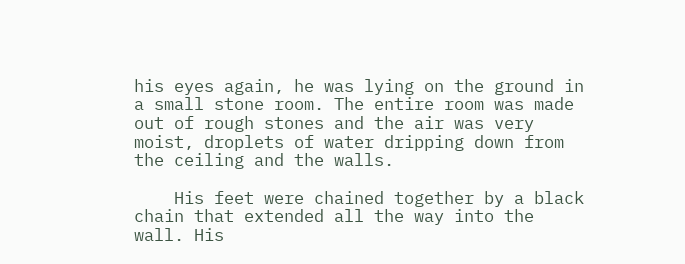his eyes again, he was lying on the ground in a small stone room. The entire room was made out of rough stones and the air was very moist, droplets of water dripping down from the ceiling and the walls.

    His feet were chained together by a black chain that extended all the way into the wall. His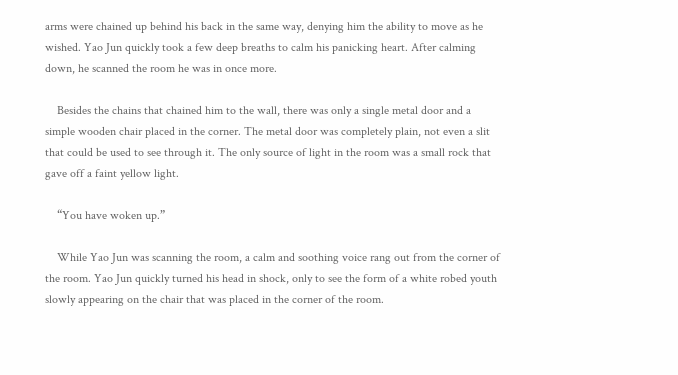arms were chained up behind his back in the same way, denying him the ability to move as he wished. Yao Jun quickly took a few deep breaths to calm his panicking heart. After calming down, he scanned the room he was in once more.

    Besides the chains that chained him to the wall, there was only a single metal door and a simple wooden chair placed in the corner. The metal door was completely plain, not even a slit that could be used to see through it. The only source of light in the room was a small rock that gave off a faint yellow light.

    “You have woken up.”

    While Yao Jun was scanning the room, a calm and soothing voice rang out from the corner of the room. Yao Jun quickly turned his head in shock, only to see the form of a white robed youth slowly appearing on the chair that was placed in the corner of the room.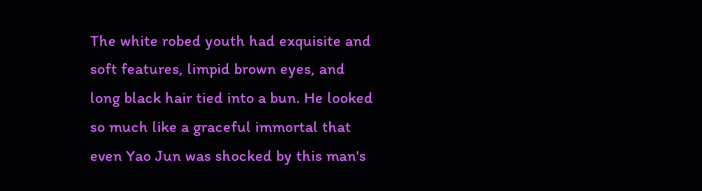The white robed youth had exquisite and soft features, limpid brown eyes, and long black hair tied into a bun. He looked so much like a graceful immortal that even Yao Jun was shocked by this man's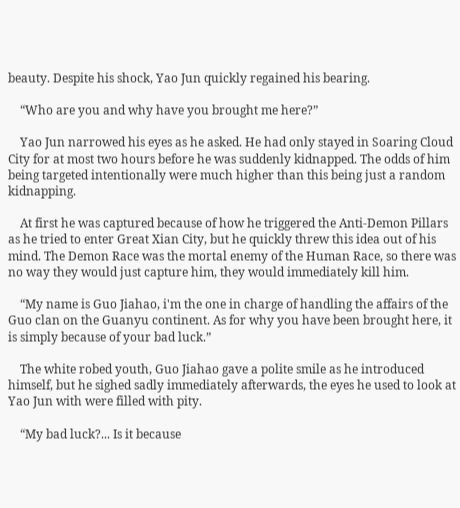beauty. Despite his shock, Yao Jun quickly regained his bearing.

    “Who are you and why have you brought me here?”

    Yao Jun narrowed his eyes as he asked. He had only stayed in Soaring Cloud City for at most two hours before he was suddenly kidnapped. The odds of him being targeted intentionally were much higher than this being just a random kidnapping.

    At first he was captured because of how he triggered the Anti-Demon Pillars as he tried to enter Great Xian City, but he quickly threw this idea out of his mind. The Demon Race was the mortal enemy of the Human Race, so there was no way they would just capture him, they would immediately kill him.

    “My name is Guo Jiahao, i'm the one in charge of handling the affairs of the Guo clan on the Guanyu continent. As for why you have been brought here, it is simply because of your bad luck.”

    The white robed youth, Guo Jiahao gave a polite smile as he introduced himself, but he sighed sadly immediately afterwards, the eyes he used to look at Yao Jun with were filled with pity.

    “My bad luck?... Is it because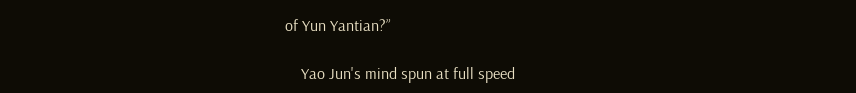of Yun Yantian?”

    Yao Jun's mind spun at full speed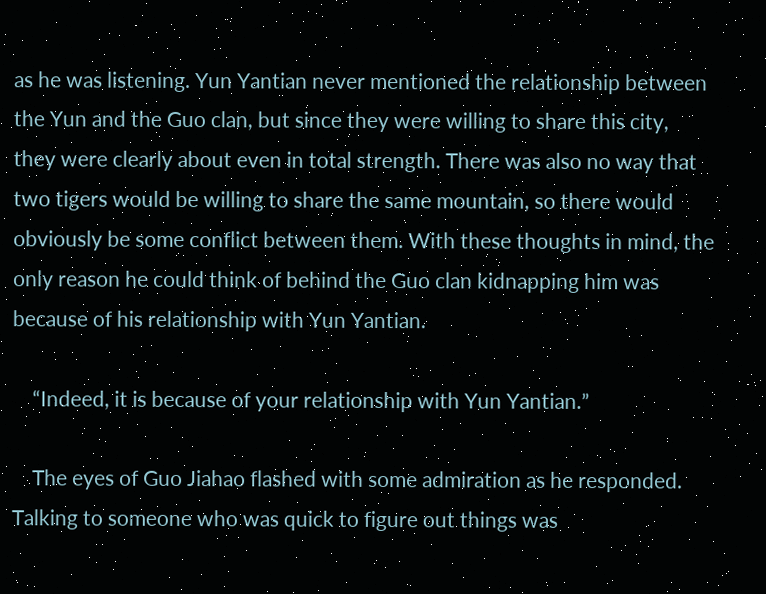as he was listening. Yun Yantian never mentioned the relationship between the Yun and the Guo clan, but since they were willing to share this city, they were clearly about even in total strength. There was also no way that two tigers would be willing to share the same mountain, so there would obviously be some conflict between them. With these thoughts in mind, the only reason he could think of behind the Guo clan kidnapping him was because of his relationship with Yun Yantian.

    “Indeed, it is because of your relationship with Yun Yantian.”

    The eyes of Guo Jiahao flashed with some admiration as he responded. Talking to someone who was quick to figure out things was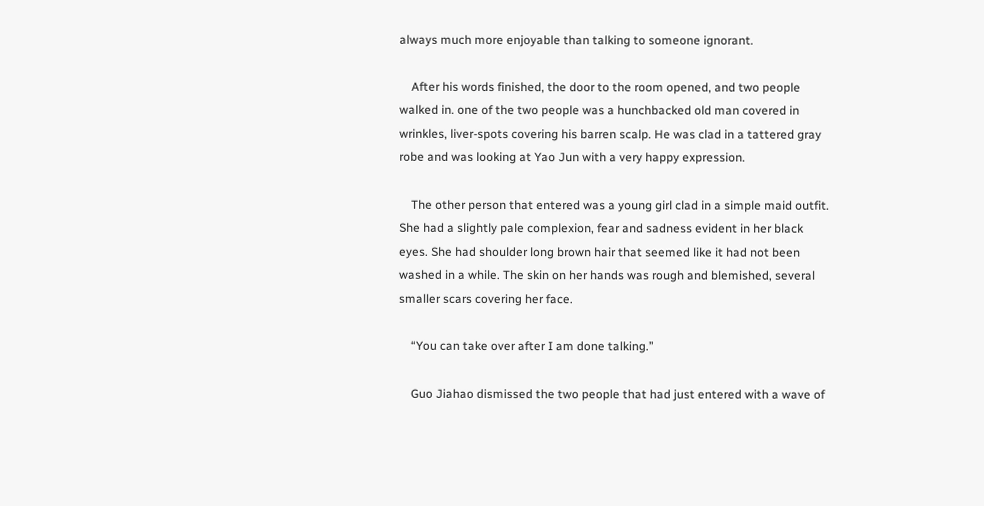always much more enjoyable than talking to someone ignorant.

    After his words finished, the door to the room opened, and two people walked in. one of the two people was a hunchbacked old man covered in wrinkles, liver-spots covering his barren scalp. He was clad in a tattered gray robe and was looking at Yao Jun with a very happy expression.

    The other person that entered was a young girl clad in a simple maid outfit. She had a slightly pale complexion, fear and sadness evident in her black eyes. She had shoulder long brown hair that seemed like it had not been washed in a while. The skin on her hands was rough and blemished, several smaller scars covering her face.

    “You can take over after I am done talking.”

    Guo Jiahao dismissed the two people that had just entered with a wave of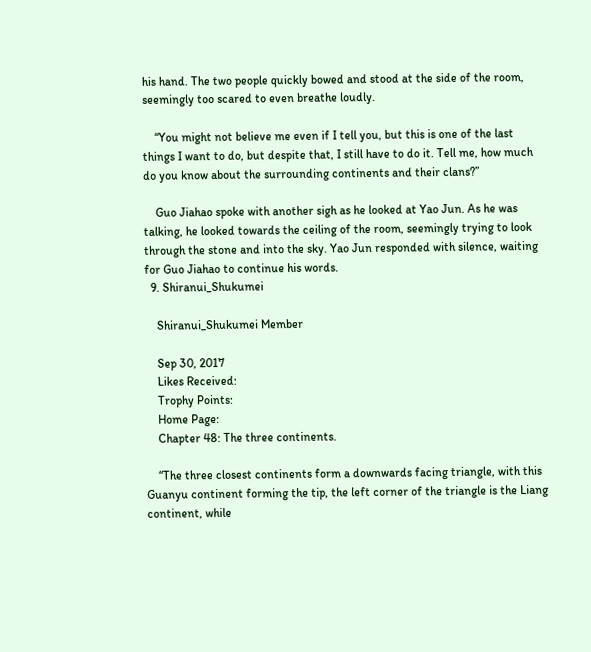his hand. The two people quickly bowed and stood at the side of the room, seemingly too scared to even breathe loudly.

    “You might not believe me even if I tell you, but this is one of the last things I want to do, but despite that, I still have to do it. Tell me, how much do you know about the surrounding continents and their clans?”

    Guo Jiahao spoke with another sigh as he looked at Yao Jun. As he was talking, he looked towards the ceiling of the room, seemingly trying to look through the stone and into the sky. Yao Jun responded with silence, waiting for Guo Jiahao to continue his words.
  9. Shiranui_Shukumei

    Shiranui_Shukumei Member

    Sep 30, 2017
    Likes Received:
    Trophy Points:
    Home Page:
    Chapter 48: The three continents.

    “The three closest continents form a downwards facing triangle, with this Guanyu continent forming the tip, the left corner of the triangle is the Liang continent, while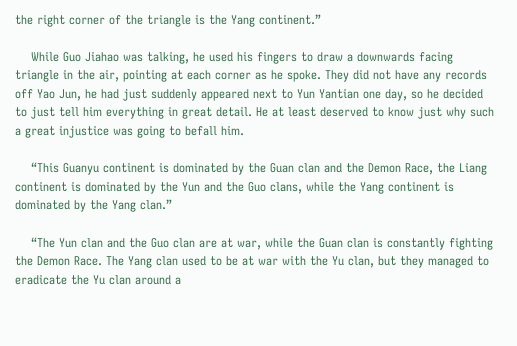the right corner of the triangle is the Yang continent.”

    While Guo Jiahao was talking, he used his fingers to draw a downwards facing triangle in the air, pointing at each corner as he spoke. They did not have any records off Yao Jun, he had just suddenly appeared next to Yun Yantian one day, so he decided to just tell him everything in great detail. He at least deserved to know just why such a great injustice was going to befall him.

    “This Guanyu continent is dominated by the Guan clan and the Demon Race, the Liang continent is dominated by the Yun and the Guo clans, while the Yang continent is dominated by the Yang clan.”

    “The Yun clan and the Guo clan are at war, while the Guan clan is constantly fighting the Demon Race. The Yang clan used to be at war with the Yu clan, but they managed to eradicate the Yu clan around a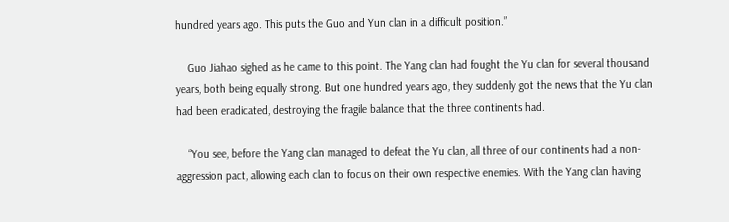hundred years ago. This puts the Guo and Yun clan in a difficult position.”

    Guo Jiahao sighed as he came to this point. The Yang clan had fought the Yu clan for several thousand years, both being equally strong. But one hundred years ago, they suddenly got the news that the Yu clan had been eradicated, destroying the fragile balance that the three continents had.

    “You see, before the Yang clan managed to defeat the Yu clan, all three of our continents had a non-aggression pact, allowing each clan to focus on their own respective enemies. With the Yang clan having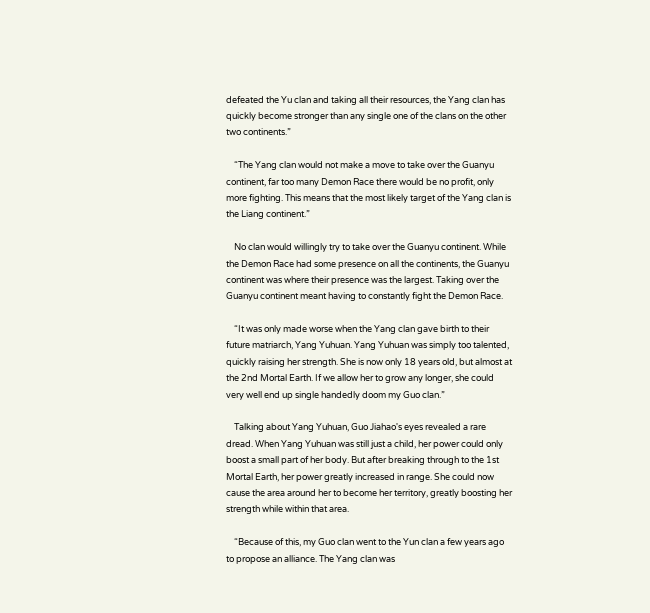defeated the Yu clan and taking all their resources, the Yang clan has quickly become stronger than any single one of the clans on the other two continents.”

    “The Yang clan would not make a move to take over the Guanyu continent, far too many Demon Race there would be no profit, only more fighting. This means that the most likely target of the Yang clan is the Liang continent.”

    No clan would willingly try to take over the Guanyu continent. While the Demon Race had some presence on all the continents, the Guanyu continent was where their presence was the largest. Taking over the Guanyu continent meant having to constantly fight the Demon Race.

    “It was only made worse when the Yang clan gave birth to their future matriarch, Yang Yuhuan. Yang Yuhuan was simply too talented, quickly raising her strength. She is now only 18 years old, but almost at the 2nd Mortal Earth. If we allow her to grow any longer, she could very well end up single handedly doom my Guo clan.”

    Talking about Yang Yuhuan, Guo Jiahao's eyes revealed a rare dread. When Yang Yuhuan was still just a child, her power could only boost a small part of her body. But after breaking through to the 1st Mortal Earth, her power greatly increased in range. She could now cause the area around her to become her territory, greatly boosting her strength while within that area.

    “Because of this, my Guo clan went to the Yun clan a few years ago to propose an alliance. The Yang clan was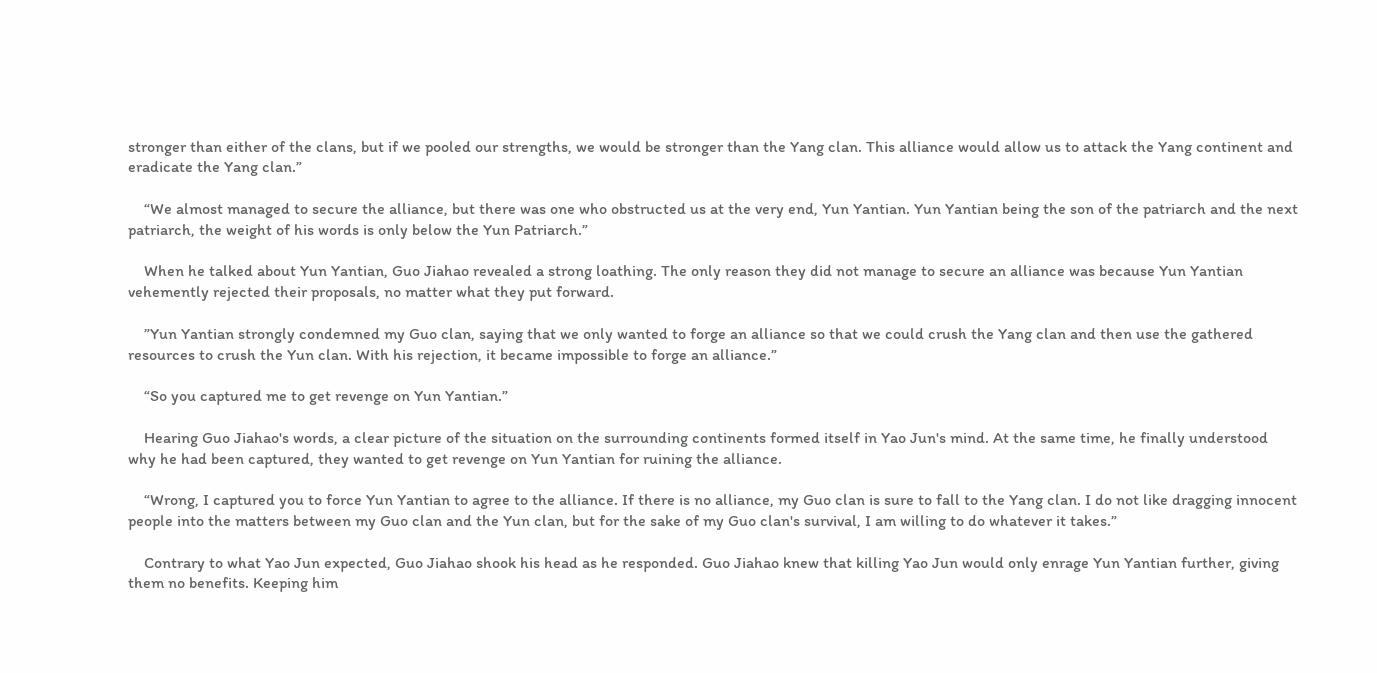stronger than either of the clans, but if we pooled our strengths, we would be stronger than the Yang clan. This alliance would allow us to attack the Yang continent and eradicate the Yang clan.”

    “We almost managed to secure the alliance, but there was one who obstructed us at the very end, Yun Yantian. Yun Yantian being the son of the patriarch and the next patriarch, the weight of his words is only below the Yun Patriarch.”

    When he talked about Yun Yantian, Guo Jiahao revealed a strong loathing. The only reason they did not manage to secure an alliance was because Yun Yantian vehemently rejected their proposals, no matter what they put forward.

    ”Yun Yantian strongly condemned my Guo clan, saying that we only wanted to forge an alliance so that we could crush the Yang clan and then use the gathered resources to crush the Yun clan. With his rejection, it became impossible to forge an alliance.”

    “So you captured me to get revenge on Yun Yantian.”

    Hearing Guo Jiahao's words, a clear picture of the situation on the surrounding continents formed itself in Yao Jun's mind. At the same time, he finally understood why he had been captured, they wanted to get revenge on Yun Yantian for ruining the alliance.

    “Wrong, I captured you to force Yun Yantian to agree to the alliance. If there is no alliance, my Guo clan is sure to fall to the Yang clan. I do not like dragging innocent people into the matters between my Guo clan and the Yun clan, but for the sake of my Guo clan's survival, I am willing to do whatever it takes.”

    Contrary to what Yao Jun expected, Guo Jiahao shook his head as he responded. Guo Jiahao knew that killing Yao Jun would only enrage Yun Yantian further, giving them no benefits. Keeping him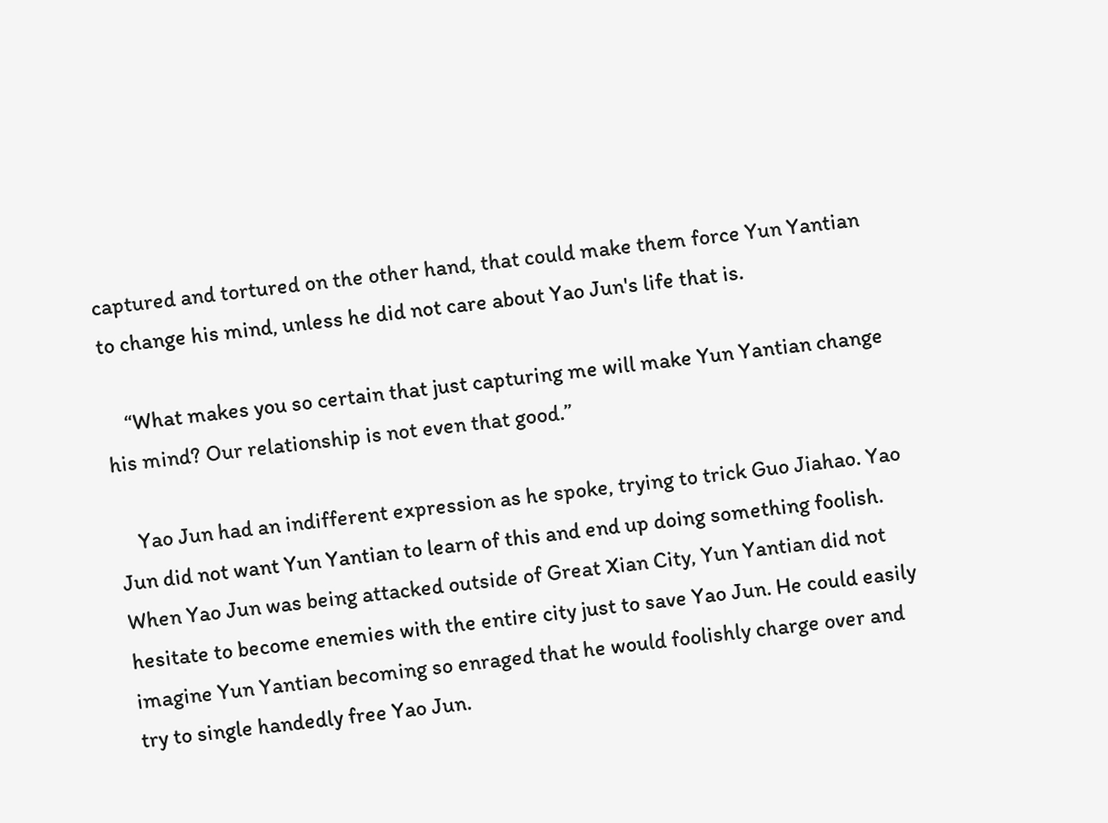captured and tortured on the other hand, that could make them force Yun Yantian to change his mind, unless he did not care about Yao Jun's life that is.

    “What makes you so certain that just capturing me will make Yun Yantian change his mind? Our relationship is not even that good.”

    Yao Jun had an indifferent expression as he spoke, trying to trick Guo Jiahao. Yao Jun did not want Yun Yantian to learn of this and end up doing something foolish. When Yao Jun was being attacked outside of Great Xian City, Yun Yantian did not hesitate to become enemies with the entire city just to save Yao Jun. He could easily imagine Yun Yantian becoming so enraged that he would foolishly charge over and try to single handedly free Yao Jun.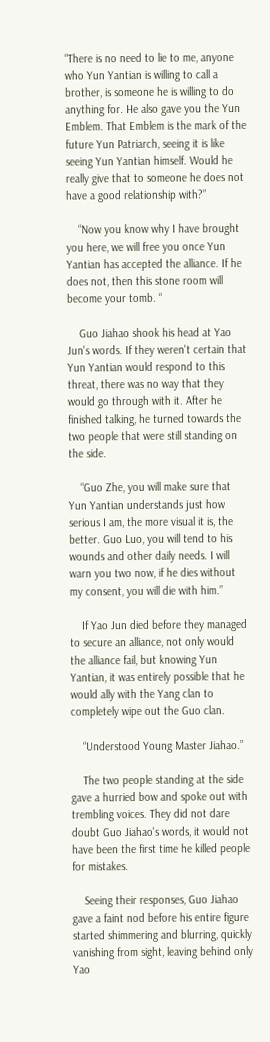“There is no need to lie to me, anyone who Yun Yantian is willing to call a brother, is someone he is willing to do anything for. He also gave you the Yun Emblem. That Emblem is the mark of the future Yun Patriarch, seeing it is like seeing Yun Yantian himself. Would he really give that to someone he does not have a good relationship with?”

    “Now you know why I have brought you here, we will free you once Yun Yantian has accepted the alliance. If he does not, then this stone room will become your tomb. “

    Guo Jiahao shook his head at Yao Jun's words. If they weren't certain that Yun Yantian would respond to this threat, there was no way that they would go through with it. After he finished talking, he turned towards the two people that were still standing on the side.

    “Guo Zhe, you will make sure that Yun Yantian understands just how serious I am, the more visual it is, the better. Guo Luo, you will tend to his wounds and other daily needs. I will warn you two now, if he dies without my consent, you will die with him.”

    If Yao Jun died before they managed to secure an alliance, not only would the alliance fail, but knowing Yun Yantian, it was entirely possible that he would ally with the Yang clan to completely wipe out the Guo clan.

    “Understood Young Master Jiahao.”

    The two people standing at the side gave a hurried bow and spoke out with trembling voices. They did not dare doubt Guo Jiahao's words, it would not have been the first time he killed people for mistakes.

    Seeing their responses, Guo Jiahao gave a faint nod before his entire figure started shimmering and blurring, quickly vanishing from sight, leaving behind only Yao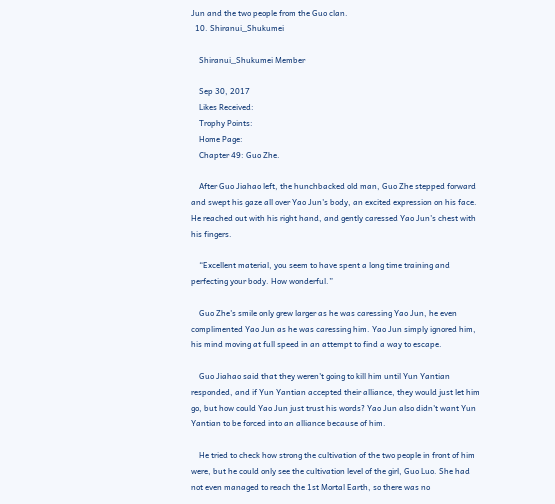Jun and the two people from the Guo clan.
  10. Shiranui_Shukumei

    Shiranui_Shukumei Member

    Sep 30, 2017
    Likes Received:
    Trophy Points:
    Home Page:
    Chapter 49: Guo Zhe.

    After Guo Jiahao left, the hunchbacked old man, Guo Zhe stepped forward and swept his gaze all over Yao Jun's body, an excited expression on his face. He reached out with his right hand, and gently caressed Yao Jun's chest with his fingers.

    “Excellent material, you seem to have spent a long time training and perfecting your body. How wonderful.”

    Guo Zhe's smile only grew larger as he was caressing Yao Jun, he even complimented Yao Jun as he was caressing him. Yao Jun simply ignored him, his mind moving at full speed in an attempt to find a way to escape.

    Guo Jiahao said that they weren't going to kill him until Yun Yantian responded, and if Yun Yantian accepted their alliance, they would just let him go, but how could Yao Jun just trust his words? Yao Jun also didn't want Yun Yantian to be forced into an alliance because of him.

    He tried to check how strong the cultivation of the two people in front of him were, but he could only see the cultivation level of the girl, Guo Luo. She had not even managed to reach the 1st Mortal Earth, so there was no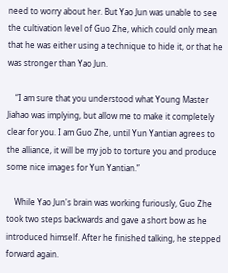need to worry about her. But Yao Jun was unable to see the cultivation level of Guo Zhe, which could only mean that he was either using a technique to hide it, or that he was stronger than Yao Jun.

    “I am sure that you understood what Young Master Jiahao was implying, but allow me to make it completely clear for you. I am Guo Zhe, until Yun Yantian agrees to the alliance, it will be my job to torture you and produce some nice images for Yun Yantian.”

    While Yao Jun's brain was working furiously, Guo Zhe took two steps backwards and gave a short bow as he introduced himself. After he finished talking, he stepped forward again.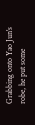Grabbing onto Yao Jun's robe, he put some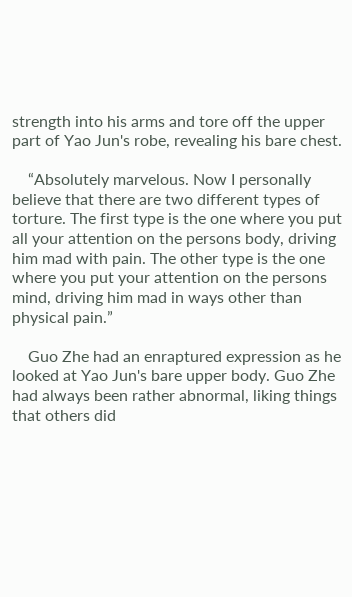strength into his arms and tore off the upper part of Yao Jun's robe, revealing his bare chest.

    “Absolutely marvelous. Now I personally believe that there are two different types of torture. The first type is the one where you put all your attention on the persons body, driving him mad with pain. The other type is the one where you put your attention on the persons mind, driving him mad in ways other than physical pain.”

    Guo Zhe had an enraptured expression as he looked at Yao Jun's bare upper body. Guo Zhe had always been rather abnormal, liking things that others did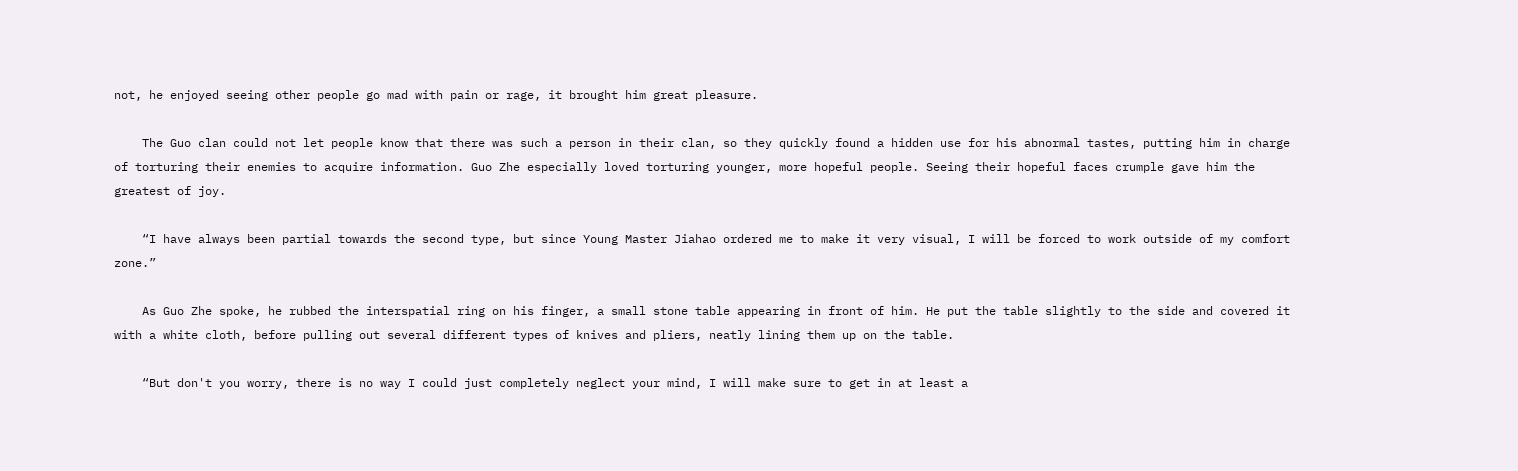not, he enjoyed seeing other people go mad with pain or rage, it brought him great pleasure.

    The Guo clan could not let people know that there was such a person in their clan, so they quickly found a hidden use for his abnormal tastes, putting him in charge of torturing their enemies to acquire information. Guo Zhe especially loved torturing younger, more hopeful people. Seeing their hopeful faces crumple gave him the greatest of joy.

    “I have always been partial towards the second type, but since Young Master Jiahao ordered me to make it very visual, I will be forced to work outside of my comfort zone.”

    As Guo Zhe spoke, he rubbed the interspatial ring on his finger, a small stone table appearing in front of him. He put the table slightly to the side and covered it with a white cloth, before pulling out several different types of knives and pliers, neatly lining them up on the table.

    “But don't you worry, there is no way I could just completely neglect your mind, I will make sure to get in at least a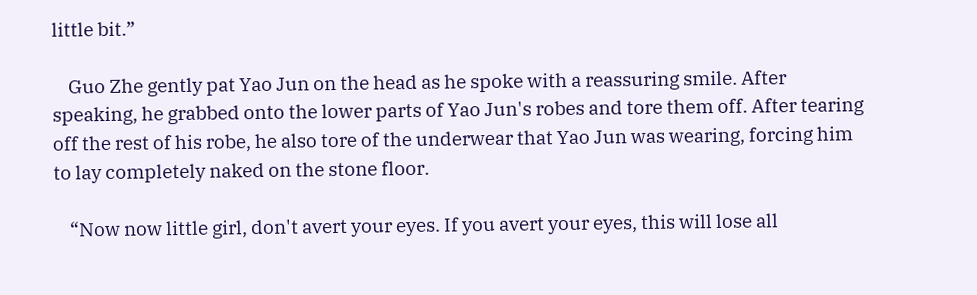little bit.”

    Guo Zhe gently pat Yao Jun on the head as he spoke with a reassuring smile. After speaking, he grabbed onto the lower parts of Yao Jun's robes and tore them off. After tearing off the rest of his robe, he also tore of the underwear that Yao Jun was wearing, forcing him to lay completely naked on the stone floor.

    “Now now little girl, don't avert your eyes. If you avert your eyes, this will lose all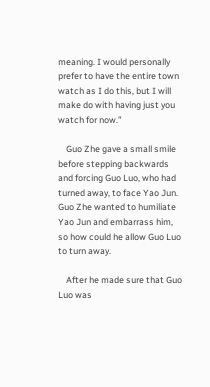meaning. I would personally prefer to have the entire town watch as I do this, but I will make do with having just you watch for now.”

    Guo Zhe gave a small smile before stepping backwards and forcing Guo Luo, who had turned away, to face Yao Jun. Guo Zhe wanted to humiliate Yao Jun and embarrass him, so how could he allow Guo Luo to turn away.

    After he made sure that Guo Luo was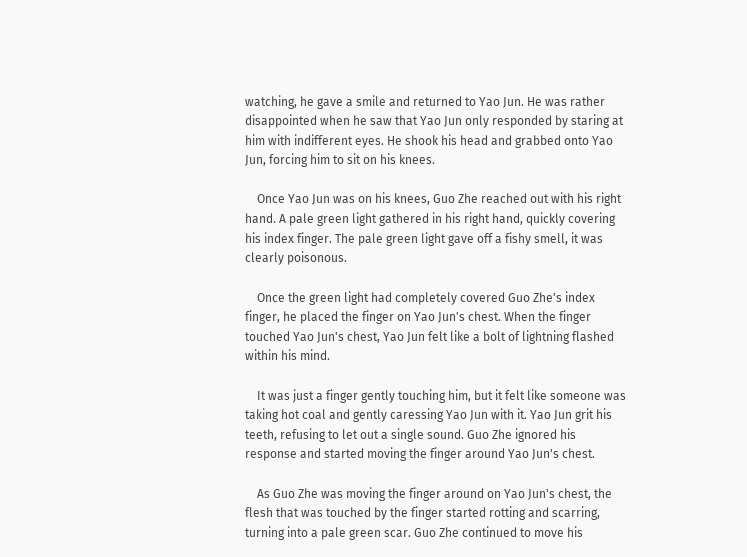watching, he gave a smile and returned to Yao Jun. He was rather disappointed when he saw that Yao Jun only responded by staring at him with indifferent eyes. He shook his head and grabbed onto Yao Jun, forcing him to sit on his knees.

    Once Yao Jun was on his knees, Guo Zhe reached out with his right hand. A pale green light gathered in his right hand, quickly covering his index finger. The pale green light gave off a fishy smell, it was clearly poisonous.

    Once the green light had completely covered Guo Zhe's index finger, he placed the finger on Yao Jun's chest. When the finger touched Yao Jun's chest, Yao Jun felt like a bolt of lightning flashed within his mind.

    It was just a finger gently touching him, but it felt like someone was taking hot coal and gently caressing Yao Jun with it. Yao Jun grit his teeth, refusing to let out a single sound. Guo Zhe ignored his response and started moving the finger around Yao Jun's chest.

    As Guo Zhe was moving the finger around on Yao Jun's chest, the flesh that was touched by the finger started rotting and scarring, turning into a pale green scar. Guo Zhe continued to move his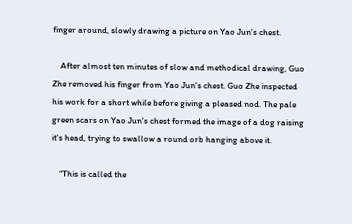finger around, slowly drawing a picture on Yao Jun's chest.

    After almost ten minutes of slow and methodical drawing, Guo Zhe removed his finger from Yao Jun's chest. Guo Zhe inspected his work for a short while before giving a pleased nod. The pale green scars on Yao Jun's chest formed the image of a dog raising it's head, trying to swallow a round orb hanging above it.

    “This is called the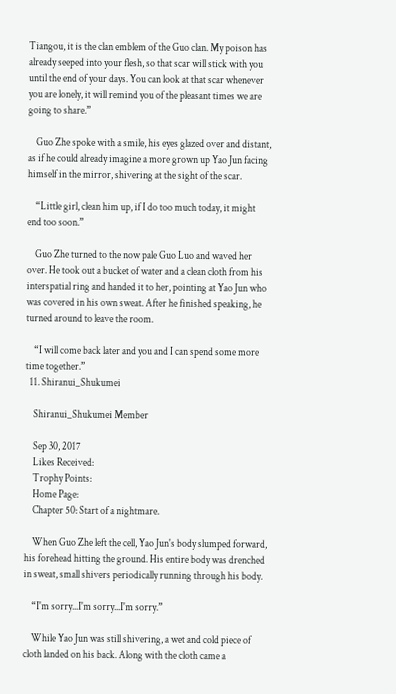Tiangou, it is the clan emblem of the Guo clan. My poison has already seeped into your flesh, so that scar will stick with you until the end of your days. You can look at that scar whenever you are lonely, it will remind you of the pleasant times we are going to share.”

    Guo Zhe spoke with a smile, his eyes glazed over and distant, as if he could already imagine a more grown up Yao Jun facing himself in the mirror, shivering at the sight of the scar.

    “Little girl, clean him up, if I do too much today, it might end too soon.”

    Guo Zhe turned to the now pale Guo Luo and waved her over. He took out a bucket of water and a clean cloth from his interspatial ring and handed it to her, pointing at Yao Jun who was covered in his own sweat. After he finished speaking, he turned around to leave the room.

    “I will come back later and you and I can spend some more time together.”
  11. Shiranui_Shukumei

    Shiranui_Shukumei Member

    Sep 30, 2017
    Likes Received:
    Trophy Points:
    Home Page:
    Chapter 50: Start of a nightmare.

    When Guo Zhe left the cell, Yao Jun's body slumped forward, his forehead hitting the ground. His entire body was drenched in sweat, small shivers periodically running through his body.

    “I'm sorry...I'm sorry...I'm sorry.”

    While Yao Jun was still shivering, a wet and cold piece of cloth landed on his back. Along with the cloth came a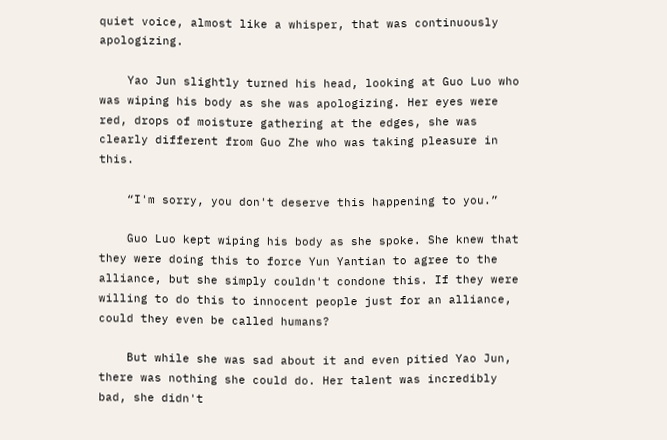quiet voice, almost like a whisper, that was continuously apologizing.

    Yao Jun slightly turned his head, looking at Guo Luo who was wiping his body as she was apologizing. Her eyes were red, drops of moisture gathering at the edges, she was clearly different from Guo Zhe who was taking pleasure in this.

    “I'm sorry, you don't deserve this happening to you.”

    Guo Luo kept wiping his body as she spoke. She knew that they were doing this to force Yun Yantian to agree to the alliance, but she simply couldn't condone this. If they were willing to do this to innocent people just for an alliance, could they even be called humans?

    But while she was sad about it and even pitied Yao Jun, there was nothing she could do. Her talent was incredibly bad, she didn't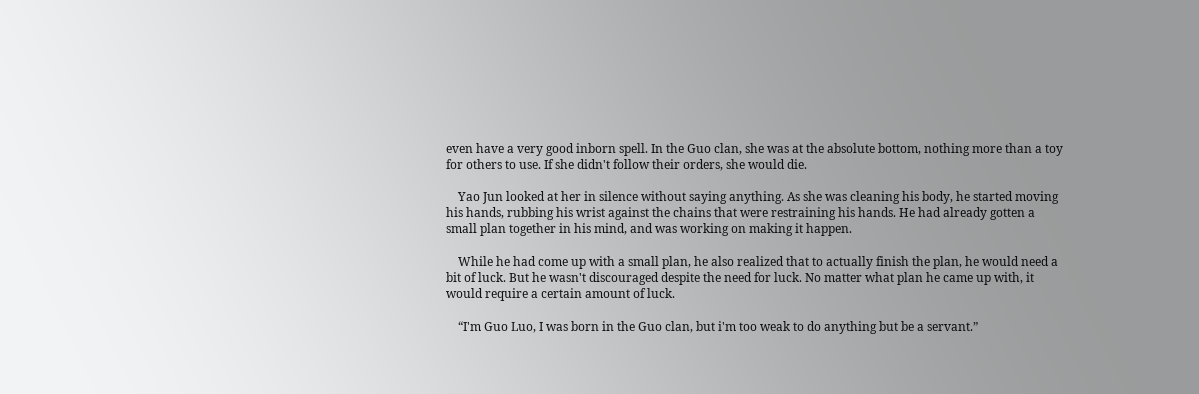even have a very good inborn spell. In the Guo clan, she was at the absolute bottom, nothing more than a toy for others to use. If she didn't follow their orders, she would die.

    Yao Jun looked at her in silence without saying anything. As she was cleaning his body, he started moving his hands, rubbing his wrist against the chains that were restraining his hands. He had already gotten a small plan together in his mind, and was working on making it happen.

    While he had come up with a small plan, he also realized that to actually finish the plan, he would need a bit of luck. But he wasn't discouraged despite the need for luck. No matter what plan he came up with, it would require a certain amount of luck.

    “I'm Guo Luo, I was born in the Guo clan, but i'm too weak to do anything but be a servant.”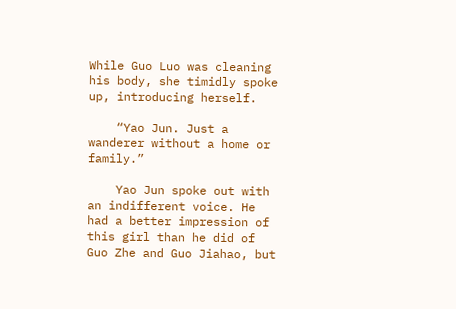While Guo Luo was cleaning his body, she timidly spoke up, introducing herself.

    “Yao Jun. Just a wanderer without a home or family.”

    Yao Jun spoke out with an indifferent voice. He had a better impression of this girl than he did of Guo Zhe and Guo Jiahao, but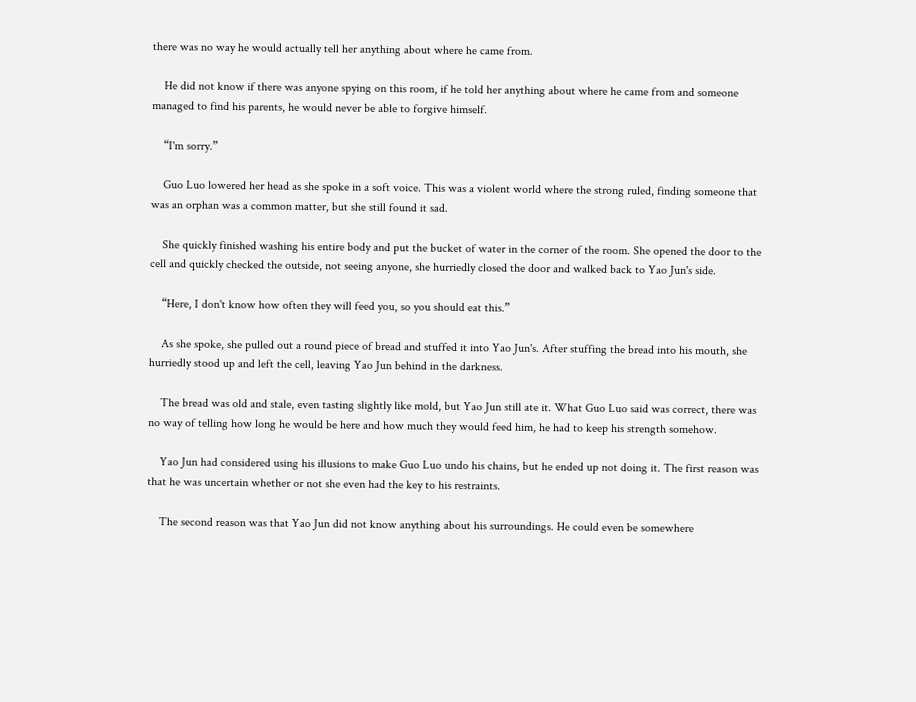there was no way he would actually tell her anything about where he came from.

    He did not know if there was anyone spying on this room, if he told her anything about where he came from and someone managed to find his parents, he would never be able to forgive himself.

    “I'm sorry.”

    Guo Luo lowered her head as she spoke in a soft voice. This was a violent world where the strong ruled, finding someone that was an orphan was a common matter, but she still found it sad.

    She quickly finished washing his entire body and put the bucket of water in the corner of the room. She opened the door to the cell and quickly checked the outside, not seeing anyone, she hurriedly closed the door and walked back to Yao Jun's side.

    “Here, I don't know how often they will feed you, so you should eat this.”

    As she spoke, she pulled out a round piece of bread and stuffed it into Yao Jun's. After stuffing the bread into his mouth, she hurriedly stood up and left the cell, leaving Yao Jun behind in the darkness.

    The bread was old and stale, even tasting slightly like mold, but Yao Jun still ate it. What Guo Luo said was correct, there was no way of telling how long he would be here and how much they would feed him, he had to keep his strength somehow.

    Yao Jun had considered using his illusions to make Guo Luo undo his chains, but he ended up not doing it. The first reason was that he was uncertain whether or not she even had the key to his restraints.

    The second reason was that Yao Jun did not know anything about his surroundings. He could even be somewhere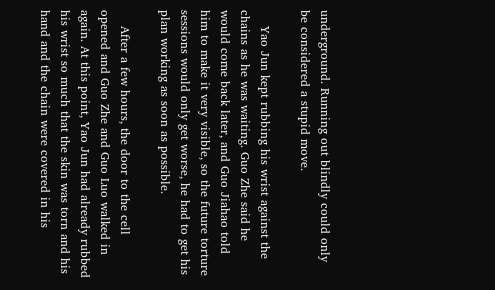underground. Running out blindly could only be considered a stupid move.

    Yao Jun kept rubbing his wrist against the chains as he was waiting. Guo Zhe said he would come back later, and Guo Jiahao told him to make it very visible, so the future torture sessions would only get worse, he had to get his plan working as soon as possible.

    After a few hours, the door to the cell opened and Guo Zhe and Guo Luo walked in again. At this point, Yao Jun had already rubbed his wrist so much that the skin was torn and his hand and the chain were covered in his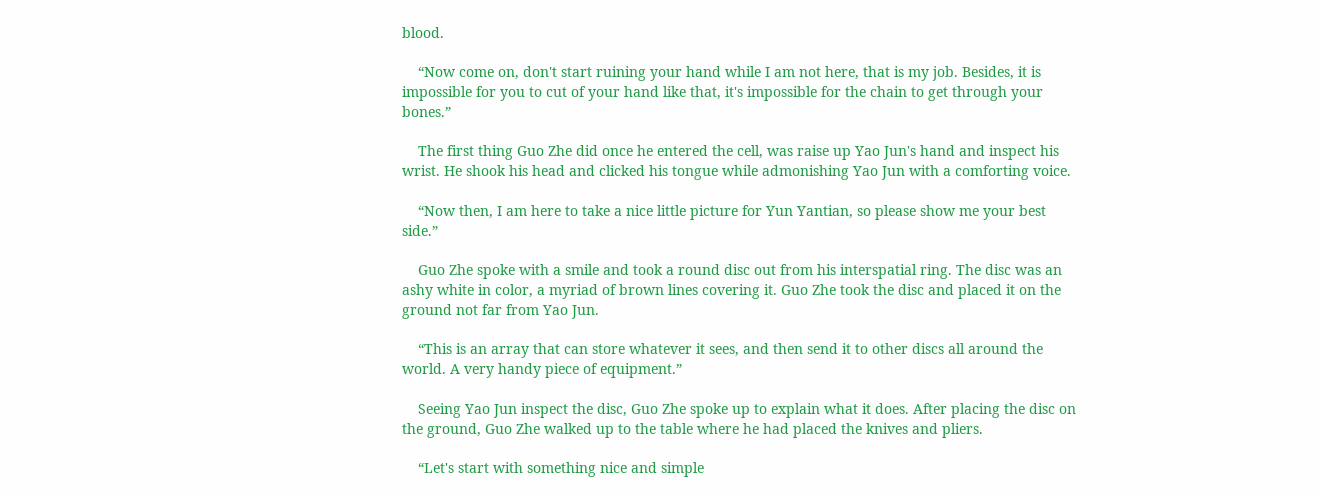blood.

    “Now come on, don't start ruining your hand while I am not here, that is my job. Besides, it is impossible for you to cut of your hand like that, it's impossible for the chain to get through your bones.”

    The first thing Guo Zhe did once he entered the cell, was raise up Yao Jun's hand and inspect his wrist. He shook his head and clicked his tongue while admonishing Yao Jun with a comforting voice.

    “Now then, I am here to take a nice little picture for Yun Yantian, so please show me your best side.”

    Guo Zhe spoke with a smile and took a round disc out from his interspatial ring. The disc was an ashy white in color, a myriad of brown lines covering it. Guo Zhe took the disc and placed it on the ground not far from Yao Jun.

    “This is an array that can store whatever it sees, and then send it to other discs all around the world. A very handy piece of equipment.”

    Seeing Yao Jun inspect the disc, Guo Zhe spoke up to explain what it does. After placing the disc on the ground, Guo Zhe walked up to the table where he had placed the knives and pliers.

    “Let's start with something nice and simple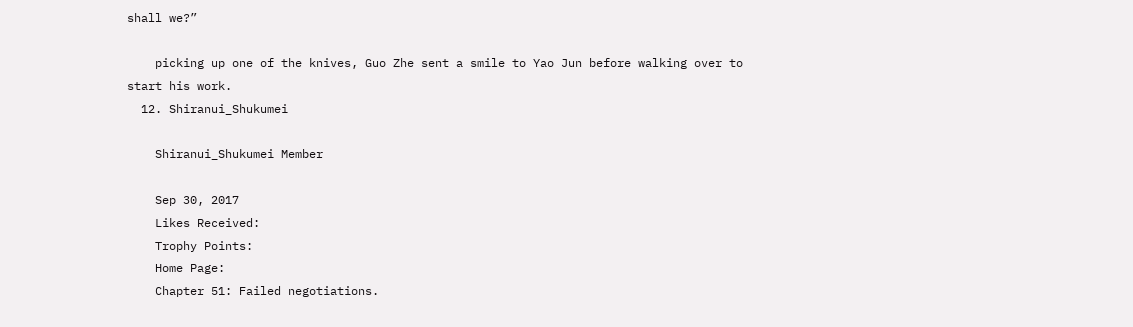shall we?”

    picking up one of the knives, Guo Zhe sent a smile to Yao Jun before walking over to start his work.
  12. Shiranui_Shukumei

    Shiranui_Shukumei Member

    Sep 30, 2017
    Likes Received:
    Trophy Points:
    Home Page:
    Chapter 51: Failed negotiations.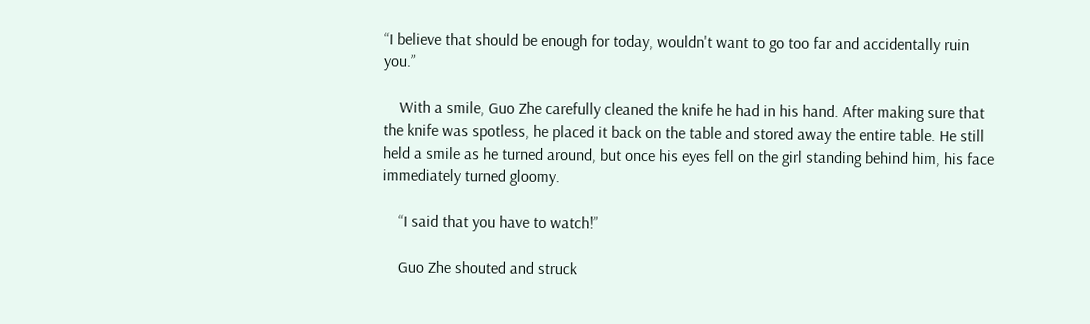“I believe that should be enough for today, wouldn't want to go too far and accidentally ruin you.”

    With a smile, Guo Zhe carefully cleaned the knife he had in his hand. After making sure that the knife was spotless, he placed it back on the table and stored away the entire table. He still held a smile as he turned around, but once his eyes fell on the girl standing behind him, his face immediately turned gloomy.

    “I said that you have to watch!”

    Guo Zhe shouted and struck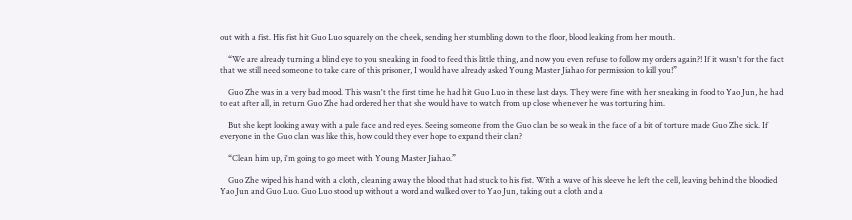out with a fist. His fist hit Guo Luo squarely on the cheek, sending her stumbling down to the floor, blood leaking from her mouth.

    “We are already turning a blind eye to you sneaking in food to feed this little thing, and now you even refuse to follow my orders again?! If it wasn't for the fact that we still need someone to take care of this prisoner, I would have already asked Young Master Jiahao for permission to kill you!”

    Guo Zhe was in a very bad mood. This wasn't the first time he had hit Guo Luo in these last days. They were fine with her sneaking in food to Yao Jun, he had to eat after all, in return Guo Zhe had ordered her that she would have to watch from up close whenever he was torturing him.

    But she kept looking away with a pale face and red eyes. Seeing someone from the Guo clan be so weak in the face of a bit of torture made Guo Zhe sick. If everyone in the Guo clan was like this, how could they ever hope to expand their clan?

    “Clean him up, i'm going to go meet with Young Master Jiahao.”

    Guo Zhe wiped his hand with a cloth, cleaning away the blood that had stuck to his fist. With a wave of his sleeve he left the cell, leaving behind the bloodied Yao Jun and Guo Luo. Guo Luo stood up without a word and walked over to Yao Jun, taking out a cloth and a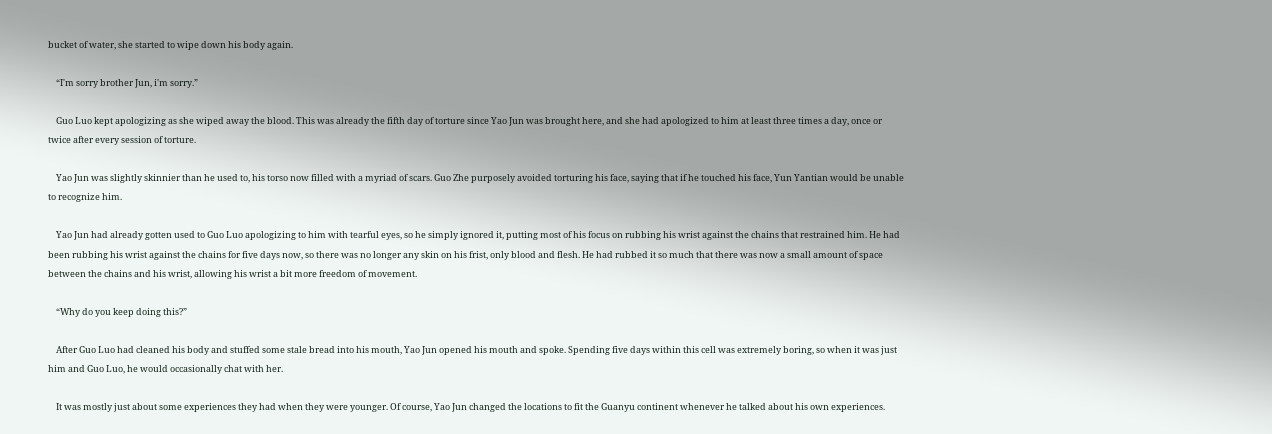bucket of water, she started to wipe down his body again.

    “I'm sorry brother Jun, i'm sorry.”

    Guo Luo kept apologizing as she wiped away the blood. This was already the fifth day of torture since Yao Jun was brought here, and she had apologized to him at least three times a day, once or twice after every session of torture.

    Yao Jun was slightly skinnier than he used to, his torso now filled with a myriad of scars. Guo Zhe purposely avoided torturing his face, saying that if he touched his face, Yun Yantian would be unable to recognize him.

    Yao Jun had already gotten used to Guo Luo apologizing to him with tearful eyes, so he simply ignored it, putting most of his focus on rubbing his wrist against the chains that restrained him. He had been rubbing his wrist against the chains for five days now, so there was no longer any skin on his frist, only blood and flesh. He had rubbed it so much that there was now a small amount of space between the chains and his wrist, allowing his wrist a bit more freedom of movement.

    “Why do you keep doing this?”

    After Guo Luo had cleaned his body and stuffed some stale bread into his mouth, Yao Jun opened his mouth and spoke. Spending five days within this cell was extremely boring, so when it was just him and Guo Luo, he would occasionally chat with her.

    It was mostly just about some experiences they had when they were younger. Of course, Yao Jun changed the locations to fit the Guanyu continent whenever he talked about his own experiences.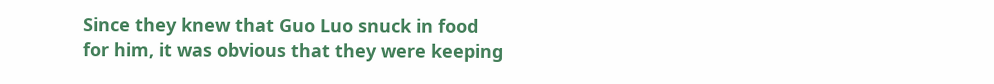Since they knew that Guo Luo snuck in food for him, it was obvious that they were keeping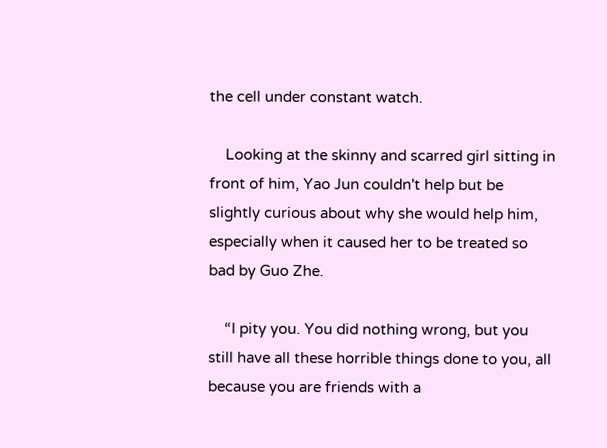the cell under constant watch.

    Looking at the skinny and scarred girl sitting in front of him, Yao Jun couldn't help but be slightly curious about why she would help him, especially when it caused her to be treated so bad by Guo Zhe.

    “I pity you. You did nothing wrong, but you still have all these horrible things done to you, all because you are friends with a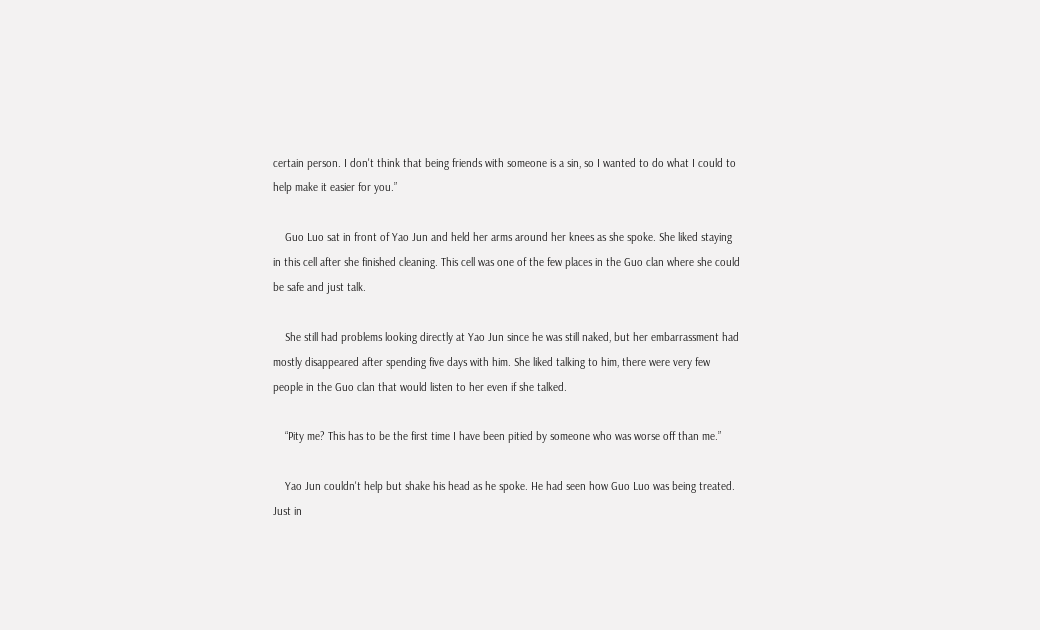certain person. I don't think that being friends with someone is a sin, so I wanted to do what I could to help make it easier for you.”

    Guo Luo sat in front of Yao Jun and held her arms around her knees as she spoke. She liked staying in this cell after she finished cleaning. This cell was one of the few places in the Guo clan where she could be safe and just talk.

    She still had problems looking directly at Yao Jun since he was still naked, but her embarrassment had mostly disappeared after spending five days with him. She liked talking to him, there were very few people in the Guo clan that would listen to her even if she talked.

    “Pity me? This has to be the first time I have been pitied by someone who was worse off than me.”

    Yao Jun couldn't help but shake his head as he spoke. He had seen how Guo Luo was being treated. Just in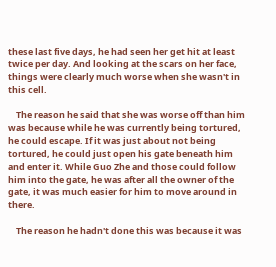these last five days, he had seen her get hit at least twice per day. And looking at the scars on her face, things were clearly much worse when she wasn't in this cell.

    The reason he said that she was worse off than him was because while he was currently being tortured, he could escape. If it was just about not being tortured, he could just open his gate beneath him and enter it. While Guo Zhe and those could follow him into the gate, he was after all the owner of the gate, it was much easier for him to move around in there.

    The reason he hadn't done this was because it was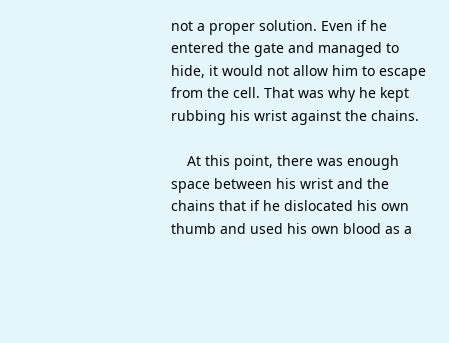not a proper solution. Even if he entered the gate and managed to hide, it would not allow him to escape from the cell. That was why he kept rubbing his wrist against the chains.

    At this point, there was enough space between his wrist and the chains that if he dislocated his own thumb and used his own blood as a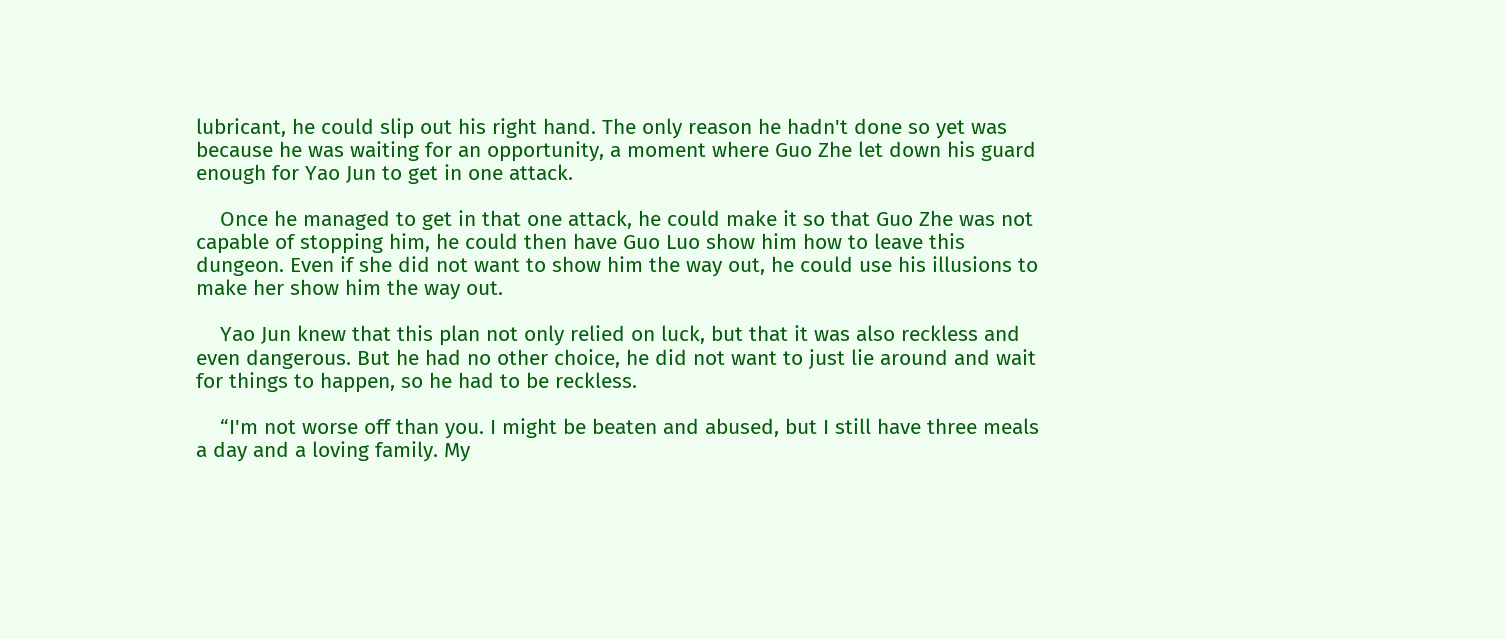lubricant, he could slip out his right hand. The only reason he hadn't done so yet was because he was waiting for an opportunity, a moment where Guo Zhe let down his guard enough for Yao Jun to get in one attack.

    Once he managed to get in that one attack, he could make it so that Guo Zhe was not capable of stopping him, he could then have Guo Luo show him how to leave this dungeon. Even if she did not want to show him the way out, he could use his illusions to make her show him the way out.

    Yao Jun knew that this plan not only relied on luck, but that it was also reckless and even dangerous. But he had no other choice, he did not want to just lie around and wait for things to happen, so he had to be reckless.

    “I'm not worse off than you. I might be beaten and abused, but I still have three meals a day and a loving family. My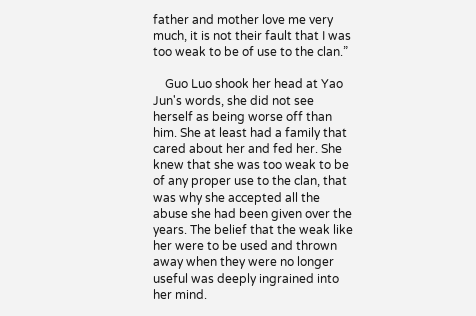father and mother love me very much, it is not their fault that I was too weak to be of use to the clan.”

    Guo Luo shook her head at Yao Jun's words, she did not see herself as being worse off than him. She at least had a family that cared about her and fed her. She knew that she was too weak to be of any proper use to the clan, that was why she accepted all the abuse she had been given over the years. The belief that the weak like her were to be used and thrown away when they were no longer useful was deeply ingrained into her mind.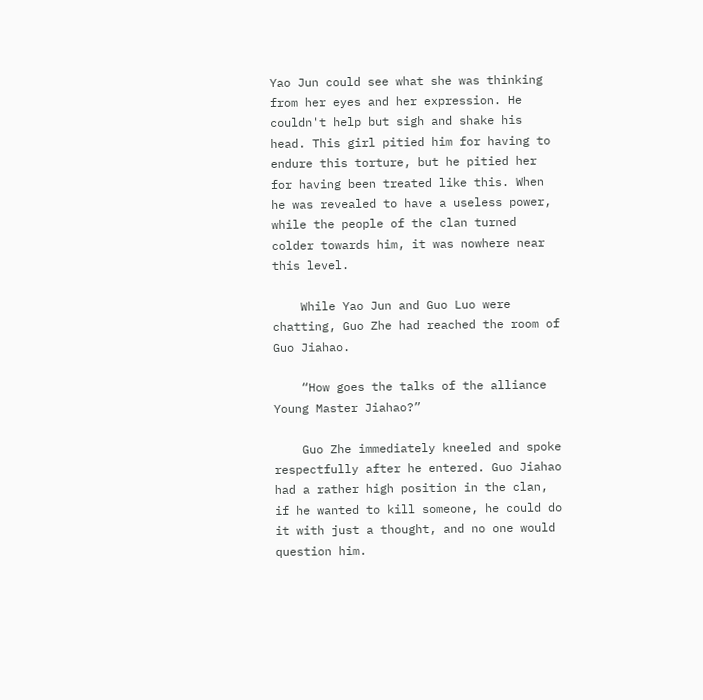Yao Jun could see what she was thinking from her eyes and her expression. He couldn't help but sigh and shake his head. This girl pitied him for having to endure this torture, but he pitied her for having been treated like this. When he was revealed to have a useless power, while the people of the clan turned colder towards him, it was nowhere near this level.

    While Yao Jun and Guo Luo were chatting, Guo Zhe had reached the room of Guo Jiahao.

    “How goes the talks of the alliance Young Master Jiahao?”

    Guo Zhe immediately kneeled and spoke respectfully after he entered. Guo Jiahao had a rather high position in the clan, if he wanted to kill someone, he could do it with just a thought, and no one would question him.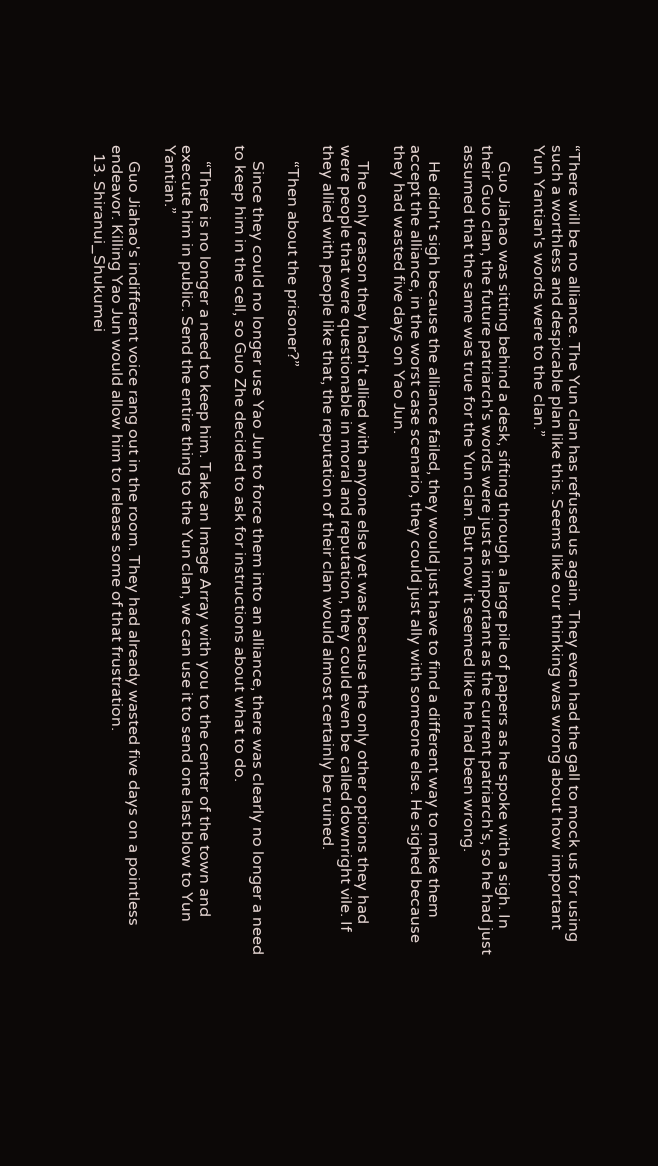“There will be no alliance. The Yun clan has refused us again. They even had the gall to mock us for using such a worthless and despicable plan like this. Seems like our thinking was wrong about how important Yun Yantian's words were to the clan.”

    Guo Jiahao was sitting behind a desk, sifting through a large pile of papers as he spoke with a sigh. In their Guo clan, the future patriarch's words were just as important as the current patriarch's, so he had just assumed that the same was true for the Yun clan. But now it seemed like he had been wrong.

    He didn't sigh because the alliance failed, they would just have to find a different way to make them accept the alliance, in the worst case scenario, they could just ally with someone else. He sighed because they had wasted five days on Yao Jun.

    The only reason they hadn't allied with anyone else yet was because the only other options they had were people that were questionable in moral and reputation, they could even be called downright vile. If they allied with people like that, the reputation of their clan would almost certainly be ruined.

    “Then about the prisoner?”

    Since they could no longer use Yao Jun to force them into an alliance, there was clearly no longer a need to keep him in the cell, so Guo Zhe decided to ask for instructions about what to do.

    “There is no longer a need to keep him. Take an Image Array with you to the center of the town and execute him in public. Send the entire thing to the Yun clan, we can use it to send one last blow to Yun Yantian.”

    Guo Jiahao's indifferent voice rang out in the room. They had already wasted five days on a pointless endeavor. Killing Yao Jun would allow him to release some of that frustration.
  13. Shiranui_Shukumei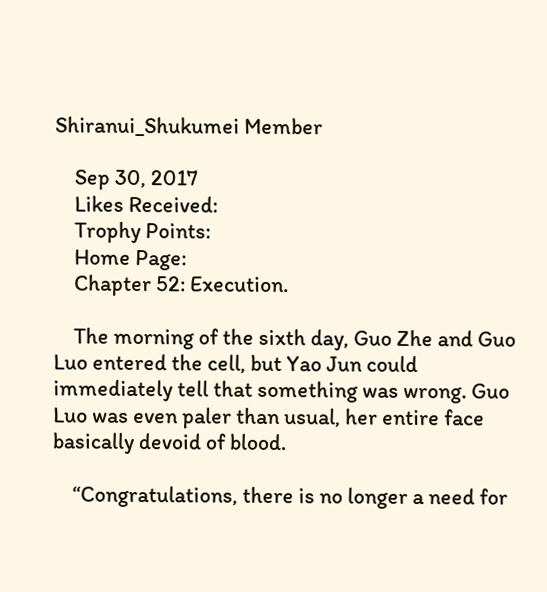Shiranui_Shukumei Member

    Sep 30, 2017
    Likes Received:
    Trophy Points:
    Home Page:
    Chapter 52: Execution.

    The morning of the sixth day, Guo Zhe and Guo Luo entered the cell, but Yao Jun could immediately tell that something was wrong. Guo Luo was even paler than usual, her entire face basically devoid of blood.

    “Congratulations, there is no longer a need for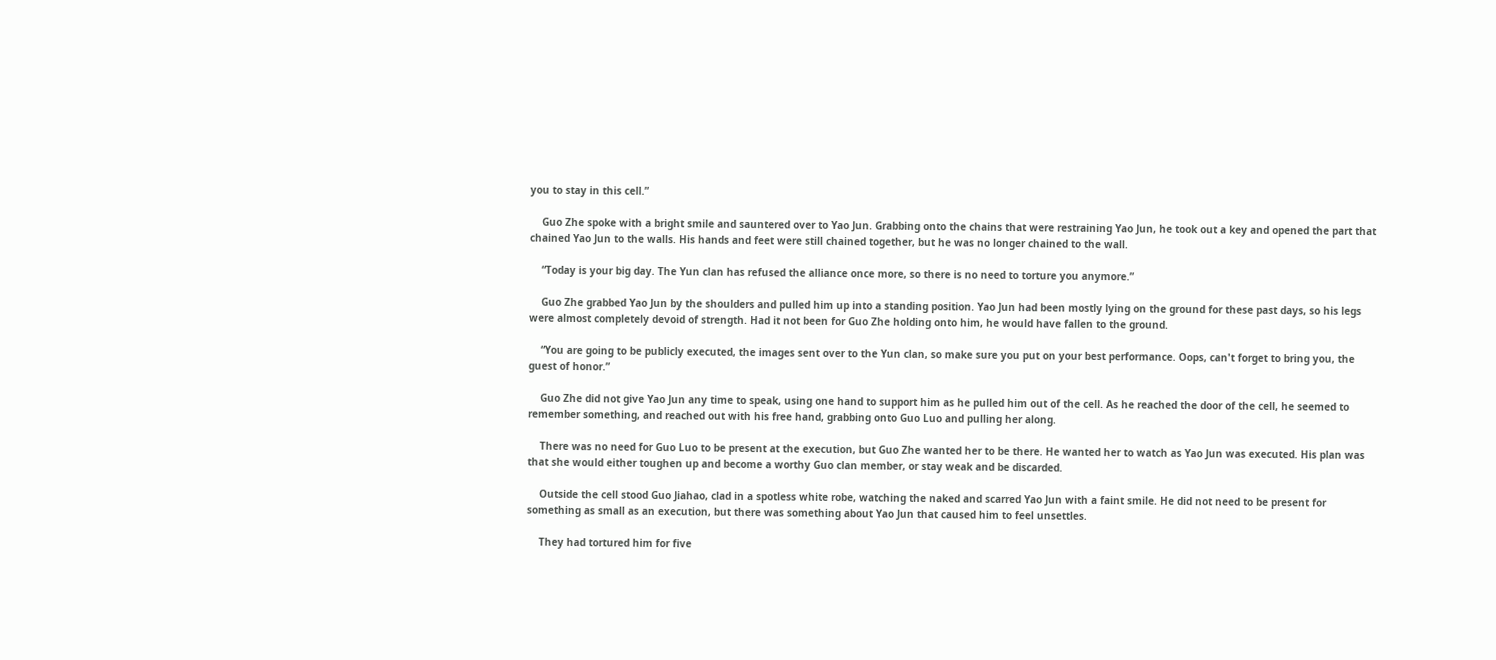you to stay in this cell.”

    Guo Zhe spoke with a bright smile and sauntered over to Yao Jun. Grabbing onto the chains that were restraining Yao Jun, he took out a key and opened the part that chained Yao Jun to the walls. His hands and feet were still chained together, but he was no longer chained to the wall.

    “Today is your big day. The Yun clan has refused the alliance once more, so there is no need to torture you anymore.”

    Guo Zhe grabbed Yao Jun by the shoulders and pulled him up into a standing position. Yao Jun had been mostly lying on the ground for these past days, so his legs were almost completely devoid of strength. Had it not been for Guo Zhe holding onto him, he would have fallen to the ground.

    “You are going to be publicly executed, the images sent over to the Yun clan, so make sure you put on your best performance. Oops, can't forget to bring you, the guest of honor.”

    Guo Zhe did not give Yao Jun any time to speak, using one hand to support him as he pulled him out of the cell. As he reached the door of the cell, he seemed to remember something, and reached out with his free hand, grabbing onto Guo Luo and pulling her along.

    There was no need for Guo Luo to be present at the execution, but Guo Zhe wanted her to be there. He wanted her to watch as Yao Jun was executed. His plan was that she would either toughen up and become a worthy Guo clan member, or stay weak and be discarded.

    Outside the cell stood Guo Jiahao, clad in a spotless white robe, watching the naked and scarred Yao Jun with a faint smile. He did not need to be present for something as small as an execution, but there was something about Yao Jun that caused him to feel unsettles.

    They had tortured him for five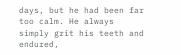days, but he had been far too calm. He always simply grit his teeth and endured,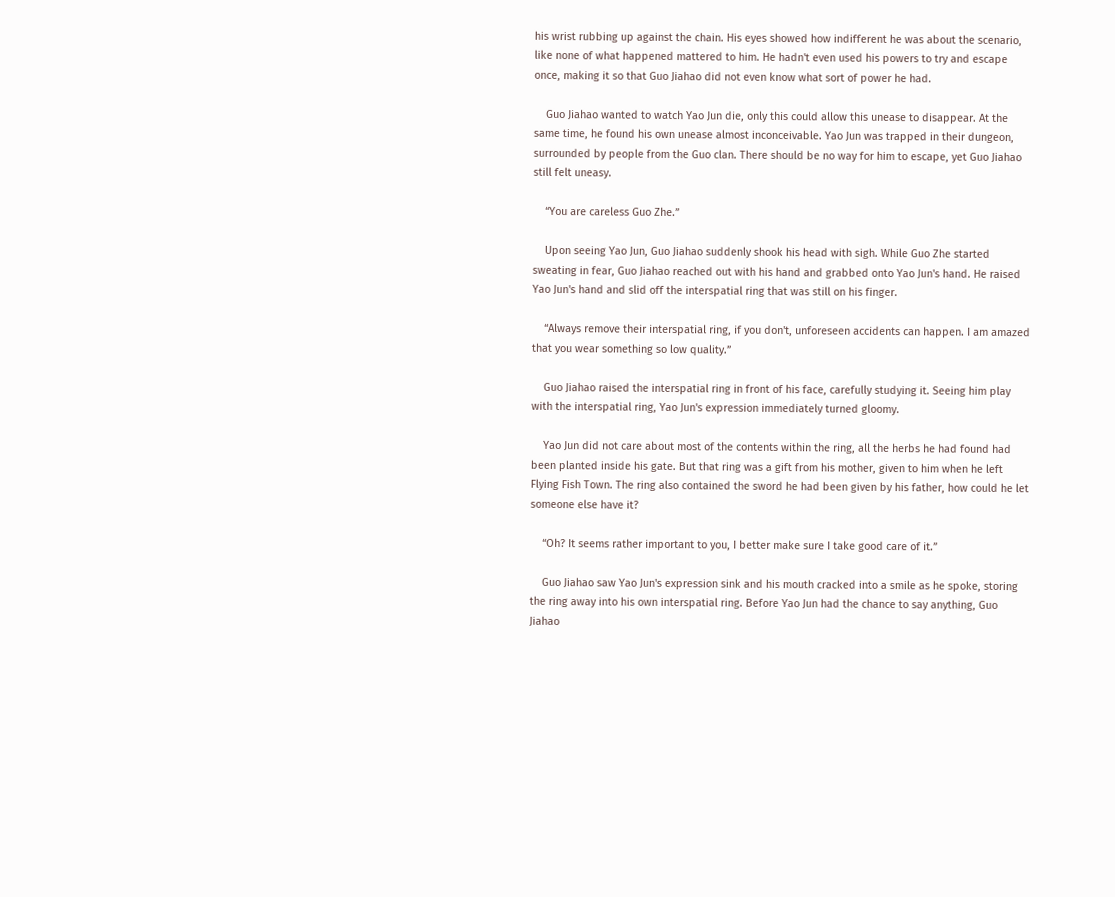his wrist rubbing up against the chain. His eyes showed how indifferent he was about the scenario, like none of what happened mattered to him. He hadn't even used his powers to try and escape once, making it so that Guo Jiahao did not even know what sort of power he had.

    Guo Jiahao wanted to watch Yao Jun die, only this could allow this unease to disappear. At the same time, he found his own unease almost inconceivable. Yao Jun was trapped in their dungeon, surrounded by people from the Guo clan. There should be no way for him to escape, yet Guo Jiahao still felt uneasy.

    “You are careless Guo Zhe.”

    Upon seeing Yao Jun, Guo Jiahao suddenly shook his head with sigh. While Guo Zhe started sweating in fear, Guo Jiahao reached out with his hand and grabbed onto Yao Jun's hand. He raised Yao Jun's hand and slid off the interspatial ring that was still on his finger.

    “Always remove their interspatial ring, if you don't, unforeseen accidents can happen. I am amazed that you wear something so low quality.”

    Guo Jiahao raised the interspatial ring in front of his face, carefully studying it. Seeing him play with the interspatial ring, Yao Jun's expression immediately turned gloomy.

    Yao Jun did not care about most of the contents within the ring, all the herbs he had found had been planted inside his gate. But that ring was a gift from his mother, given to him when he left Flying Fish Town. The ring also contained the sword he had been given by his father, how could he let someone else have it?

    “Oh? It seems rather important to you, I better make sure I take good care of it.”

    Guo Jiahao saw Yao Jun's expression sink and his mouth cracked into a smile as he spoke, storing the ring away into his own interspatial ring. Before Yao Jun had the chance to say anything, Guo Jiahao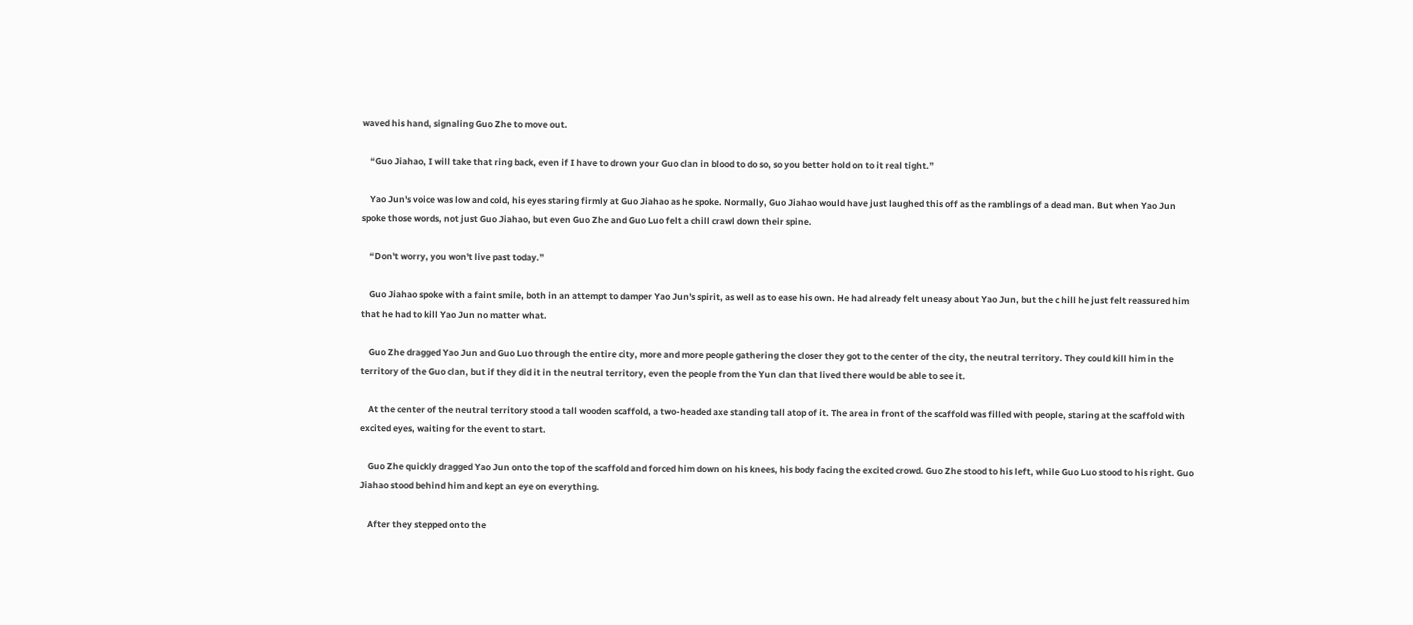waved his hand, signaling Guo Zhe to move out.

    “Guo Jiahao, I will take that ring back, even if I have to drown your Guo clan in blood to do so, so you better hold on to it real tight.”

    Yao Jun's voice was low and cold, his eyes staring firmly at Guo Jiahao as he spoke. Normally, Guo Jiahao would have just laughed this off as the ramblings of a dead man. But when Yao Jun spoke those words, not just Guo Jiahao, but even Guo Zhe and Guo Luo felt a chill crawl down their spine.

    “Don't worry, you won't live past today.”

    Guo Jiahao spoke with a faint smile, both in an attempt to damper Yao Jun's spirit, as well as to ease his own. He had already felt uneasy about Yao Jun, but the c hill he just felt reassured him that he had to kill Yao Jun no matter what.

    Guo Zhe dragged Yao Jun and Guo Luo through the entire city, more and more people gathering the closer they got to the center of the city, the neutral territory. They could kill him in the territory of the Guo clan, but if they did it in the neutral territory, even the people from the Yun clan that lived there would be able to see it.

    At the center of the neutral territory stood a tall wooden scaffold, a two-headed axe standing tall atop of it. The area in front of the scaffold was filled with people, staring at the scaffold with excited eyes, waiting for the event to start.

    Guo Zhe quickly dragged Yao Jun onto the top of the scaffold and forced him down on his knees, his body facing the excited crowd. Guo Zhe stood to his left, while Guo Luo stood to his right. Guo Jiahao stood behind him and kept an eye on everything.

    After they stepped onto the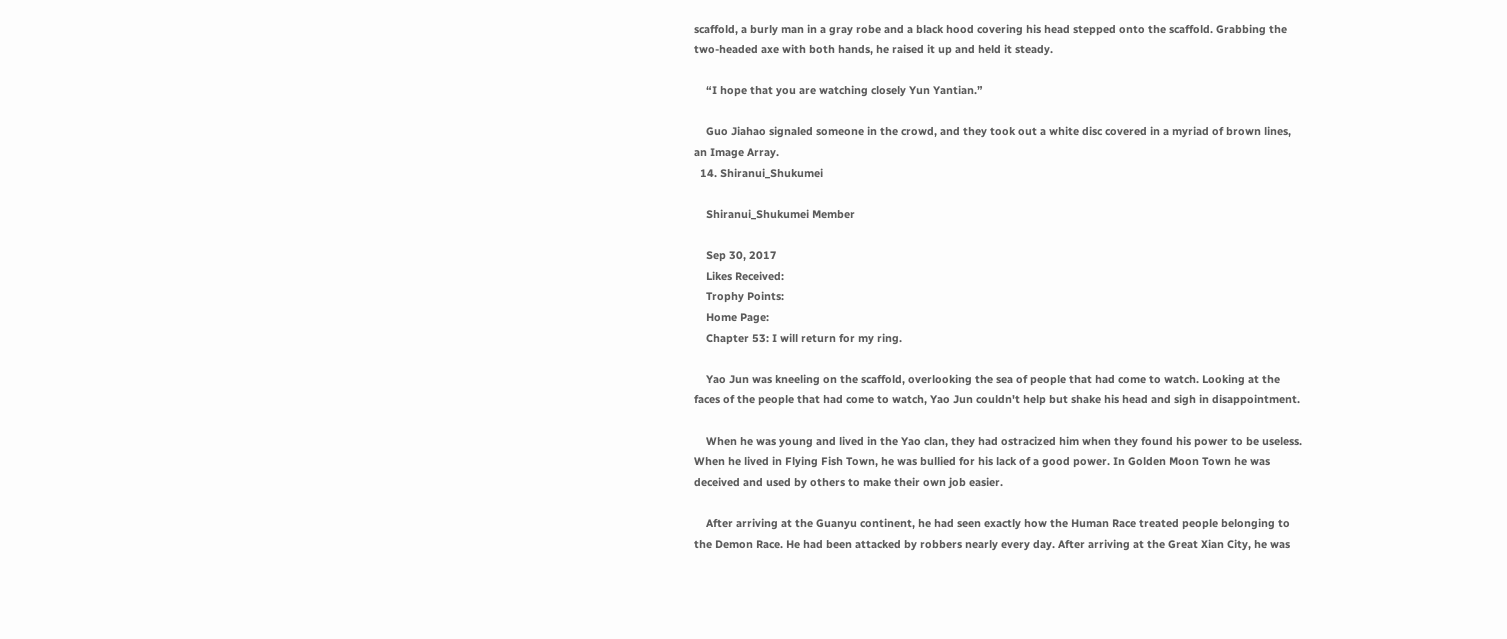scaffold, a burly man in a gray robe and a black hood covering his head stepped onto the scaffold. Grabbing the two-headed axe with both hands, he raised it up and held it steady.

    “I hope that you are watching closely Yun Yantian.”

    Guo Jiahao signaled someone in the crowd, and they took out a white disc covered in a myriad of brown lines, an Image Array.
  14. Shiranui_Shukumei

    Shiranui_Shukumei Member

    Sep 30, 2017
    Likes Received:
    Trophy Points:
    Home Page:
    Chapter 53: I will return for my ring.

    Yao Jun was kneeling on the scaffold, overlooking the sea of people that had come to watch. Looking at the faces of the people that had come to watch, Yao Jun couldn't help but shake his head and sigh in disappointment.

    When he was young and lived in the Yao clan, they had ostracized him when they found his power to be useless. When he lived in Flying Fish Town, he was bullied for his lack of a good power. In Golden Moon Town he was deceived and used by others to make their own job easier.

    After arriving at the Guanyu continent, he had seen exactly how the Human Race treated people belonging to the Demon Race. He had been attacked by robbers nearly every day. After arriving at the Great Xian City, he was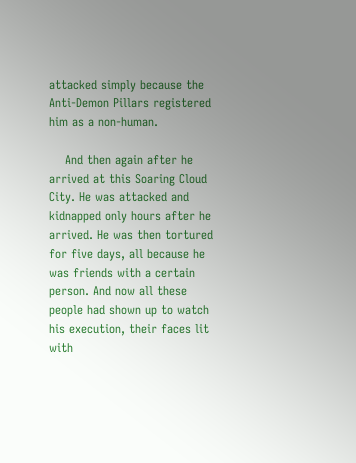attacked simply because the Anti-Demon Pillars registered him as a non-human.

    And then again after he arrived at this Soaring Cloud City. He was attacked and kidnapped only hours after he arrived. He was then tortured for five days, all because he was friends with a certain person. And now all these people had shown up to watch his execution, their faces lit with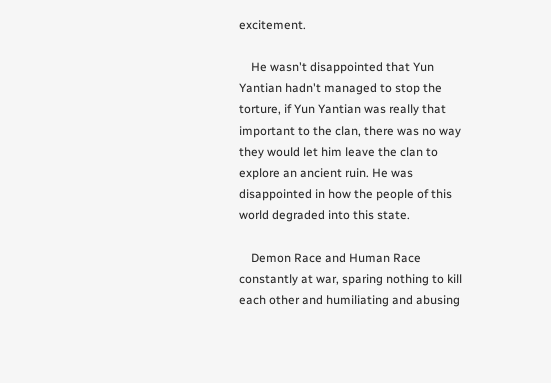excitement.

    He wasn't disappointed that Yun Yantian hadn't managed to stop the torture, if Yun Yantian was really that important to the clan, there was no way they would let him leave the clan to explore an ancient ruin. He was disappointed in how the people of this world degraded into this state.

    Demon Race and Human Race constantly at war, sparing nothing to kill each other and humiliating and abusing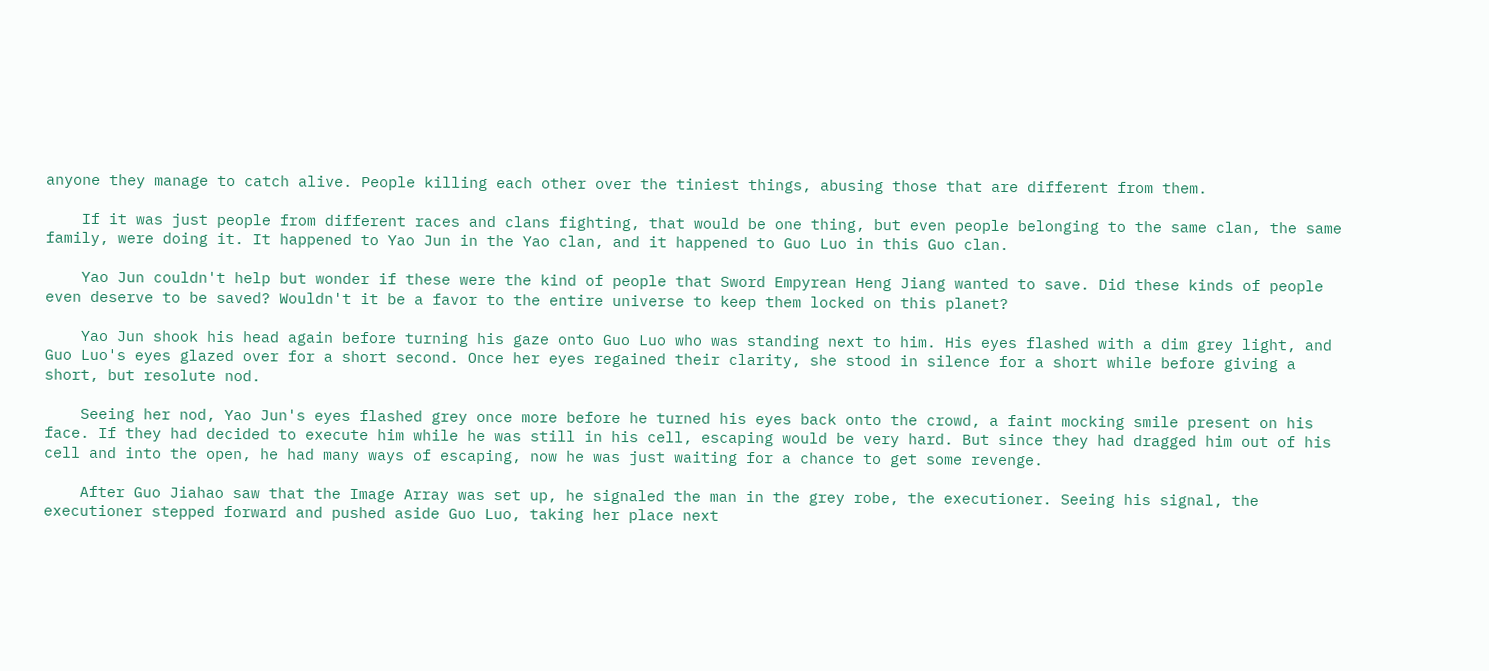anyone they manage to catch alive. People killing each other over the tiniest things, abusing those that are different from them.

    If it was just people from different races and clans fighting, that would be one thing, but even people belonging to the same clan, the same family, were doing it. It happened to Yao Jun in the Yao clan, and it happened to Guo Luo in this Guo clan.

    Yao Jun couldn't help but wonder if these were the kind of people that Sword Empyrean Heng Jiang wanted to save. Did these kinds of people even deserve to be saved? Wouldn't it be a favor to the entire universe to keep them locked on this planet?

    Yao Jun shook his head again before turning his gaze onto Guo Luo who was standing next to him. His eyes flashed with a dim grey light, and Guo Luo's eyes glazed over for a short second. Once her eyes regained their clarity, she stood in silence for a short while before giving a short, but resolute nod.

    Seeing her nod, Yao Jun's eyes flashed grey once more before he turned his eyes back onto the crowd, a faint mocking smile present on his face. If they had decided to execute him while he was still in his cell, escaping would be very hard. But since they had dragged him out of his cell and into the open, he had many ways of escaping, now he was just waiting for a chance to get some revenge.

    After Guo Jiahao saw that the Image Array was set up, he signaled the man in the grey robe, the executioner. Seeing his signal, the executioner stepped forward and pushed aside Guo Luo, taking her place next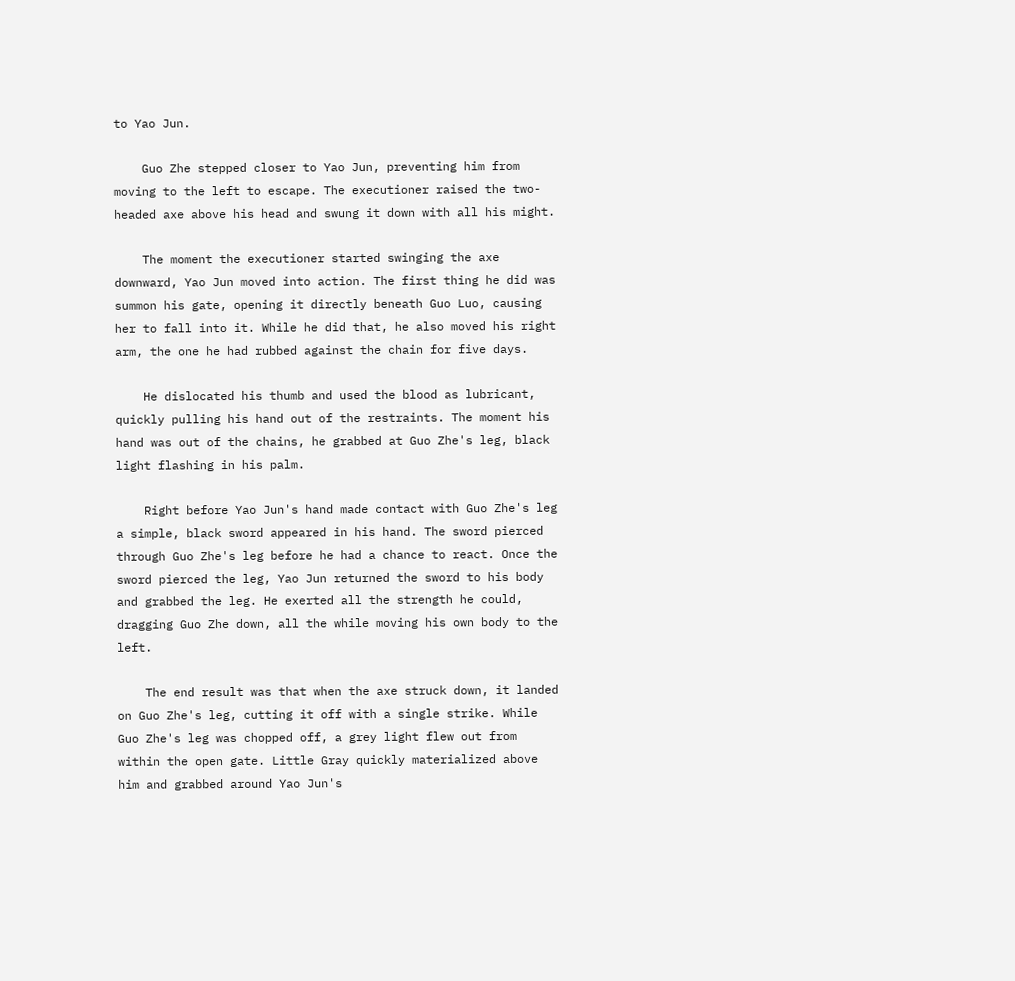to Yao Jun.

    Guo Zhe stepped closer to Yao Jun, preventing him from moving to the left to escape. The executioner raised the two-headed axe above his head and swung it down with all his might.

    The moment the executioner started swinging the axe downward, Yao Jun moved into action. The first thing he did was summon his gate, opening it directly beneath Guo Luo, causing her to fall into it. While he did that, he also moved his right arm, the one he had rubbed against the chain for five days.

    He dislocated his thumb and used the blood as lubricant, quickly pulling his hand out of the restraints. The moment his hand was out of the chains, he grabbed at Guo Zhe's leg, black light flashing in his palm.

    Right before Yao Jun's hand made contact with Guo Zhe's leg a simple, black sword appeared in his hand. The sword pierced through Guo Zhe's leg before he had a chance to react. Once the sword pierced the leg, Yao Jun returned the sword to his body and grabbed the leg. He exerted all the strength he could, dragging Guo Zhe down, all the while moving his own body to the left.

    The end result was that when the axe struck down, it landed on Guo Zhe's leg, cutting it off with a single strike. While Guo Zhe's leg was chopped off, a grey light flew out from within the open gate. Little Gray quickly materialized above him and grabbed around Yao Jun's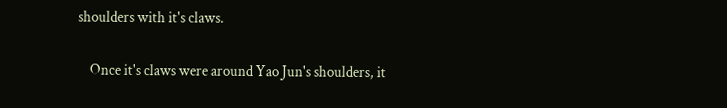shoulders with it's claws.

    Once it's claws were around Yao Jun's shoulders, it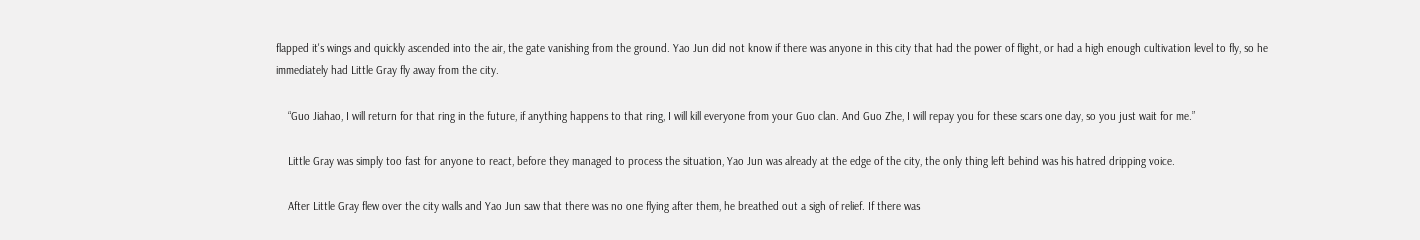flapped it's wings and quickly ascended into the air, the gate vanishing from the ground. Yao Jun did not know if there was anyone in this city that had the power of flight, or had a high enough cultivation level to fly, so he immediately had Little Gray fly away from the city.

    “Guo Jiahao, I will return for that ring in the future, if anything happens to that ring, I will kill everyone from your Guo clan. And Guo Zhe, I will repay you for these scars one day, so you just wait for me.”

    Little Gray was simply too fast for anyone to react, before they managed to process the situation, Yao Jun was already at the edge of the city, the only thing left behind was his hatred dripping voice.

    After Little Gray flew over the city walls and Yao Jun saw that there was no one flying after them, he breathed out a sigh of relief. If there was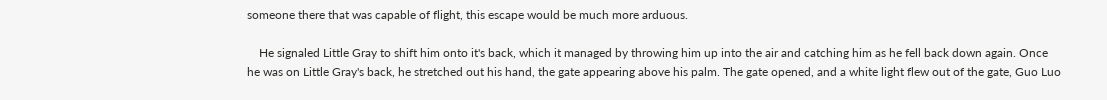someone there that was capable of flight, this escape would be much more arduous.

    He signaled Little Gray to shift him onto it's back, which it managed by throwing him up into the air and catching him as he fell back down again. Once he was on Little Gray's back, he stretched out his hand, the gate appearing above his palm. The gate opened, and a white light flew out of the gate, Guo Luo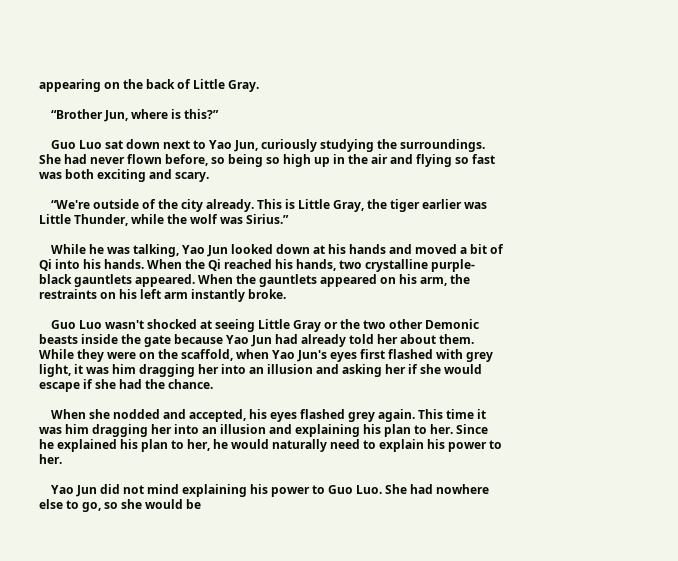appearing on the back of Little Gray.

    “Brother Jun, where is this?”

    Guo Luo sat down next to Yao Jun, curiously studying the surroundings. She had never flown before, so being so high up in the air and flying so fast was both exciting and scary.

    “We're outside of the city already. This is Little Gray, the tiger earlier was Little Thunder, while the wolf was Sirius.”

    While he was talking, Yao Jun looked down at his hands and moved a bit of Qi into his hands. When the Qi reached his hands, two crystalline purple-black gauntlets appeared. When the gauntlets appeared on his arm, the restraints on his left arm instantly broke.

    Guo Luo wasn't shocked at seeing Little Gray or the two other Demonic beasts inside the gate because Yao Jun had already told her about them. While they were on the scaffold, when Yao Jun's eyes first flashed with grey light, it was him dragging her into an illusion and asking her if she would escape if she had the chance.

    When she nodded and accepted, his eyes flashed grey again. This time it was him dragging her into an illusion and explaining his plan to her. Since he explained his plan to her, he would naturally need to explain his power to her.

    Yao Jun did not mind explaining his power to Guo Luo. She had nowhere else to go, so she would be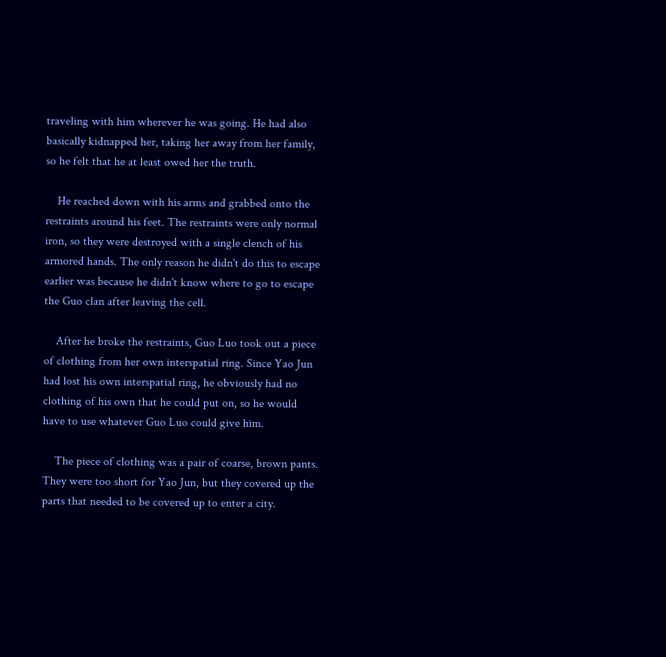traveling with him wherever he was going. He had also basically kidnapped her, taking her away from her family, so he felt that he at least owed her the truth.

    He reached down with his arms and grabbed onto the restraints around his feet. The restraints were only normal iron, so they were destroyed with a single clench of his armored hands. The only reason he didn't do this to escape earlier was because he didn't know where to go to escape the Guo clan after leaving the cell.

    After he broke the restraints, Guo Luo took out a piece of clothing from her own interspatial ring. Since Yao Jun had lost his own interspatial ring, he obviously had no clothing of his own that he could put on, so he would have to use whatever Guo Luo could give him.

    The piece of clothing was a pair of coarse, brown pants. They were too short for Yao Jun, but they covered up the parts that needed to be covered up to enter a city.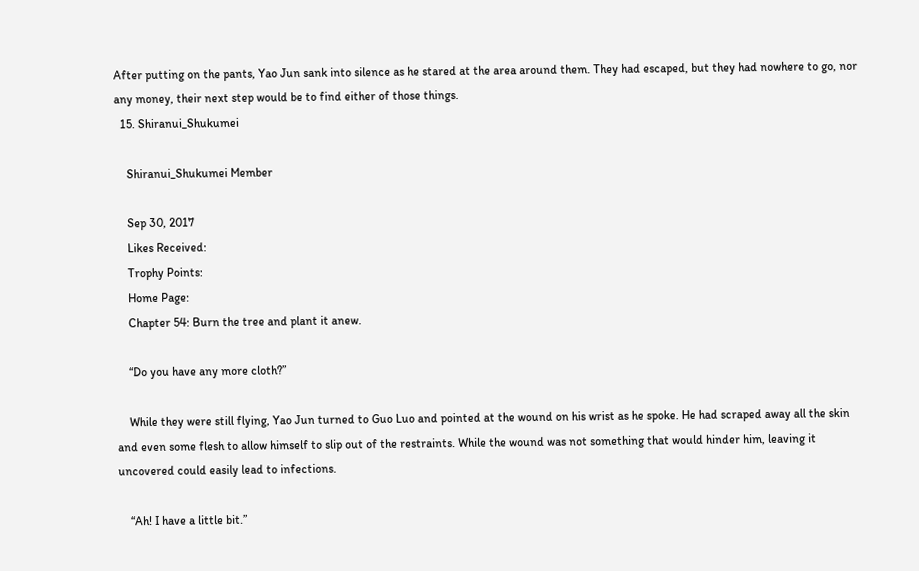After putting on the pants, Yao Jun sank into silence as he stared at the area around them. They had escaped, but they had nowhere to go, nor any money, their next step would be to find either of those things.
  15. Shiranui_Shukumei

    Shiranui_Shukumei Member

    Sep 30, 2017
    Likes Received:
    Trophy Points:
    Home Page:
    Chapter 54: Burn the tree and plant it anew.

    “Do you have any more cloth?”

    While they were still flying, Yao Jun turned to Guo Luo and pointed at the wound on his wrist as he spoke. He had scraped away all the skin and even some flesh to allow himself to slip out of the restraints. While the wound was not something that would hinder him, leaving it uncovered could easily lead to infections.

    “Ah! I have a little bit.”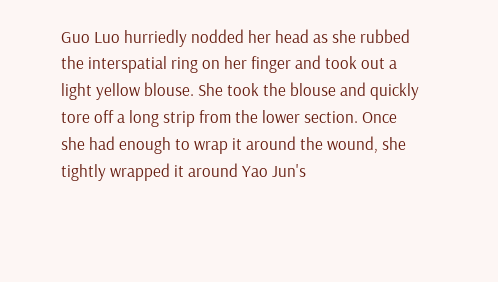Guo Luo hurriedly nodded her head as she rubbed the interspatial ring on her finger and took out a light yellow blouse. She took the blouse and quickly tore off a long strip from the lower section. Once she had enough to wrap it around the wound, she tightly wrapped it around Yao Jun's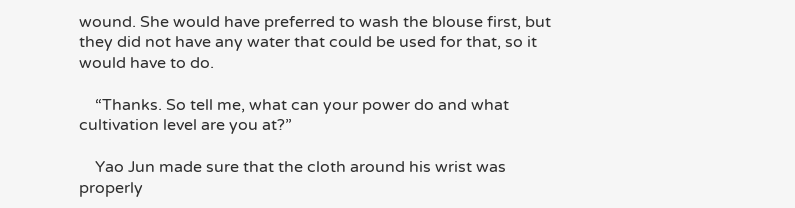wound. She would have preferred to wash the blouse first, but they did not have any water that could be used for that, so it would have to do.

    “Thanks. So tell me, what can your power do and what cultivation level are you at?”

    Yao Jun made sure that the cloth around his wrist was properly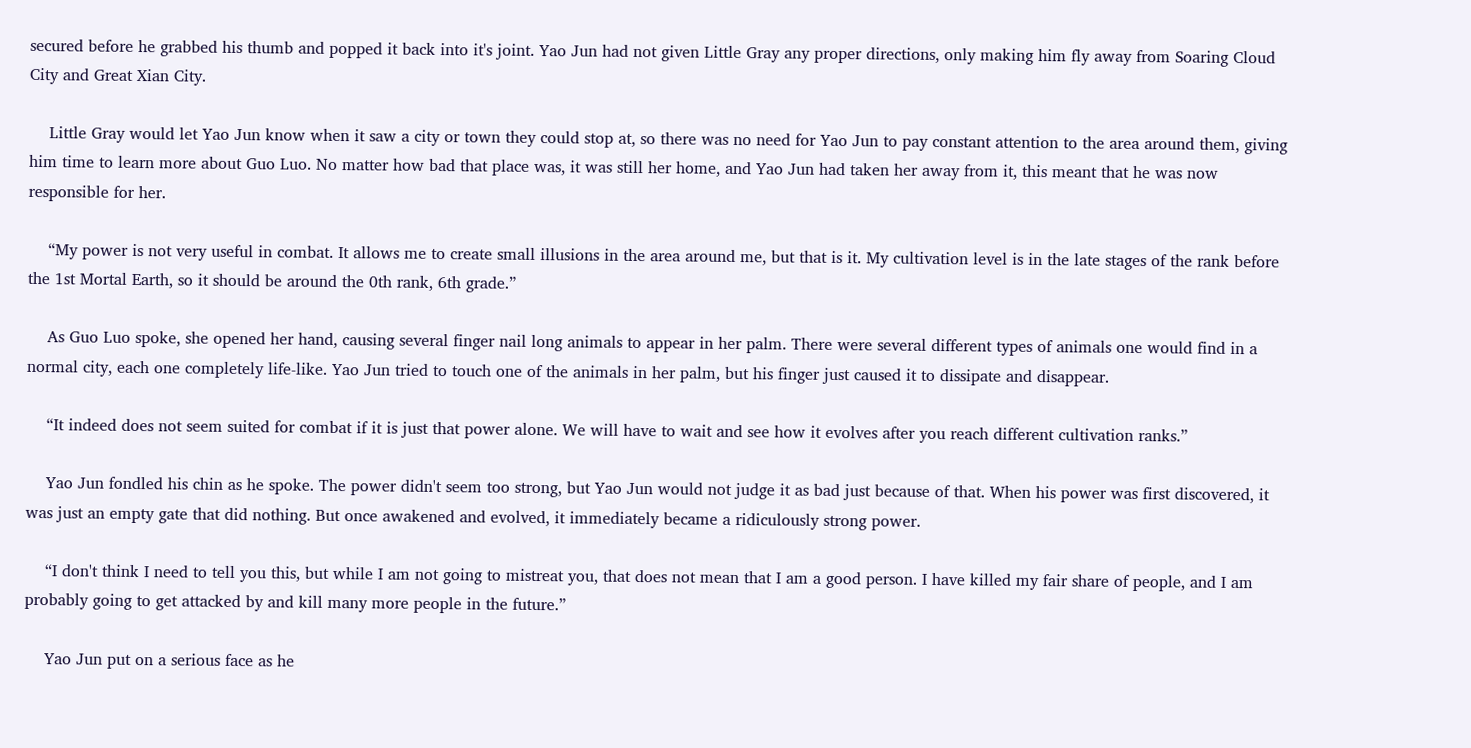secured before he grabbed his thumb and popped it back into it's joint. Yao Jun had not given Little Gray any proper directions, only making him fly away from Soaring Cloud City and Great Xian City.

    Little Gray would let Yao Jun know when it saw a city or town they could stop at, so there was no need for Yao Jun to pay constant attention to the area around them, giving him time to learn more about Guo Luo. No matter how bad that place was, it was still her home, and Yao Jun had taken her away from it, this meant that he was now responsible for her.

    “My power is not very useful in combat. It allows me to create small illusions in the area around me, but that is it. My cultivation level is in the late stages of the rank before the 1st Mortal Earth, so it should be around the 0th rank, 6th grade.”

    As Guo Luo spoke, she opened her hand, causing several finger nail long animals to appear in her palm. There were several different types of animals one would find in a normal city, each one completely life-like. Yao Jun tried to touch one of the animals in her palm, but his finger just caused it to dissipate and disappear.

    “It indeed does not seem suited for combat if it is just that power alone. We will have to wait and see how it evolves after you reach different cultivation ranks.”

    Yao Jun fondled his chin as he spoke. The power didn't seem too strong, but Yao Jun would not judge it as bad just because of that. When his power was first discovered, it was just an empty gate that did nothing. But once awakened and evolved, it immediately became a ridiculously strong power.

    “I don't think I need to tell you this, but while I am not going to mistreat you, that does not mean that I am a good person. I have killed my fair share of people, and I am probably going to get attacked by and kill many more people in the future.”

    Yao Jun put on a serious face as he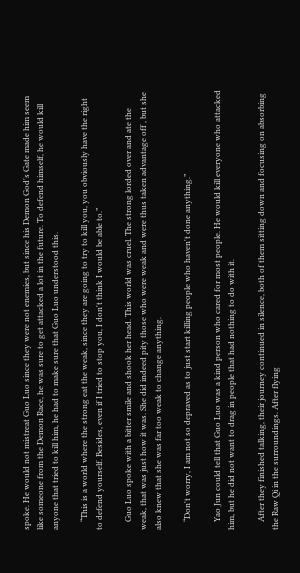spoke. He would not mistreat Guo Luo since they were not enemies, but since his Demon God's Gate made him seem like someone from the Demon Race, he was sure to get attacked a lot in the future. To defend himself, he would kill anyone that tried to kill him, he had to make sure that Guo Luo understood this.

    “This is a world where the strong eat the weak, since they are going to try to kill you, you obviously have the right to defend yourself. Besides, even if I tried to stop you, I don't think I would be able to.”

    Guo Luo spoke with a bitter smile and shook her head. This world was cruel. The strong lorded over and ate the weak, that was just how it was. She did indeed pity those who were weak and were thus taken advantage off , but she also knew that she was far too weak to change anything.

    “Don't worry, I am not so depraved as to just start killing people who haven't done anything.”

    Yao Jun could tell that Guo Luo was a kind person who cared for most people. He would kill everyone who attacked him, but he did not want to drag in people that had nothing to do with it.

    After they finished talking, their journey continued in silence, both of them sitting down and focusing on absorbing the Raw Qi in the surroundings. After flying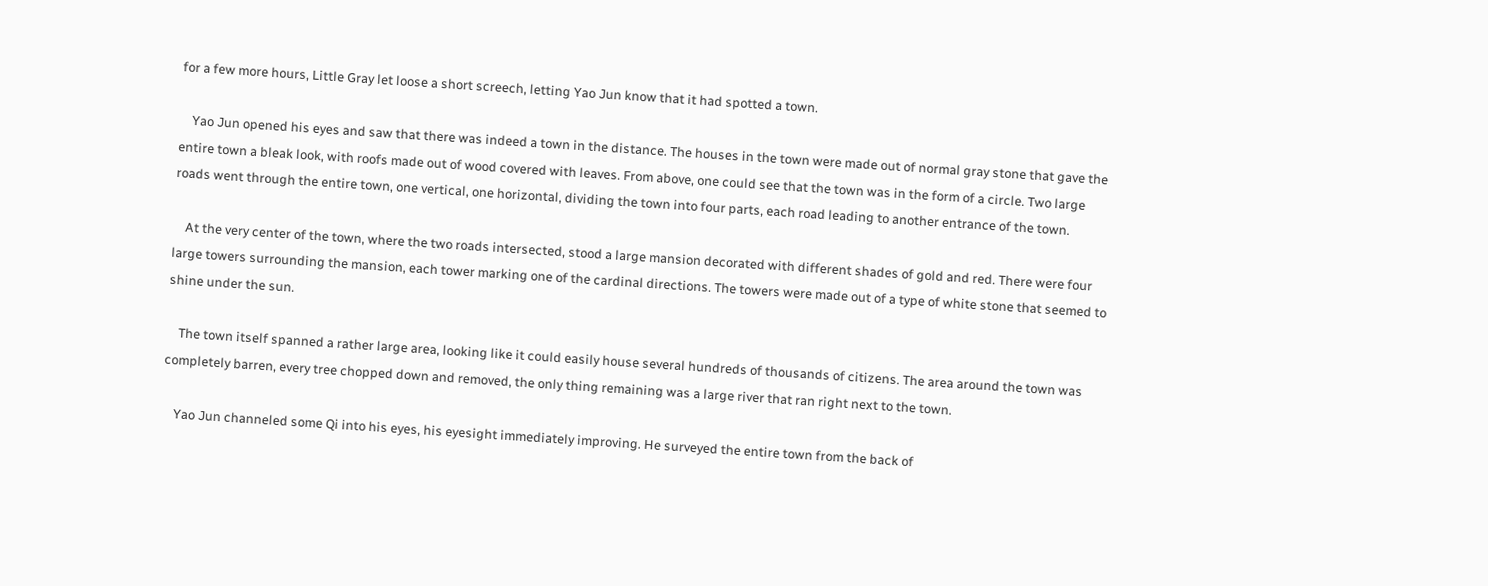for a few more hours, Little Gray let loose a short screech, letting Yao Jun know that it had spotted a town.

    Yao Jun opened his eyes and saw that there was indeed a town in the distance. The houses in the town were made out of normal gray stone that gave the entire town a bleak look, with roofs made out of wood covered with leaves. From above, one could see that the town was in the form of a circle. Two large roads went through the entire town, one vertical, one horizontal, dividing the town into four parts, each road leading to another entrance of the town.

    At the very center of the town, where the two roads intersected, stood a large mansion decorated with different shades of gold and red. There were four large towers surrounding the mansion, each tower marking one of the cardinal directions. The towers were made out of a type of white stone that seemed to shine under the sun.

    The town itself spanned a rather large area, looking like it could easily house several hundreds of thousands of citizens. The area around the town was completely barren, every tree chopped down and removed, the only thing remaining was a large river that ran right next to the town.

    Yao Jun channeled some Qi into his eyes, his eyesight immediately improving. He surveyed the entire town from the back of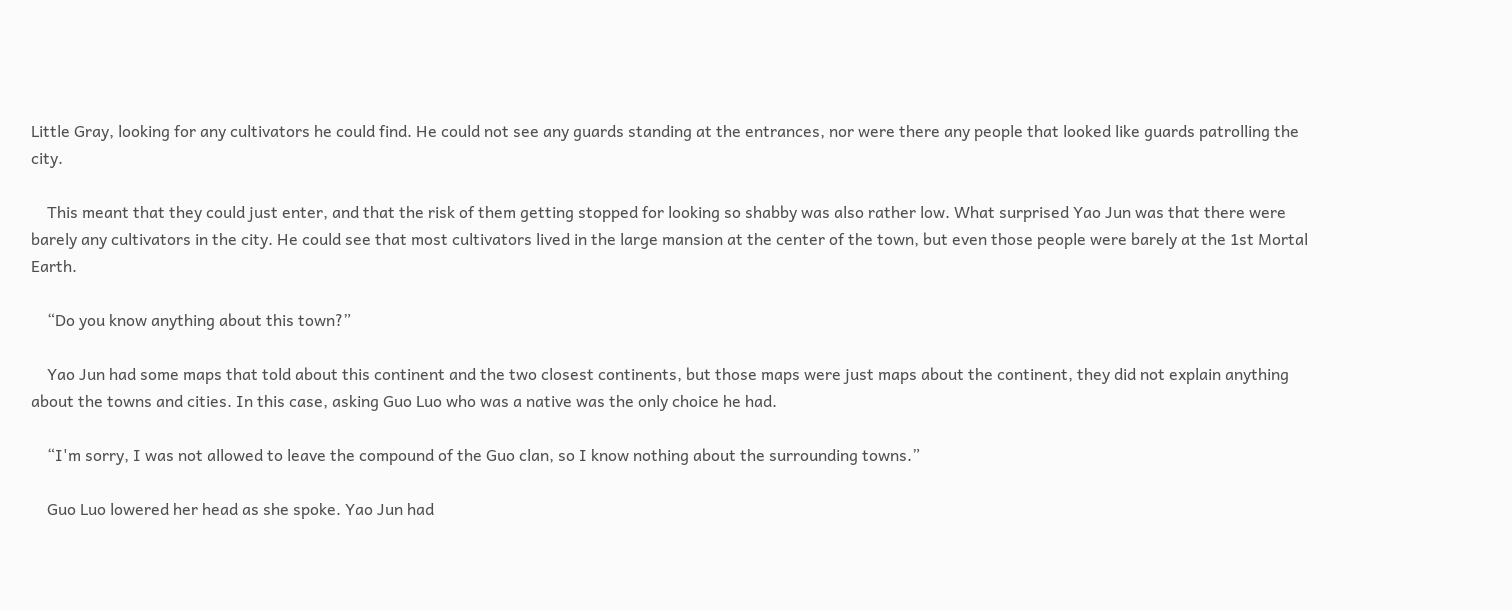Little Gray, looking for any cultivators he could find. He could not see any guards standing at the entrances, nor were there any people that looked like guards patrolling the city.

    This meant that they could just enter, and that the risk of them getting stopped for looking so shabby was also rather low. What surprised Yao Jun was that there were barely any cultivators in the city. He could see that most cultivators lived in the large mansion at the center of the town, but even those people were barely at the 1st Mortal Earth.

    “Do you know anything about this town?”

    Yao Jun had some maps that told about this continent and the two closest continents, but those maps were just maps about the continent, they did not explain anything about the towns and cities. In this case, asking Guo Luo who was a native was the only choice he had.

    “I'm sorry, I was not allowed to leave the compound of the Guo clan, so I know nothing about the surrounding towns.”

    Guo Luo lowered her head as she spoke. Yao Jun had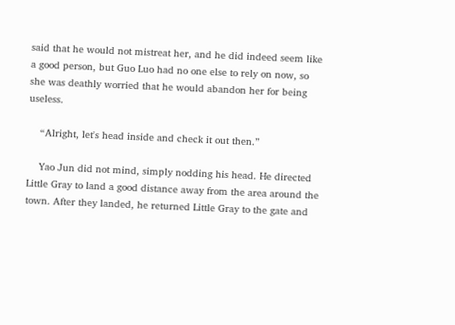said that he would not mistreat her, and he did indeed seem like a good person, but Guo Luo had no one else to rely on now, so she was deathly worried that he would abandon her for being useless.

    “Alright, let's head inside and check it out then.”

    Yao Jun did not mind, simply nodding his head. He directed Little Gray to land a good distance away from the area around the town. After they landed, he returned Little Gray to the gate and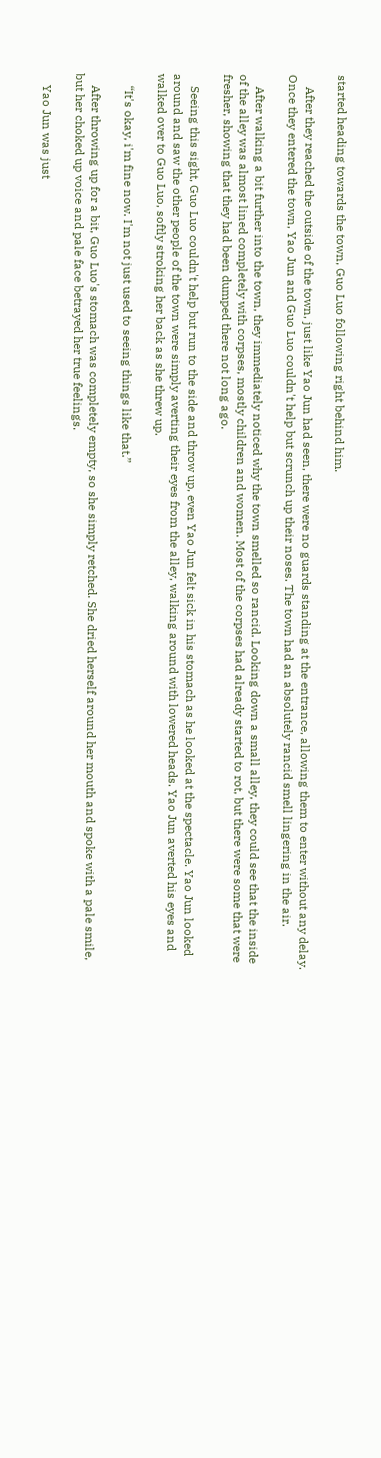started heading towards the town, Guo Luo following right behind him.

    After they reached the outside of the town, just like Yao Jun had seen, there were no guards standing at the entrance, allowing them to enter without any delay. Once they entered the town, Yao Jun and Guo Luo couldn't help but scrunch up their noses. The town had an absolutely rancid smell lingering in the air.

    After walking a bit further into the town, they immediately noticed why the town smelled so rancid. Looking down a small alley, they could see that the inside of the alley was almost lined completely with corpses, mostly children and women. Most of the corpses had already started to rot, but there were some that were fresher, showing that they had been dumped there not long ago.

    Seeing this sight, Guo Luo couldn't help but run to the side and throw up, even Yao Jun felt sick in his stomach as he looked at the spectacle. Yao Jun looked around and saw the other people of the town were simply averting their eyes from the alley, walking around with lowered heads. Yao Jun averted his eyes and walked over to Guo Luo, softly stroking her back as she threw up.

    “It's okay, i'm fine now. I'm not just used to seeing things like that.”

    After throwing up for a bit, Guo Luo's stomach was completely empty, so she simply retched. She dried herself around her mouth and spoke with a pale smile, but her choked up voice and pale face betrayed her true feelings.

    Yao Jun was just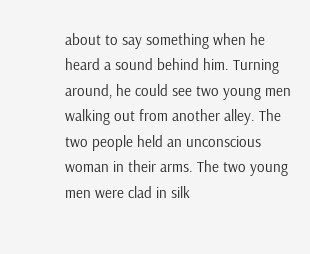about to say something when he heard a sound behind him. Turning around, he could see two young men walking out from another alley. The two people held an unconscious woman in their arms. The two young men were clad in silk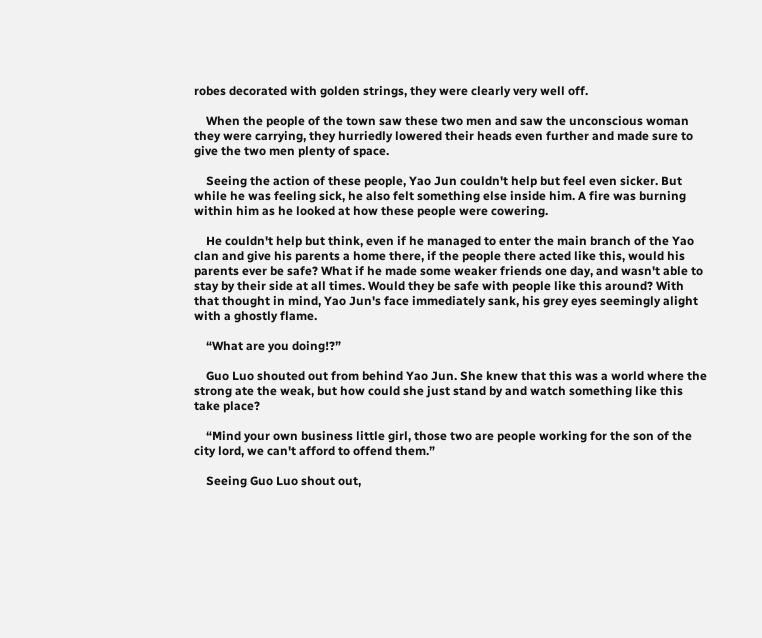robes decorated with golden strings, they were clearly very well off.

    When the people of the town saw these two men and saw the unconscious woman they were carrying, they hurriedly lowered their heads even further and made sure to give the two men plenty of space.

    Seeing the action of these people, Yao Jun couldn't help but feel even sicker. But while he was feeling sick, he also felt something else inside him. A fire was burning within him as he looked at how these people were cowering.

    He couldn't help but think, even if he managed to enter the main branch of the Yao clan and give his parents a home there, if the people there acted like this, would his parents ever be safe? What if he made some weaker friends one day, and wasn't able to stay by their side at all times. Would they be safe with people like this around? With that thought in mind, Yao Jun's face immediately sank, his grey eyes seemingly alight with a ghostly flame.

    “What are you doing!?”

    Guo Luo shouted out from behind Yao Jun. She knew that this was a world where the strong ate the weak, but how could she just stand by and watch something like this take place?

    “Mind your own business little girl, those two are people working for the son of the city lord, we can't afford to offend them.”

    Seeing Guo Luo shout out,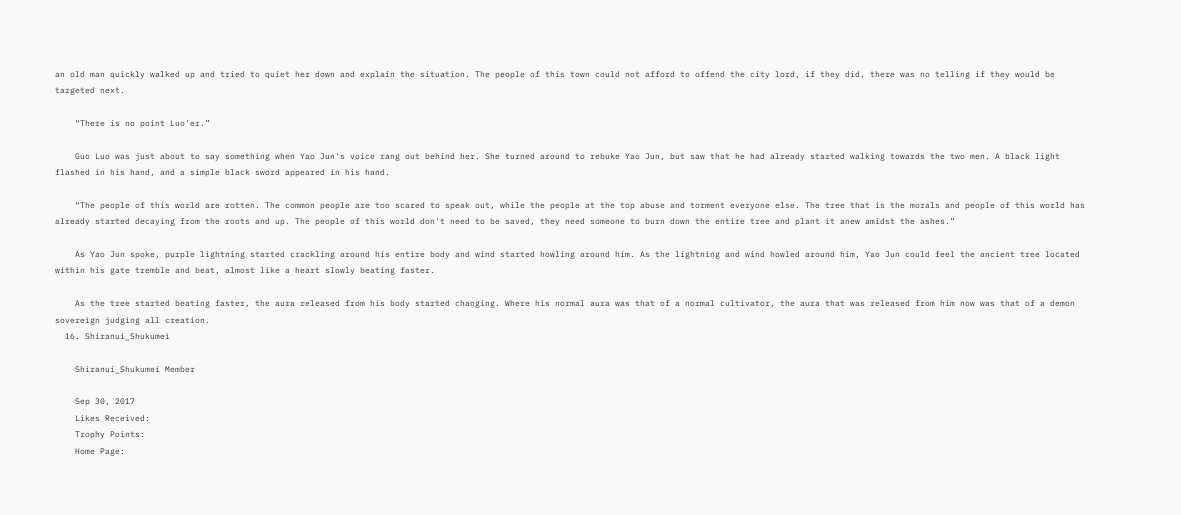an old man quickly walked up and tried to quiet her down and explain the situation. The people of this town could not afford to offend the city lord, if they did, there was no telling if they would be targeted next.

    “There is no point Luo'er.”

    Guo Luo was just about to say something when Yao Jun's voice rang out behind her. She turned around to rebuke Yao Jun, but saw that he had already started walking towards the two men. A black light flashed in his hand, and a simple black sword appeared in his hand.

    “The people of this world are rotten. The common people are too scared to speak out, while the people at the top abuse and torment everyone else. The tree that is the morals and people of this world has already started decaying from the roots and up. The people of this world don't need to be saved, they need someone to burn down the entire tree and plant it anew amidst the ashes.”

    As Yao Jun spoke, purple lightning started crackling around his entire body and wind started howling around him. As the lightning and wind howled around him, Yao Jun could feel the ancient tree located within his gate tremble and beat, almost like a heart slowly beating faster.

    As the tree started beating faster, the aura released from his body started changing. Where his normal aura was that of a normal cultivator, the aura that was released from him now was that of a demon sovereign judging all creation.
  16. Shiranui_Shukumei

    Shiranui_Shukumei Member

    Sep 30, 2017
    Likes Received:
    Trophy Points:
    Home Page: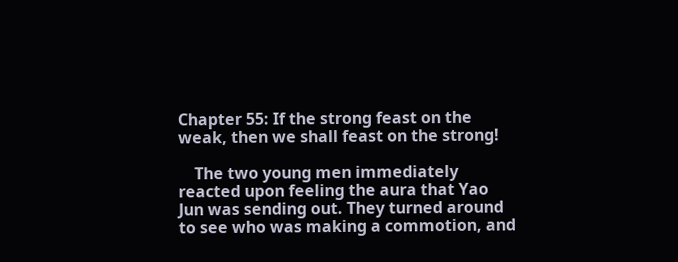Chapter 55: If the strong feast on the weak, then we shall feast on the strong!

    The two young men immediately reacted upon feeling the aura that Yao Jun was sending out. They turned around to see who was making a commotion, and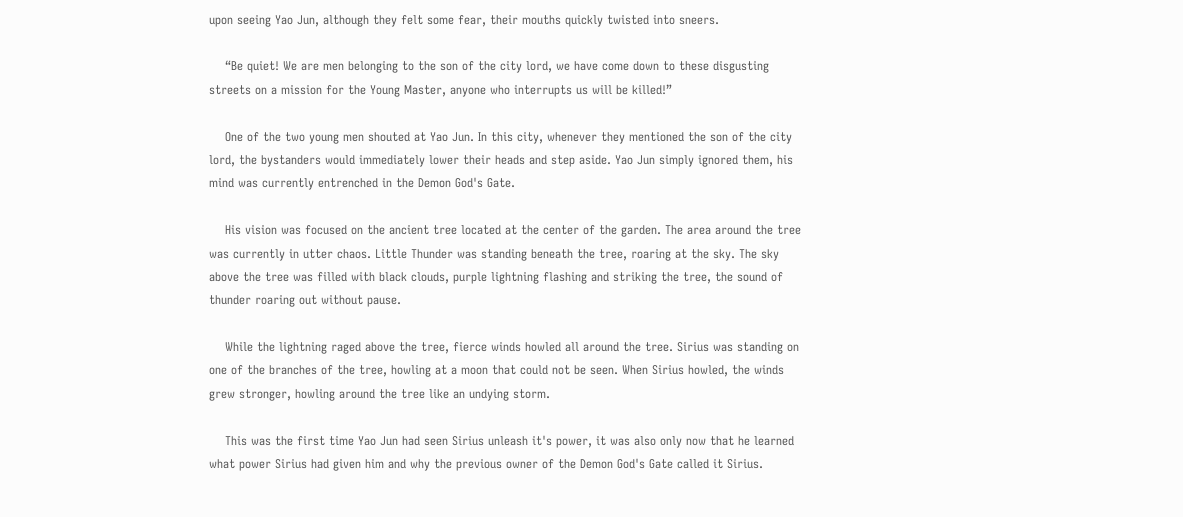upon seeing Yao Jun, although they felt some fear, their mouths quickly twisted into sneers.

    “Be quiet! We are men belonging to the son of the city lord, we have come down to these disgusting streets on a mission for the Young Master, anyone who interrupts us will be killed!”

    One of the two young men shouted at Yao Jun. In this city, whenever they mentioned the son of the city lord, the bystanders would immediately lower their heads and step aside. Yao Jun simply ignored them, his mind was currently entrenched in the Demon God's Gate.

    His vision was focused on the ancient tree located at the center of the garden. The area around the tree was currently in utter chaos. Little Thunder was standing beneath the tree, roaring at the sky. The sky above the tree was filled with black clouds, purple lightning flashing and striking the tree, the sound of thunder roaring out without pause.

    While the lightning raged above the tree, fierce winds howled all around the tree. Sirius was standing on one of the branches of the tree, howling at a moon that could not be seen. When Sirius howled, the winds grew stronger, howling around the tree like an undying storm.

    This was the first time Yao Jun had seen Sirius unleash it's power, it was also only now that he learned what power Sirius had given him and why the previous owner of the Demon God's Gate called it Sirius.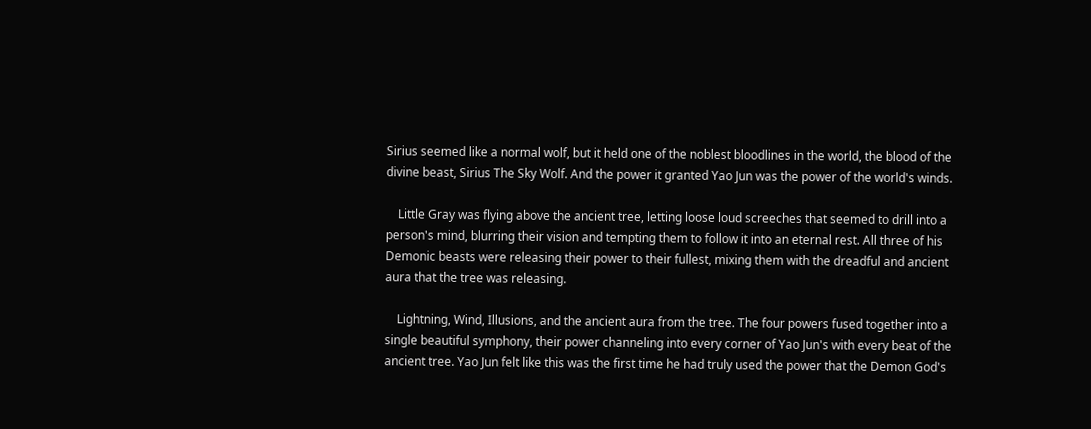Sirius seemed like a normal wolf, but it held one of the noblest bloodlines in the world, the blood of the divine beast, Sirius The Sky Wolf. And the power it granted Yao Jun was the power of the world's winds.

    Little Gray was flying above the ancient tree, letting loose loud screeches that seemed to drill into a person's mind, blurring their vision and tempting them to follow it into an eternal rest. All three of his Demonic beasts were releasing their power to their fullest, mixing them with the dreadful and ancient aura that the tree was releasing.

    Lightning, Wind, Illusions, and the ancient aura from the tree. The four powers fused together into a single beautiful symphony, their power channeling into every corner of Yao Jun's with every beat of the ancient tree. Yao Jun felt like this was the first time he had truly used the power that the Demon God's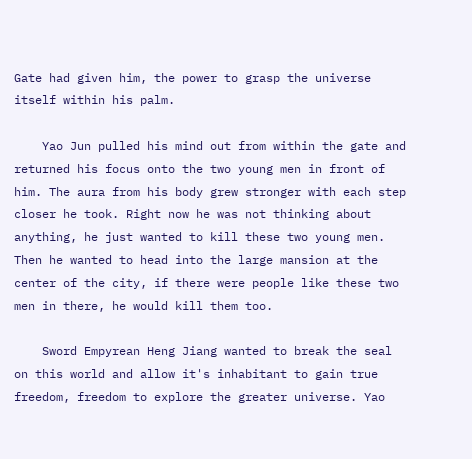Gate had given him, the power to grasp the universe itself within his palm.

    Yao Jun pulled his mind out from within the gate and returned his focus onto the two young men in front of him. The aura from his body grew stronger with each step closer he took. Right now he was not thinking about anything, he just wanted to kill these two young men. Then he wanted to head into the large mansion at the center of the city, if there were people like these two men in there, he would kill them too.

    Sword Empyrean Heng Jiang wanted to break the seal on this world and allow it's inhabitant to gain true freedom, freedom to explore the greater universe. Yao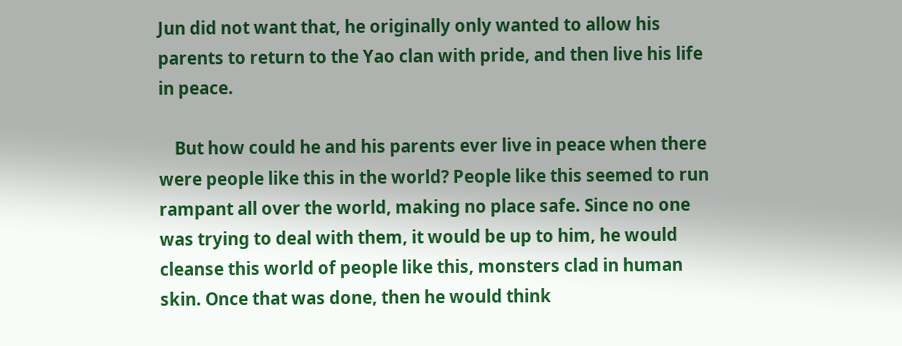Jun did not want that, he originally only wanted to allow his parents to return to the Yao clan with pride, and then live his life in peace.

    But how could he and his parents ever live in peace when there were people like this in the world? People like this seemed to run rampant all over the world, making no place safe. Since no one was trying to deal with them, it would be up to him, he would cleanse this world of people like this, monsters clad in human skin. Once that was done, then he would think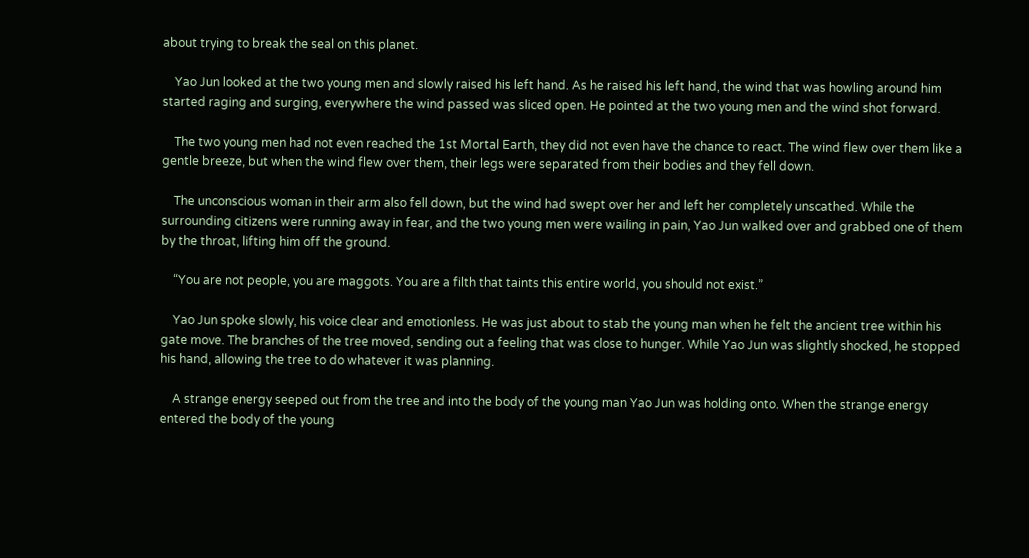about trying to break the seal on this planet.

    Yao Jun looked at the two young men and slowly raised his left hand. As he raised his left hand, the wind that was howling around him started raging and surging, everywhere the wind passed was sliced open. He pointed at the two young men and the wind shot forward.

    The two young men had not even reached the 1st Mortal Earth, they did not even have the chance to react. The wind flew over them like a gentle breeze, but when the wind flew over them, their legs were separated from their bodies and they fell down.

    The unconscious woman in their arm also fell down, but the wind had swept over her and left her completely unscathed. While the surrounding citizens were running away in fear, and the two young men were wailing in pain, Yao Jun walked over and grabbed one of them by the throat, lifting him off the ground.

    “You are not people, you are maggots. You are a filth that taints this entire world, you should not exist.”

    Yao Jun spoke slowly, his voice clear and emotionless. He was just about to stab the young man when he felt the ancient tree within his gate move. The branches of the tree moved, sending out a feeling that was close to hunger. While Yao Jun was slightly shocked, he stopped his hand, allowing the tree to do whatever it was planning.

    A strange energy seeped out from the tree and into the body of the young man Yao Jun was holding onto. When the strange energy entered the body of the young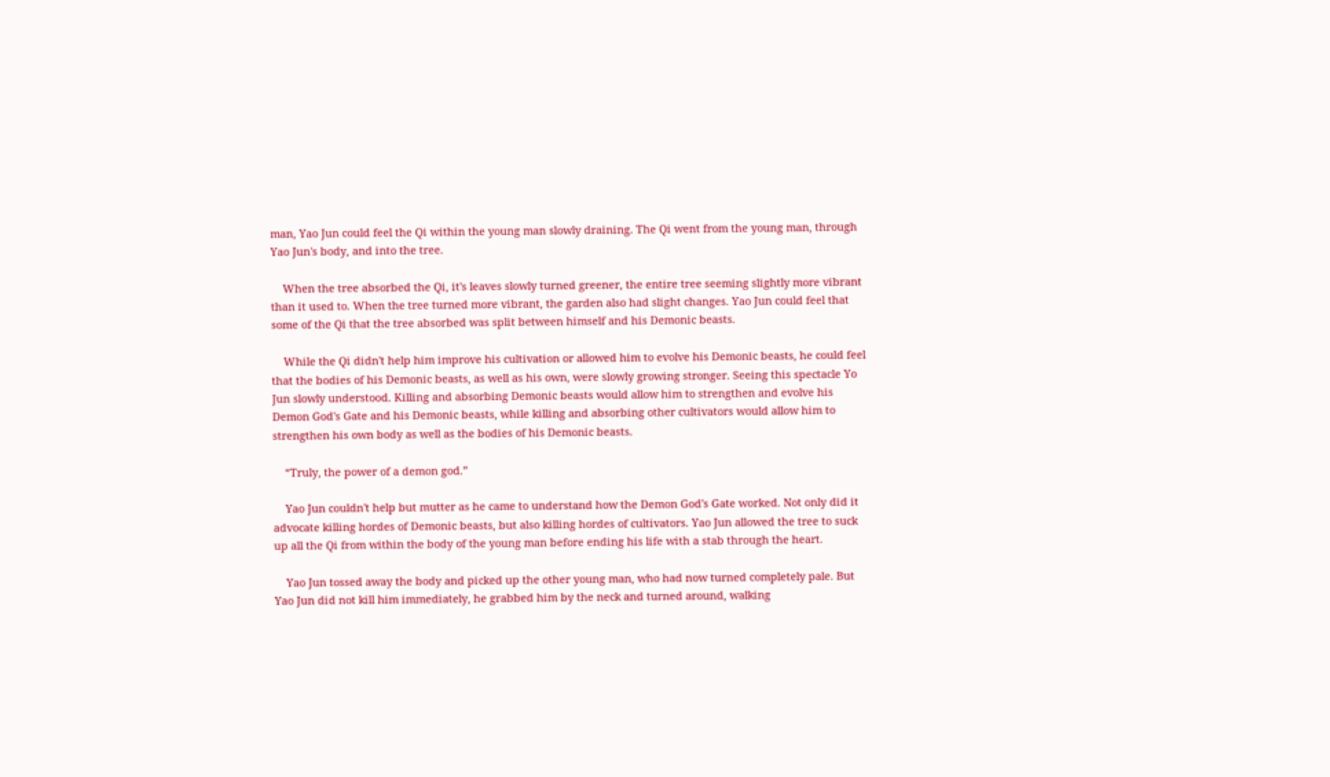man, Yao Jun could feel the Qi within the young man slowly draining. The Qi went from the young man, through Yao Jun's body, and into the tree.

    When the tree absorbed the Qi, it's leaves slowly turned greener, the entire tree seeming slightly more vibrant than it used to. When the tree turned more vibrant, the garden also had slight changes. Yao Jun could feel that some of the Qi that the tree absorbed was split between himself and his Demonic beasts.

    While the Qi didn't help him improve his cultivation or allowed him to evolve his Demonic beasts, he could feel that the bodies of his Demonic beasts, as well as his own, were slowly growing stronger. Seeing this spectacle Yo Jun slowly understood. Killing and absorbing Demonic beasts would allow him to strengthen and evolve his Demon God's Gate and his Demonic beasts, while killing and absorbing other cultivators would allow him to strengthen his own body as well as the bodies of his Demonic beasts.

    “Truly, the power of a demon god.”

    Yao Jun couldn't help but mutter as he came to understand how the Demon God's Gate worked. Not only did it advocate killing hordes of Demonic beasts, but also killing hordes of cultivators. Yao Jun allowed the tree to suck up all the Qi from within the body of the young man before ending his life with a stab through the heart.

    Yao Jun tossed away the body and picked up the other young man, who had now turned completely pale. But Yao Jun did not kill him immediately, he grabbed him by the neck and turned around, walking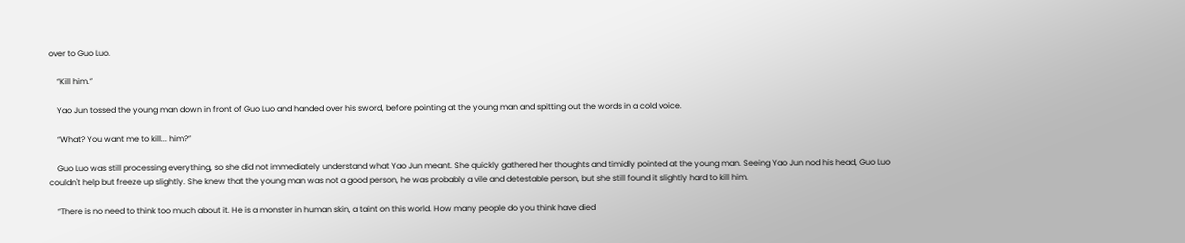over to Guo Luo.

    “Kill him.”

    Yao Jun tossed the young man down in front of Guo Luo and handed over his sword, before pointing at the young man and spitting out the words in a cold voice.

    “What? You want me to kill... him?”

    Guo Luo was still processing everything, so she did not immediately understand what Yao Jun meant. She quickly gathered her thoughts and timidly pointed at the young man. Seeing Yao Jun nod his head, Guo Luo couldn't help but freeze up slightly. She knew that the young man was not a good person, he was probably a vile and detestable person, but she still found it slightly hard to kill him.

    “There is no need to think too much about it. He is a monster in human skin, a taint on this world. How many people do you think have died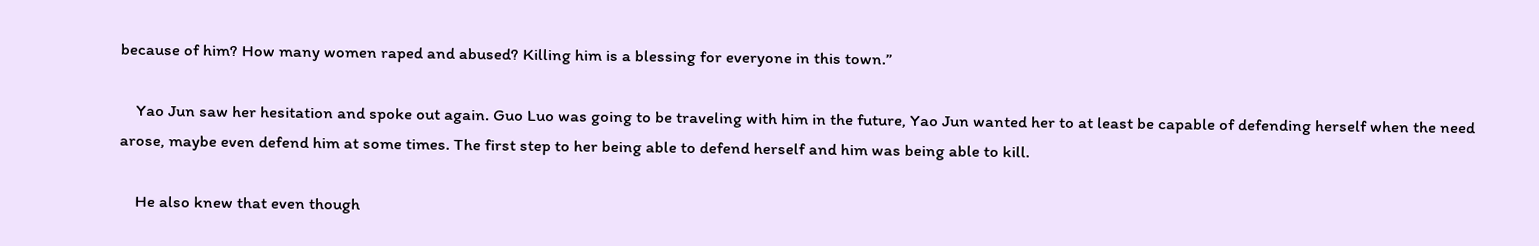because of him? How many women raped and abused? Killing him is a blessing for everyone in this town.”

    Yao Jun saw her hesitation and spoke out again. Guo Luo was going to be traveling with him in the future, Yao Jun wanted her to at least be capable of defending herself when the need arose, maybe even defend him at some times. The first step to her being able to defend herself and him was being able to kill.

    He also knew that even though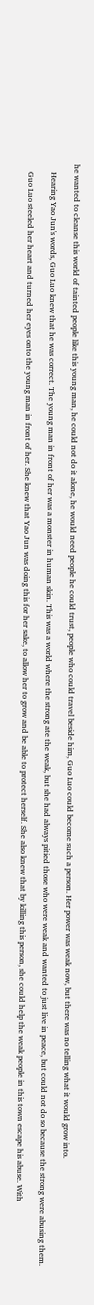he wanted to cleanse this world of tainted people like this young man, he could not do it alone, he would need people he could trust, people who could travel beside him, Guo Luo could become such a person. Her power was weak now, but there was no telling what it would grow into.

    Hearing Yao Jun's words, Guo Luo knew that he was correct. The young man in front of her was a monster in human skin. This was a world where the strong ate the weak, but she had always pitied those who were weak and wanted to just live in peace, but could not do so because the strong were abusing them.

    Guo Luo steeled her heart and turned her eyes onto the young man in front of her. She knew that Yao Jun was doing this for her sake, to allow her to grow and be able to protect herself. She also knew that by killing this person, she could help the weak people in this town escape his abuse. With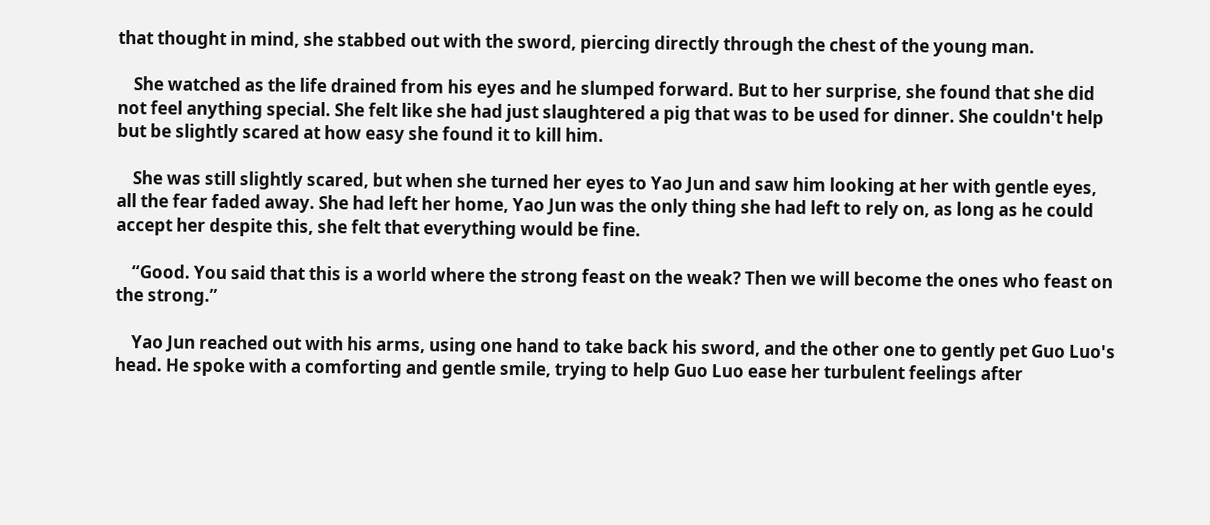that thought in mind, she stabbed out with the sword, piercing directly through the chest of the young man.

    She watched as the life drained from his eyes and he slumped forward. But to her surprise, she found that she did not feel anything special. She felt like she had just slaughtered a pig that was to be used for dinner. She couldn't help but be slightly scared at how easy she found it to kill him.

    She was still slightly scared, but when she turned her eyes to Yao Jun and saw him looking at her with gentle eyes, all the fear faded away. She had left her home, Yao Jun was the only thing she had left to rely on, as long as he could accept her despite this, she felt that everything would be fine.

    “Good. You said that this is a world where the strong feast on the weak? Then we will become the ones who feast on the strong.”

    Yao Jun reached out with his arms, using one hand to take back his sword, and the other one to gently pet Guo Luo's head. He spoke with a comforting and gentle smile, trying to help Guo Luo ease her turbulent feelings after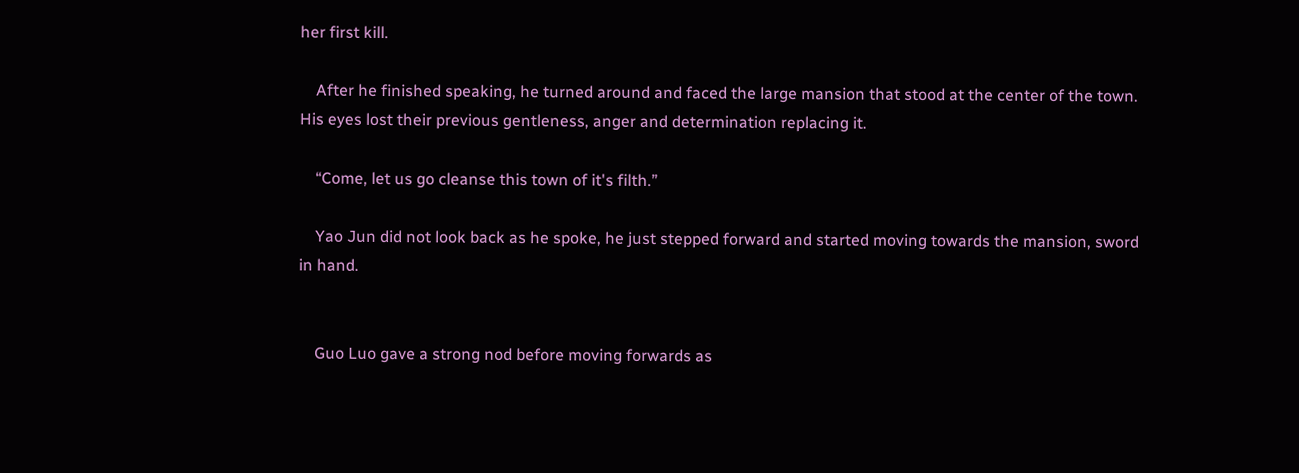her first kill.

    After he finished speaking, he turned around and faced the large mansion that stood at the center of the town. His eyes lost their previous gentleness, anger and determination replacing it.

    “Come, let us go cleanse this town of it's filth.”

    Yao Jun did not look back as he spoke, he just stepped forward and started moving towards the mansion, sword in hand.


    Guo Luo gave a strong nod before moving forwards as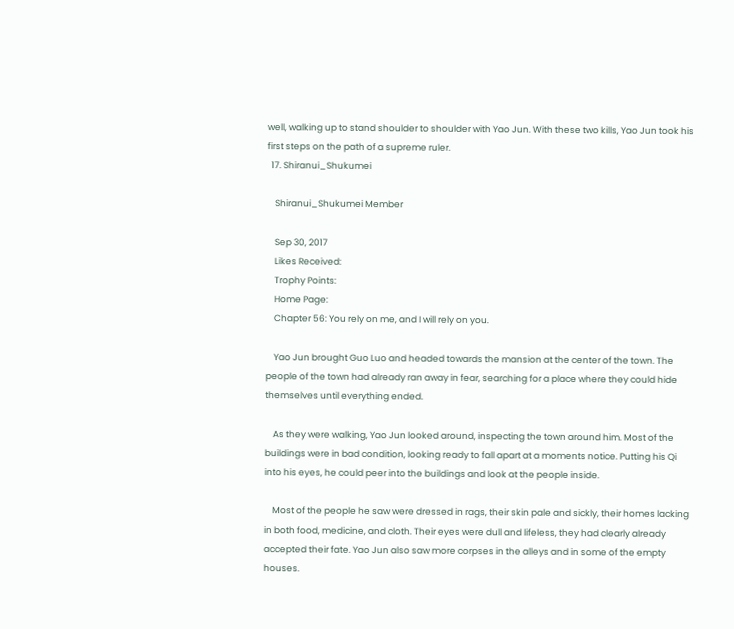well, walking up to stand shoulder to shoulder with Yao Jun. With these two kills, Yao Jun took his first steps on the path of a supreme ruler.
  17. Shiranui_Shukumei

    Shiranui_Shukumei Member

    Sep 30, 2017
    Likes Received:
    Trophy Points:
    Home Page:
    Chapter 56: You rely on me, and I will rely on you.

    Yao Jun brought Guo Luo and headed towards the mansion at the center of the town. The people of the town had already ran away in fear, searching for a place where they could hide themselves until everything ended.

    As they were walking, Yao Jun looked around, inspecting the town around him. Most of the buildings were in bad condition, looking ready to fall apart at a moments notice. Putting his Qi into his eyes, he could peer into the buildings and look at the people inside.

    Most of the people he saw were dressed in rags, their skin pale and sickly, their homes lacking in both food, medicine, and cloth. Their eyes were dull and lifeless, they had clearly already accepted their fate. Yao Jun also saw more corpses in the alleys and in some of the empty houses.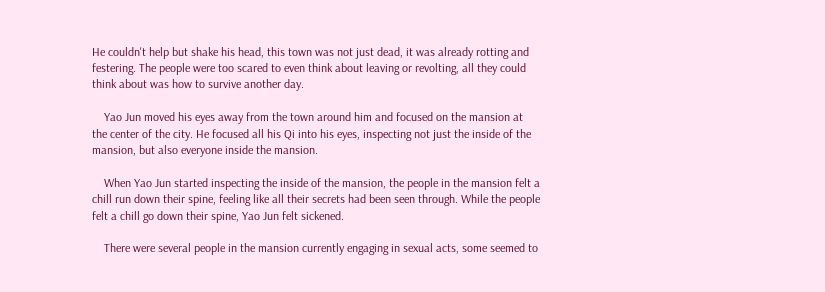He couldn't help but shake his head, this town was not just dead, it was already rotting and festering. The people were too scared to even think about leaving or revolting, all they could think about was how to survive another day.

    Yao Jun moved his eyes away from the town around him and focused on the mansion at the center of the city. He focused all his Qi into his eyes, inspecting not just the inside of the mansion, but also everyone inside the mansion.

    When Yao Jun started inspecting the inside of the mansion, the people in the mansion felt a chill run down their spine, feeling like all their secrets had been seen through. While the people felt a chill go down their spine, Yao Jun felt sickened.

    There were several people in the mansion currently engaging in sexual acts, some seemed to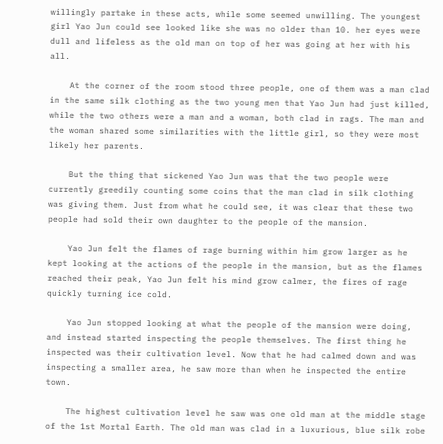willingly partake in these acts, while some seemed unwilling. The youngest girl Yao Jun could see looked like she was no older than 10. her eyes were dull and lifeless as the old man on top of her was going at her with his all.

    At the corner of the room stood three people, one of them was a man clad in the same silk clothing as the two young men that Yao Jun had just killed, while the two others were a man and a woman, both clad in rags. The man and the woman shared some similarities with the little girl, so they were most likely her parents.

    But the thing that sickened Yao Jun was that the two people were currently greedily counting some coins that the man clad in silk clothing was giving them. Just from what he could see, it was clear that these two people had sold their own daughter to the people of the mansion.

    Yao Jun felt the flames of rage burning within him grow larger as he kept looking at the actions of the people in the mansion, but as the flames reached their peak, Yao Jun felt his mind grow calmer, the fires of rage quickly turning ice cold.

    Yao Jun stopped looking at what the people of the mansion were doing, and instead started inspecting the people themselves. The first thing he inspected was their cultivation level. Now that he had calmed down and was inspecting a smaller area, he saw more than when he inspected the entire town.

    The highest cultivation level he saw was one old man at the middle stage of the 1st Mortal Earth. The old man was clad in a luxurious, blue silk robe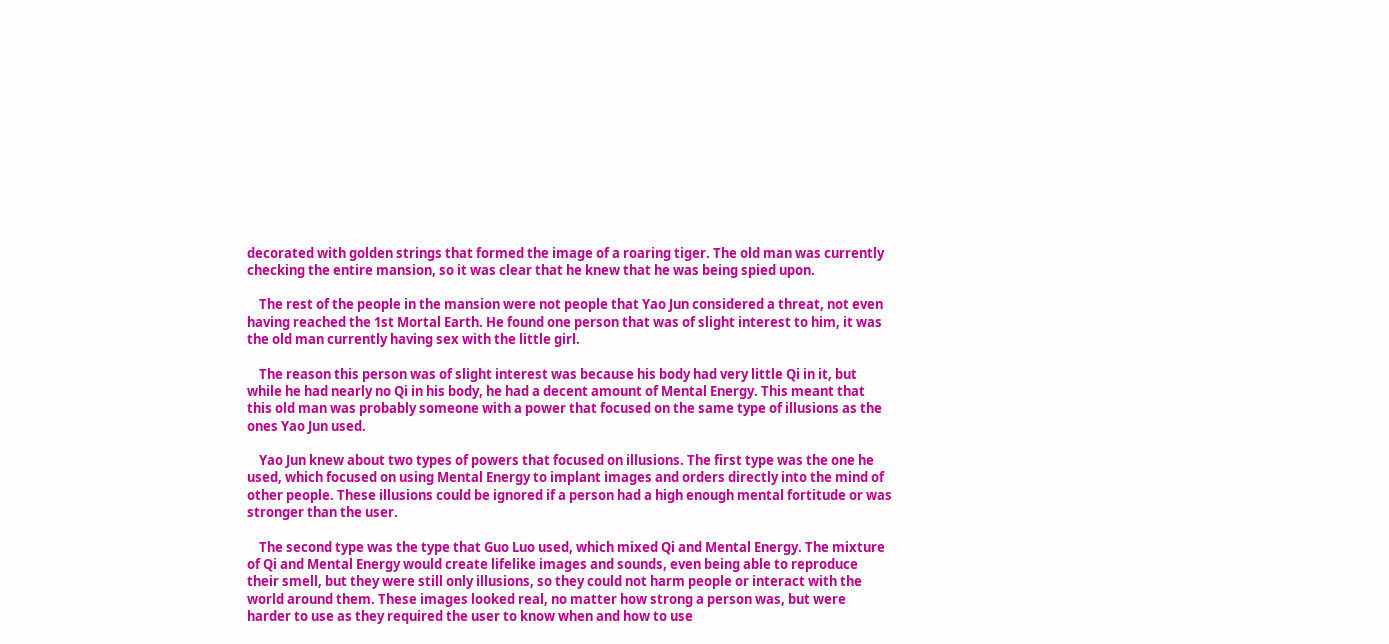decorated with golden strings that formed the image of a roaring tiger. The old man was currently checking the entire mansion, so it was clear that he knew that he was being spied upon.

    The rest of the people in the mansion were not people that Yao Jun considered a threat, not even having reached the 1st Mortal Earth. He found one person that was of slight interest to him, it was the old man currently having sex with the little girl.

    The reason this person was of slight interest was because his body had very little Qi in it, but while he had nearly no Qi in his body, he had a decent amount of Mental Energy. This meant that this old man was probably someone with a power that focused on the same type of illusions as the ones Yao Jun used.

    Yao Jun knew about two types of powers that focused on illusions. The first type was the one he used, which focused on using Mental Energy to implant images and orders directly into the mind of other people. These illusions could be ignored if a person had a high enough mental fortitude or was stronger than the user.

    The second type was the type that Guo Luo used, which mixed Qi and Mental Energy. The mixture of Qi and Mental Energy would create lifelike images and sounds, even being able to reproduce their smell, but they were still only illusions, so they could not harm people or interact with the world around them. These images looked real, no matter how strong a person was, but were harder to use as they required the user to know when and how to use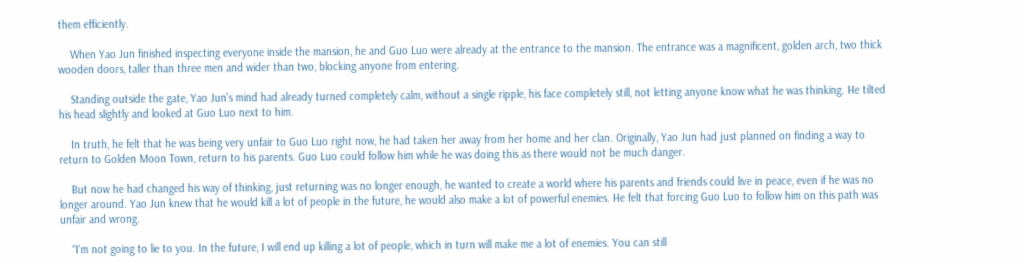them efficiently.

    When Yao Jun finished inspecting everyone inside the mansion, he and Guo Luo were already at the entrance to the mansion. The entrance was a magnificent, golden arch, two thick wooden doors, taller than three men and wider than two, blocking anyone from entering.

    Standing outside the gate, Yao Jun's mind had already turned completely calm, without a single ripple, his face completely still, not letting anyone know what he was thinking. He tilted his head slightly and looked at Guo Luo next to him.

    In truth, he felt that he was being very unfair to Guo Luo right now, he had taken her away from her home and her clan. Originally, Yao Jun had just planned on finding a way to return to Golden Moon Town, return to his parents. Guo Luo could follow him while he was doing this as there would not be much danger.

    But now he had changed his way of thinking, just returning was no longer enough, he wanted to create a world where his parents and friends could live in peace, even if he was no longer around. Yao Jun knew that he would kill a lot of people in the future, he would also make a lot of powerful enemies. He felt that forcing Guo Luo to follow him on this path was unfair and wrong.

    “I'm not going to lie to you. In the future, I will end up killing a lot of people, which in turn will make me a lot of enemies. You can still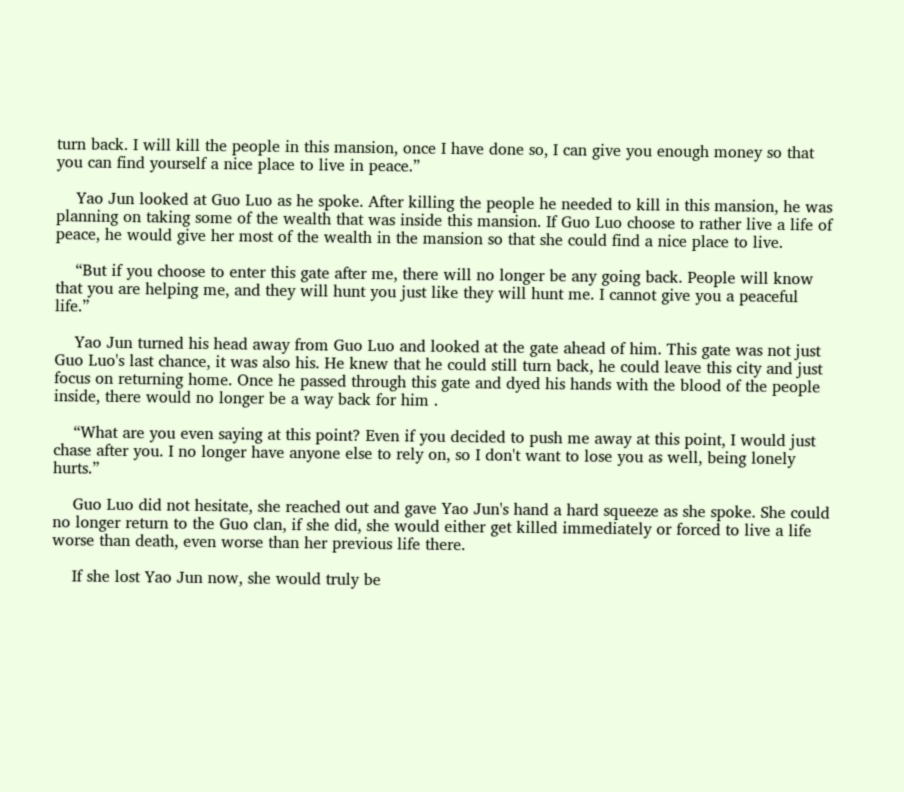turn back. I will kill the people in this mansion, once I have done so, I can give you enough money so that you can find yourself a nice place to live in peace.”

    Yao Jun looked at Guo Luo as he spoke. After killing the people he needed to kill in this mansion, he was planning on taking some of the wealth that was inside this mansion. If Guo Luo choose to rather live a life of peace, he would give her most of the wealth in the mansion so that she could find a nice place to live.

    “But if you choose to enter this gate after me, there will no longer be any going back. People will know that you are helping me, and they will hunt you just like they will hunt me. I cannot give you a peaceful life.”

    Yao Jun turned his head away from Guo Luo and looked at the gate ahead of him. This gate was not just Guo Luo's last chance, it was also his. He knew that he could still turn back, he could leave this city and just focus on returning home. Once he passed through this gate and dyed his hands with the blood of the people inside, there would no longer be a way back for him .

    “What are you even saying at this point? Even if you decided to push me away at this point, I would just chase after you. I no longer have anyone else to rely on, so I don't want to lose you as well, being lonely hurts.”

    Guo Luo did not hesitate, she reached out and gave Yao Jun's hand a hard squeeze as she spoke. She could no longer return to the Guo clan, if she did, she would either get killed immediately or forced to live a life worse than death, even worse than her previous life there.

    If she lost Yao Jun now, she would truly be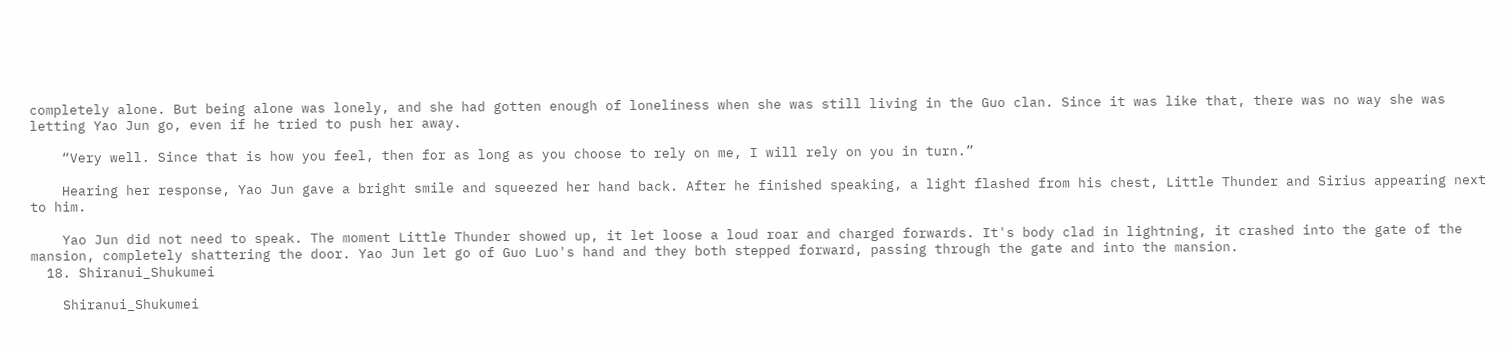completely alone. But being alone was lonely, and she had gotten enough of loneliness when she was still living in the Guo clan. Since it was like that, there was no way she was letting Yao Jun go, even if he tried to push her away.

    “Very well. Since that is how you feel, then for as long as you choose to rely on me, I will rely on you in turn.”

    Hearing her response, Yao Jun gave a bright smile and squeezed her hand back. After he finished speaking, a light flashed from his chest, Little Thunder and Sirius appearing next to him.

    Yao Jun did not need to speak. The moment Little Thunder showed up, it let loose a loud roar and charged forwards. It's body clad in lightning, it crashed into the gate of the mansion, completely shattering the door. Yao Jun let go of Guo Luo's hand and they both stepped forward, passing through the gate and into the mansion.
  18. Shiranui_Shukumei

    Shiranui_Shukumei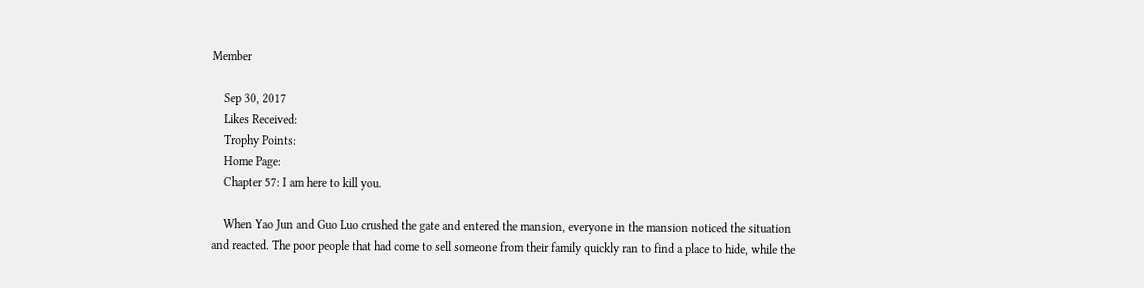Member

    Sep 30, 2017
    Likes Received:
    Trophy Points:
    Home Page:
    Chapter 57: I am here to kill you.

    When Yao Jun and Guo Luo crushed the gate and entered the mansion, everyone in the mansion noticed the situation and reacted. The poor people that had come to sell someone from their family quickly ran to find a place to hide, while the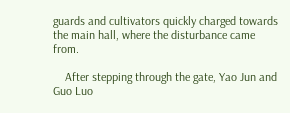guards and cultivators quickly charged towards the main hall, where the disturbance came from.

    After stepping through the gate, Yao Jun and Guo Luo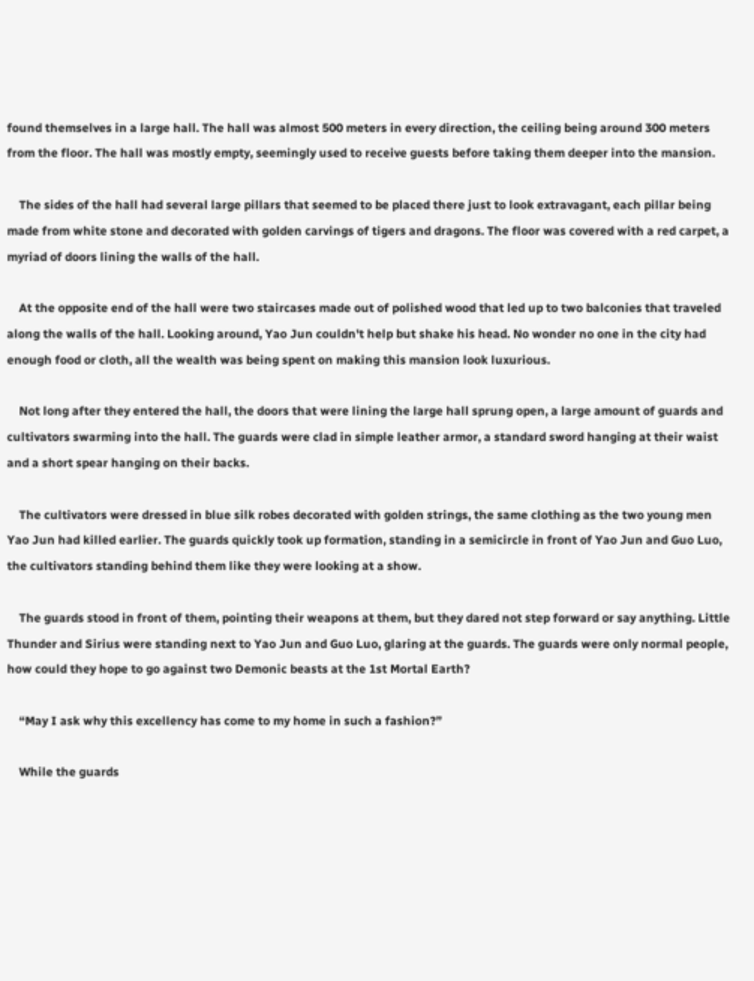found themselves in a large hall. The hall was almost 500 meters in every direction, the ceiling being around 300 meters from the floor. The hall was mostly empty, seemingly used to receive guests before taking them deeper into the mansion.

    The sides of the hall had several large pillars that seemed to be placed there just to look extravagant, each pillar being made from white stone and decorated with golden carvings of tigers and dragons. The floor was covered with a red carpet, a myriad of doors lining the walls of the hall.

    At the opposite end of the hall were two staircases made out of polished wood that led up to two balconies that traveled along the walls of the hall. Looking around, Yao Jun couldn't help but shake his head. No wonder no one in the city had enough food or cloth, all the wealth was being spent on making this mansion look luxurious.

    Not long after they entered the hall, the doors that were lining the large hall sprung open, a large amount of guards and cultivators swarming into the hall. The guards were clad in simple leather armor, a standard sword hanging at their waist and a short spear hanging on their backs.

    The cultivators were dressed in blue silk robes decorated with golden strings, the same clothing as the two young men Yao Jun had killed earlier. The guards quickly took up formation, standing in a semicircle in front of Yao Jun and Guo Luo, the cultivators standing behind them like they were looking at a show.

    The guards stood in front of them, pointing their weapons at them, but they dared not step forward or say anything. Little Thunder and Sirius were standing next to Yao Jun and Guo Luo, glaring at the guards. The guards were only normal people, how could they hope to go against two Demonic beasts at the 1st Mortal Earth?

    “May I ask why this excellency has come to my home in such a fashion?”

    While the guards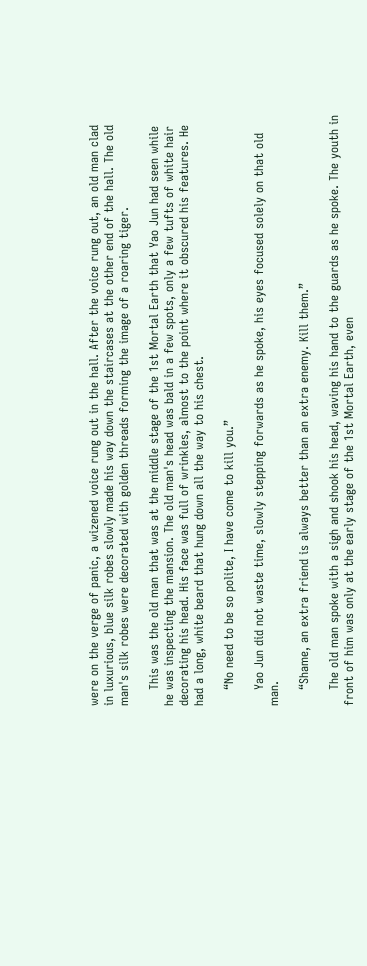were on the verge of panic, a wizened voice rung out in the hall. After the voice rung out, an old man clad in luxurious, blue silk robes slowly made his way down the staircases at the other end of the hall. The old man's silk robes were decorated with golden threads forming the image of a roaring tiger.

    This was the old man that was at the middle stage of the 1st Mortal Earth that Yao Jun had seen while he was inspecting the mansion. The old man's head was bald in a few spots, only a few tufts of white hair decorating his head. His face was full of wrinkles, almost to the point where it obscured his features. He had a long, white beard that hung down all the way to his chest.

    “No need to be so polite, I have come to kill you.”

    Yao Jun did not waste time, slowly stepping forwards as he spoke, his eyes focused solely on that old man.

    “Shame, an extra friend is always better than an extra enemy. Kill them.”

    The old man spoke with a sigh and shook his head, waving his hand to the guards as he spoke. The youth in front of him was only at the early stage of the 1st Mortal Earth, even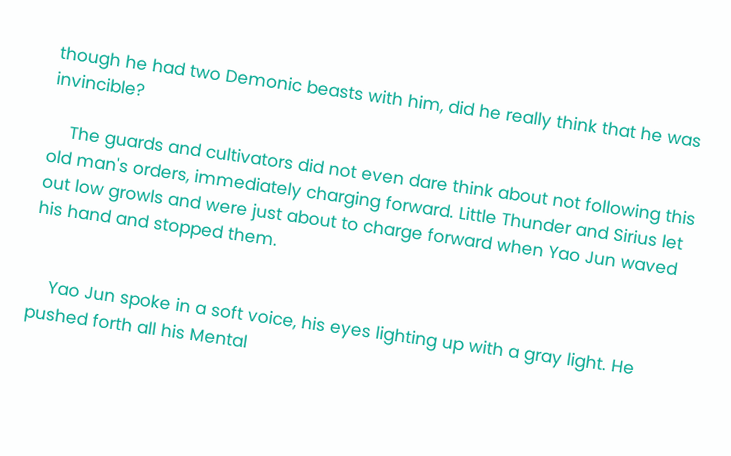though he had two Demonic beasts with him, did he really think that he was invincible?

    The guards and cultivators did not even dare think about not following this old man's orders, immediately charging forward. Little Thunder and Sirius let out low growls and were just about to charge forward when Yao Jun waved his hand and stopped them.


    Yao Jun spoke in a soft voice, his eyes lighting up with a gray light. He pushed forth all his Mental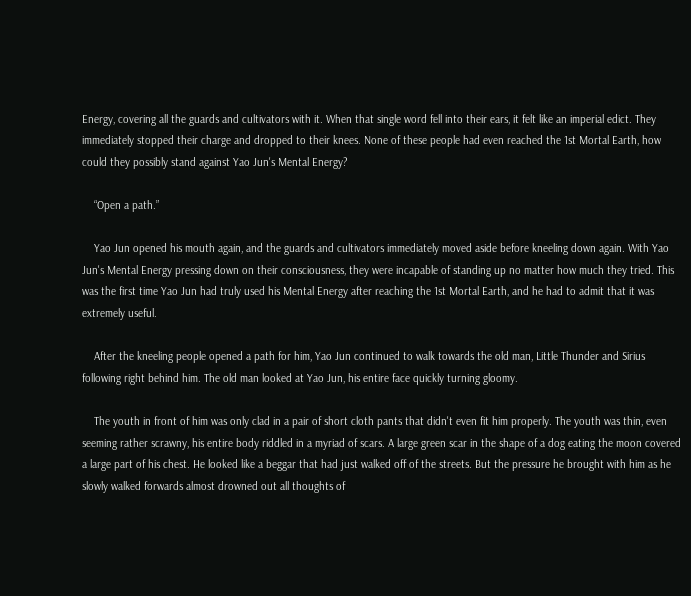Energy, covering all the guards and cultivators with it. When that single word fell into their ears, it felt like an imperial edict. They immediately stopped their charge and dropped to their knees. None of these people had even reached the 1st Mortal Earth, how could they possibly stand against Yao Jun's Mental Energy?

    “Open a path.”

    Yao Jun opened his mouth again, and the guards and cultivators immediately moved aside before kneeling down again. With Yao Jun's Mental Energy pressing down on their consciousness, they were incapable of standing up no matter how much they tried. This was the first time Yao Jun had truly used his Mental Energy after reaching the 1st Mortal Earth, and he had to admit that it was extremely useful.

    After the kneeling people opened a path for him, Yao Jun continued to walk towards the old man, Little Thunder and Sirius following right behind him. The old man looked at Yao Jun, his entire face quickly turning gloomy.

    The youth in front of him was only clad in a pair of short cloth pants that didn't even fit him properly. The youth was thin, even seeming rather scrawny, his entire body riddled in a myriad of scars. A large green scar in the shape of a dog eating the moon covered a large part of his chest. He looked like a beggar that had just walked off of the streets. But the pressure he brought with him as he slowly walked forwards almost drowned out all thoughts of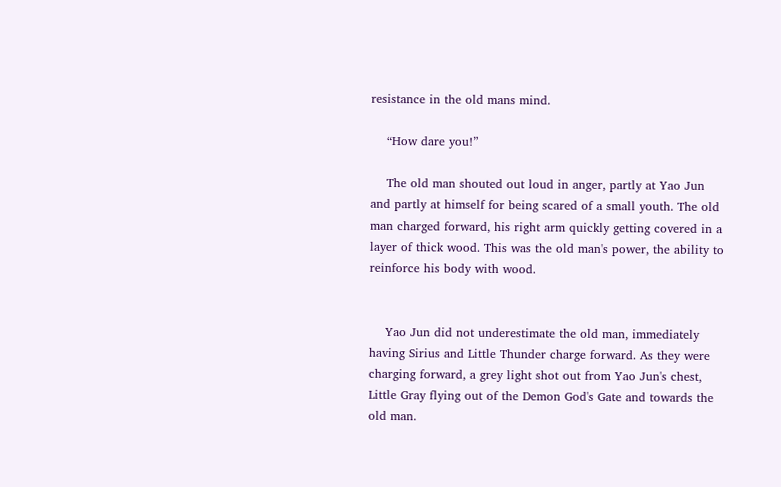resistance in the old mans mind.

    “How dare you!”

    The old man shouted out loud in anger, partly at Yao Jun and partly at himself for being scared of a small youth. The old man charged forward, his right arm quickly getting covered in a layer of thick wood. This was the old man's power, the ability to reinforce his body with wood.


    Yao Jun did not underestimate the old man, immediately having Sirius and Little Thunder charge forward. As they were charging forward, a grey light shot out from Yao Jun's chest, Little Gray flying out of the Demon God's Gate and towards the old man.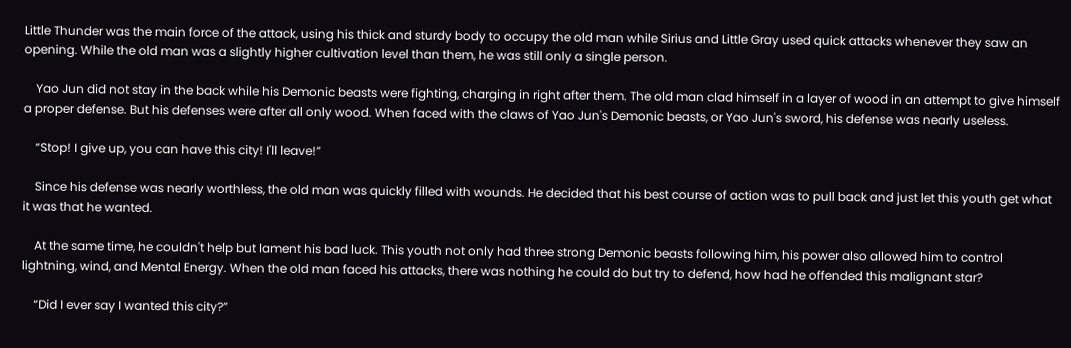Little Thunder was the main force of the attack, using his thick and sturdy body to occupy the old man while Sirius and Little Gray used quick attacks whenever they saw an opening. While the old man was a slightly higher cultivation level than them, he was still only a single person.

    Yao Jun did not stay in the back while his Demonic beasts were fighting, charging in right after them. The old man clad himself in a layer of wood in an attempt to give himself a proper defense. But his defenses were after all only wood. When faced with the claws of Yao Jun's Demonic beasts, or Yao Jun's sword, his defense was nearly useless.

    “Stop! I give up, you can have this city! I'll leave!”

    Since his defense was nearly worthless, the old man was quickly filled with wounds. He decided that his best course of action was to pull back and just let this youth get what it was that he wanted.

    At the same time, he couldn't help but lament his bad luck. This youth not only had three strong Demonic beasts following him, his power also allowed him to control lightning, wind, and Mental Energy. When the old man faced his attacks, there was nothing he could do but try to defend, how had he offended this malignant star?

    “Did I ever say I wanted this city?”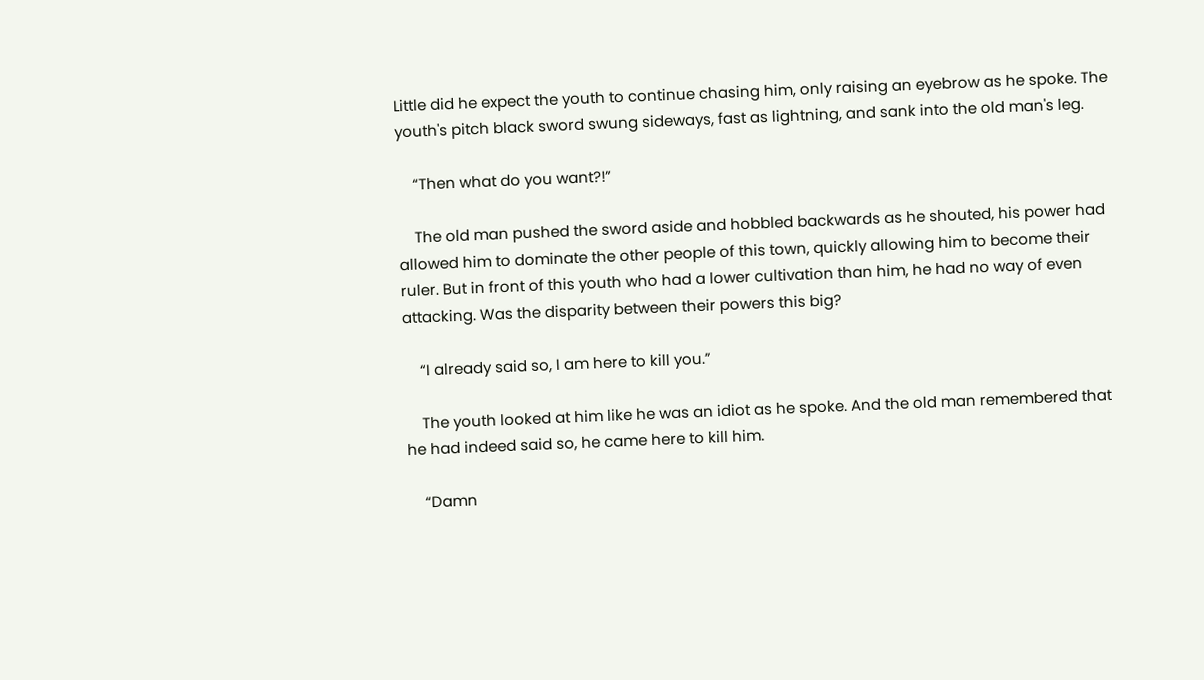Little did he expect the youth to continue chasing him, only raising an eyebrow as he spoke. The youth's pitch black sword swung sideways, fast as lightning, and sank into the old man's leg.

    “Then what do you want?!”

    The old man pushed the sword aside and hobbled backwards as he shouted, his power had allowed him to dominate the other people of this town, quickly allowing him to become their ruler. But in front of this youth who had a lower cultivation than him, he had no way of even attacking. Was the disparity between their powers this big?

    “I already said so, I am here to kill you.”

    The youth looked at him like he was an idiot as he spoke. And the old man remembered that he had indeed said so, he came here to kill him.

    “Damn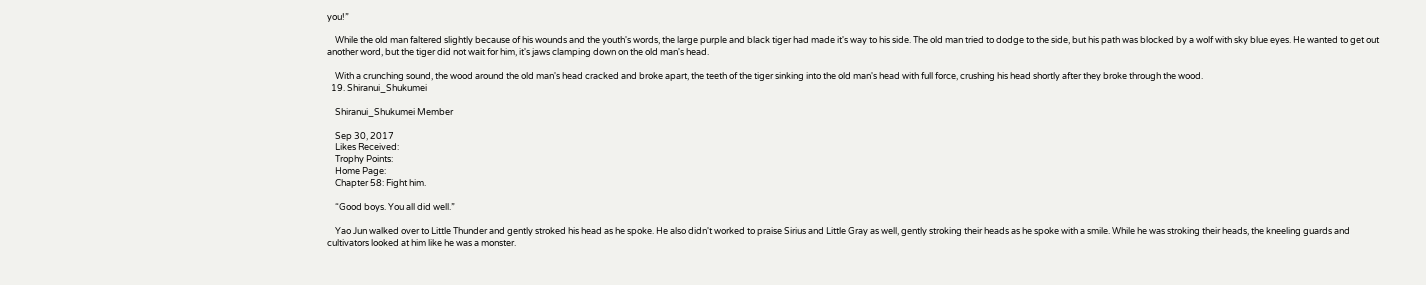you!”

    While the old man faltered slightly because of his wounds and the youth's words, the large purple and black tiger had made it's way to his side. The old man tried to dodge to the side, but his path was blocked by a wolf with sky blue eyes. He wanted to get out another word, but the tiger did not wait for him, it's jaws clamping down on the old man's head.

    With a crunching sound, the wood around the old man's head cracked and broke apart, the teeth of the tiger sinking into the old man's head with full force, crushing his head shortly after they broke through the wood.
  19. Shiranui_Shukumei

    Shiranui_Shukumei Member

    Sep 30, 2017
    Likes Received:
    Trophy Points:
    Home Page:
    Chapter 58: Fight him.

    “Good boys. You all did well.”

    Yao Jun walked over to Little Thunder and gently stroked his head as he spoke. He also didn't worked to praise Sirius and Little Gray as well, gently stroking their heads as he spoke with a smile. While he was stroking their heads, the kneeling guards and cultivators looked at him like he was a monster.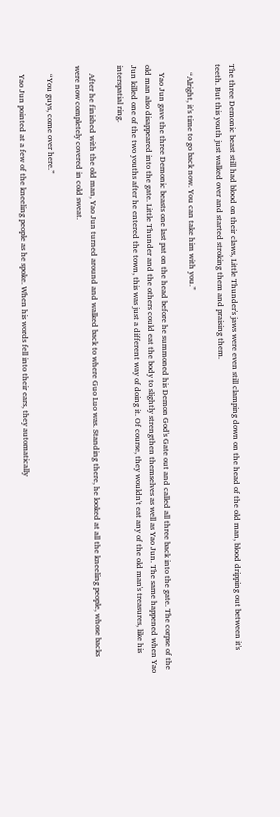The three Demonic beast still had blood on their claws, Little Thunder's jaws were even still clamping down on the head of the old man, blood dripping out between it's teeth. But this youth just walked over and started stroking them and praising them.

    “Alright, it's time to go back now. You can take him with you.”

    Yao Jun gave the three Demonic beasts one last pat on the head before he summoned his Demon God's Gate out and called all three back into the gate. The corpse of the old man also disappeared into the gate. Little Thunder and the others could eat the body to slightly strengthen themselves as well as Yao Jun. The same happened when Yao Jun killed one of the two youths after he entered the town, this was just a different way of doing it. Of course, they wouldn't eat any of the old man's treasures, like his interspatial ring.

    After he finished with the old man, Yao Jun turned around and walked back to where Guo Luo was. Standing there, he looked at all the kneeling people, whose backs were now completely covered in cold sweat.

    “You guys, come over here.”

    Yao Jun pointed at a few of the kneeling people as he spoke. When his words fell into their ears, they automatically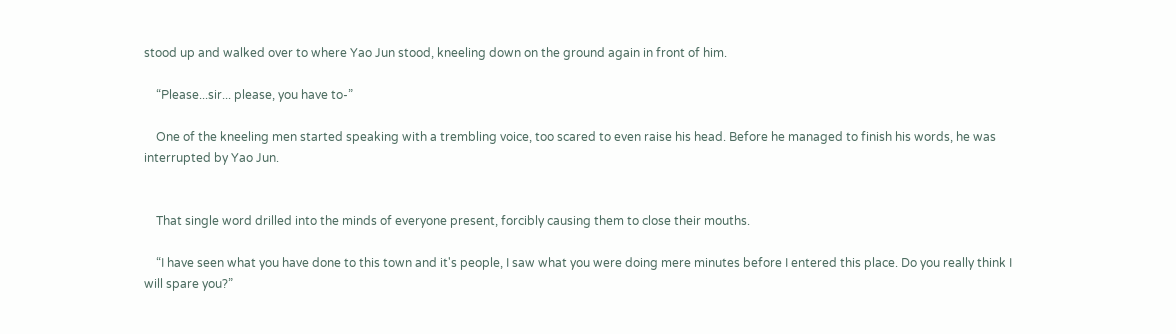stood up and walked over to where Yao Jun stood, kneeling down on the ground again in front of him.

    “Please...sir... please, you have to-”

    One of the kneeling men started speaking with a trembling voice, too scared to even raise his head. Before he managed to finish his words, he was interrupted by Yao Jun.


    That single word drilled into the minds of everyone present, forcibly causing them to close their mouths.

    “I have seen what you have done to this town and it's people, I saw what you were doing mere minutes before I entered this place. Do you really think I will spare you?”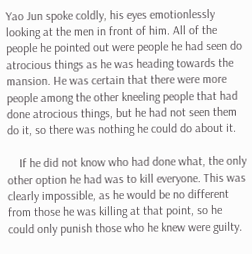Yao Jun spoke coldly, his eyes emotionlessly looking at the men in front of him. All of the people he pointed out were people he had seen do atrocious things as he was heading towards the mansion. He was certain that there were more people among the other kneeling people that had done atrocious things, but he had not seen them do it, so there was nothing he could do about it.

    If he did not know who had done what, the only other option he had was to kill everyone. This was clearly impossible, as he would be no different from those he was killing at that point, so he could only punish those who he knew were guilty.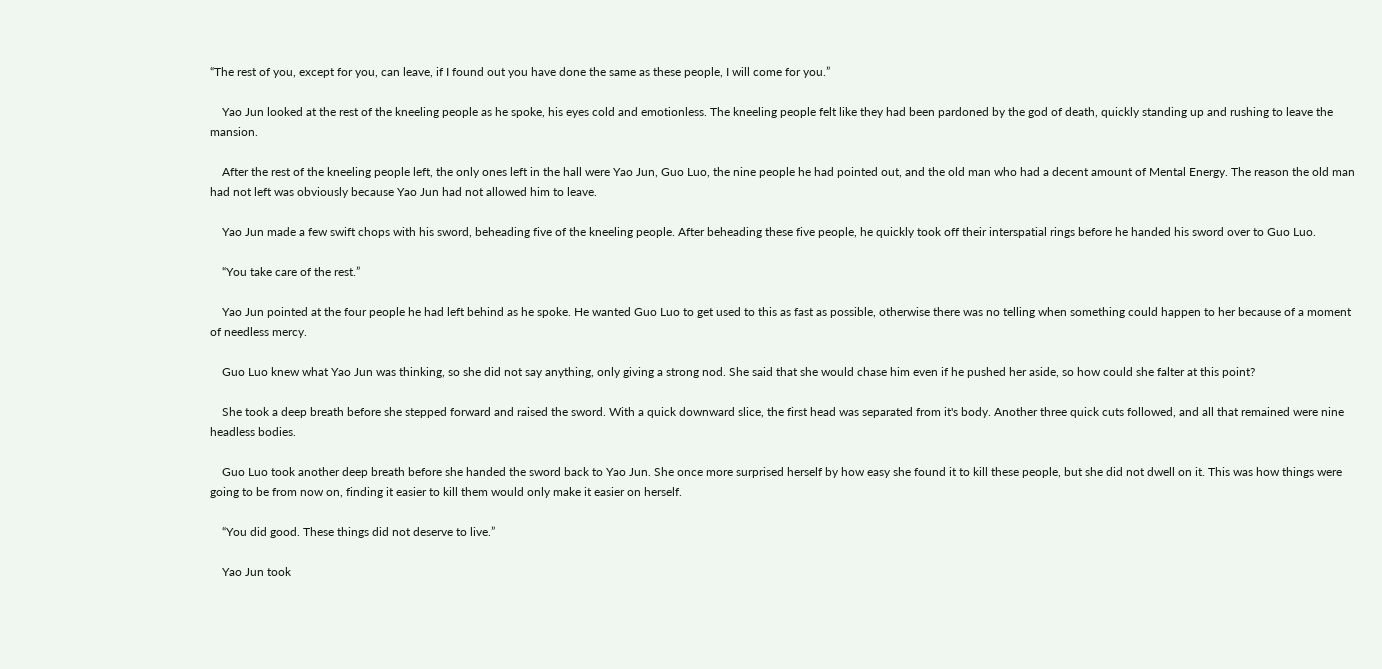“The rest of you, except for you, can leave, if I found out you have done the same as these people, I will come for you.”

    Yao Jun looked at the rest of the kneeling people as he spoke, his eyes cold and emotionless. The kneeling people felt like they had been pardoned by the god of death, quickly standing up and rushing to leave the mansion.

    After the rest of the kneeling people left, the only ones left in the hall were Yao Jun, Guo Luo, the nine people he had pointed out, and the old man who had a decent amount of Mental Energy. The reason the old man had not left was obviously because Yao Jun had not allowed him to leave.

    Yao Jun made a few swift chops with his sword, beheading five of the kneeling people. After beheading these five people, he quickly took off their interspatial rings before he handed his sword over to Guo Luo.

    “You take care of the rest.”

    Yao Jun pointed at the four people he had left behind as he spoke. He wanted Guo Luo to get used to this as fast as possible, otherwise there was no telling when something could happen to her because of a moment of needless mercy.

    Guo Luo knew what Yao Jun was thinking, so she did not say anything, only giving a strong nod. She said that she would chase him even if he pushed her aside, so how could she falter at this point?

    She took a deep breath before she stepped forward and raised the sword. With a quick downward slice, the first head was separated from it's body. Another three quick cuts followed, and all that remained were nine headless bodies.

    Guo Luo took another deep breath before she handed the sword back to Yao Jun. She once more surprised herself by how easy she found it to kill these people, but she did not dwell on it. This was how things were going to be from now on, finding it easier to kill them would only make it easier on herself.

    “You did good. These things did not deserve to live.”

    Yao Jun took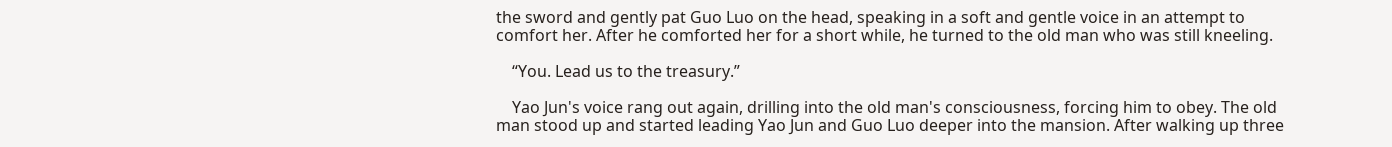the sword and gently pat Guo Luo on the head, speaking in a soft and gentle voice in an attempt to comfort her. After he comforted her for a short while, he turned to the old man who was still kneeling.

    “You. Lead us to the treasury.”

    Yao Jun's voice rang out again, drilling into the old man's consciousness, forcing him to obey. The old man stood up and started leading Yao Jun and Guo Luo deeper into the mansion. After walking up three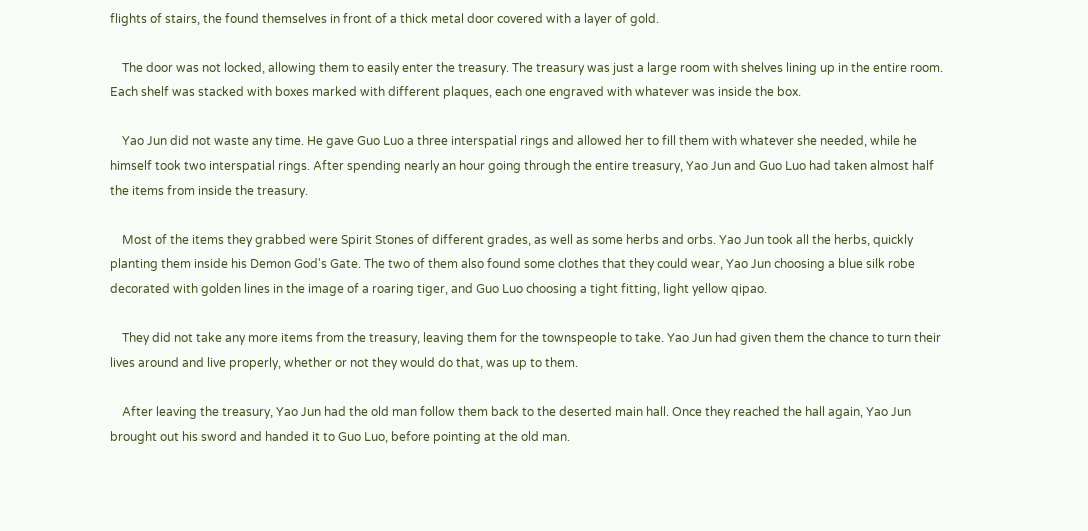flights of stairs, the found themselves in front of a thick metal door covered with a layer of gold.

    The door was not locked, allowing them to easily enter the treasury. The treasury was just a large room with shelves lining up in the entire room. Each shelf was stacked with boxes marked with different plaques, each one engraved with whatever was inside the box.

    Yao Jun did not waste any time. He gave Guo Luo a three interspatial rings and allowed her to fill them with whatever she needed, while he himself took two interspatial rings. After spending nearly an hour going through the entire treasury, Yao Jun and Guo Luo had taken almost half the items from inside the treasury.

    Most of the items they grabbed were Spirit Stones of different grades, as well as some herbs and orbs. Yao Jun took all the herbs, quickly planting them inside his Demon God's Gate. The two of them also found some clothes that they could wear, Yao Jun choosing a blue silk robe decorated with golden lines in the image of a roaring tiger, and Guo Luo choosing a tight fitting, light yellow qipao.

    They did not take any more items from the treasury, leaving them for the townspeople to take. Yao Jun had given them the chance to turn their lives around and live properly, whether or not they would do that, was up to them.

    After leaving the treasury, Yao Jun had the old man follow them back to the deserted main hall. Once they reached the hall again, Yao Jun brought out his sword and handed it to Guo Luo, before pointing at the old man.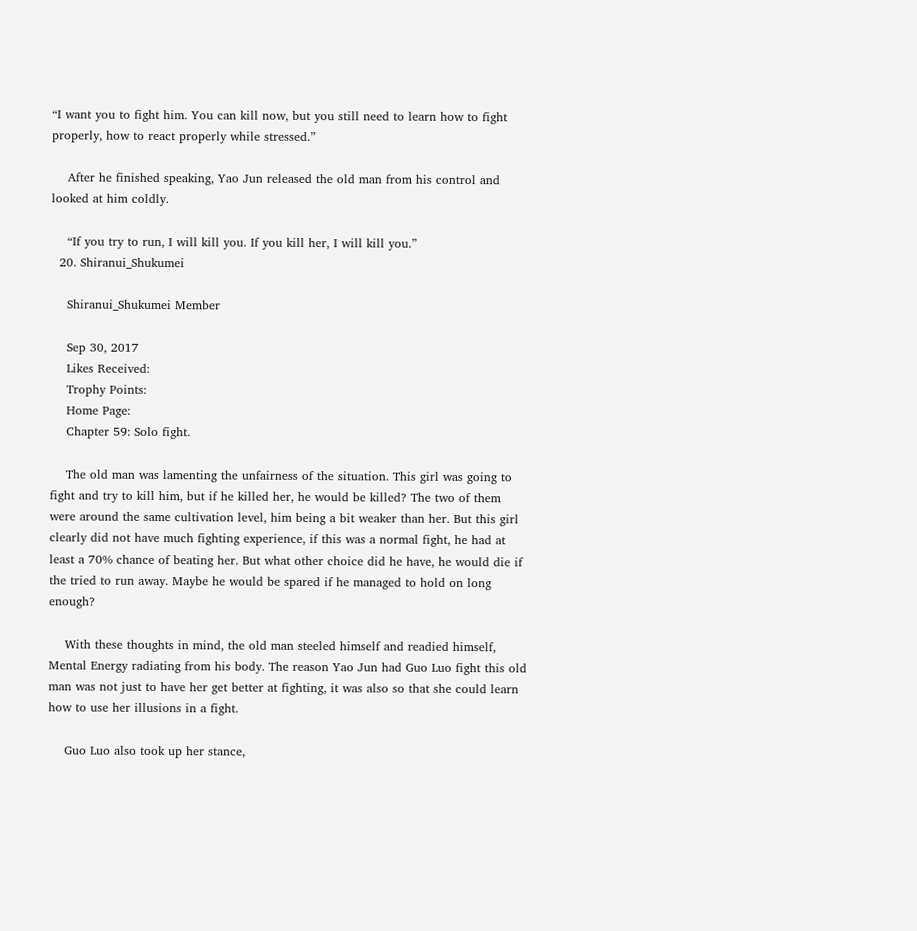“I want you to fight him. You can kill now, but you still need to learn how to fight properly, how to react properly while stressed.”

    After he finished speaking, Yao Jun released the old man from his control and looked at him coldly.

    “If you try to run, I will kill you. If you kill her, I will kill you.”
  20. Shiranui_Shukumei

    Shiranui_Shukumei Member

    Sep 30, 2017
    Likes Received:
    Trophy Points:
    Home Page:
    Chapter 59: Solo fight.

    The old man was lamenting the unfairness of the situation. This girl was going to fight and try to kill him, but if he killed her, he would be killed? The two of them were around the same cultivation level, him being a bit weaker than her. But this girl clearly did not have much fighting experience, if this was a normal fight, he had at least a 70% chance of beating her. But what other choice did he have, he would die if the tried to run away. Maybe he would be spared if he managed to hold on long enough?

    With these thoughts in mind, the old man steeled himself and readied himself, Mental Energy radiating from his body. The reason Yao Jun had Guo Luo fight this old man was not just to have her get better at fighting, it was also so that she could learn how to use her illusions in a fight.

    Guo Luo also took up her stance,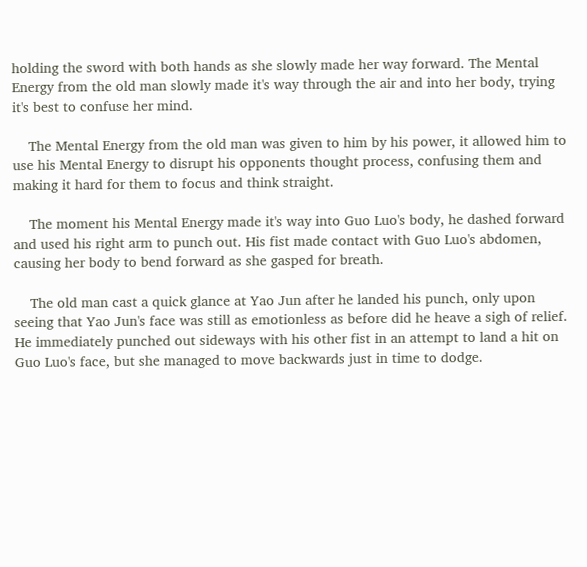holding the sword with both hands as she slowly made her way forward. The Mental Energy from the old man slowly made it's way through the air and into her body, trying it's best to confuse her mind.

    The Mental Energy from the old man was given to him by his power, it allowed him to use his Mental Energy to disrupt his opponents thought process, confusing them and making it hard for them to focus and think straight.

    The moment his Mental Energy made it's way into Guo Luo's body, he dashed forward and used his right arm to punch out. His fist made contact with Guo Luo's abdomen, causing her body to bend forward as she gasped for breath.

    The old man cast a quick glance at Yao Jun after he landed his punch, only upon seeing that Yao Jun's face was still as emotionless as before did he heave a sigh of relief. He immediately punched out sideways with his other fist in an attempt to land a hit on Guo Luo's face, but she managed to move backwards just in time to dodge.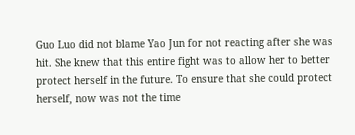Guo Luo did not blame Yao Jun for not reacting after she was hit. She knew that this entire fight was to allow her to better protect herself in the future. To ensure that she could protect herself, now was not the time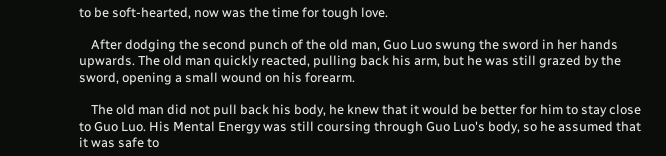to be soft-hearted, now was the time for tough love.

    After dodging the second punch of the old man, Guo Luo swung the sword in her hands upwards. The old man quickly reacted, pulling back his arm, but he was still grazed by the sword, opening a small wound on his forearm.

    The old man did not pull back his body, he knew that it would be better for him to stay close to Guo Luo. His Mental Energy was still coursing through Guo Luo's body, so he assumed that it was safe to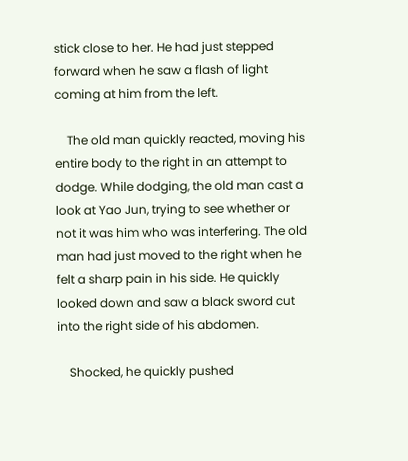stick close to her. He had just stepped forward when he saw a flash of light coming at him from the left.

    The old man quickly reacted, moving his entire body to the right in an attempt to dodge. While dodging, the old man cast a look at Yao Jun, trying to see whether or not it was him who was interfering. The old man had just moved to the right when he felt a sharp pain in his side. He quickly looked down and saw a black sword cut into the right side of his abdomen.

    Shocked, he quickly pushed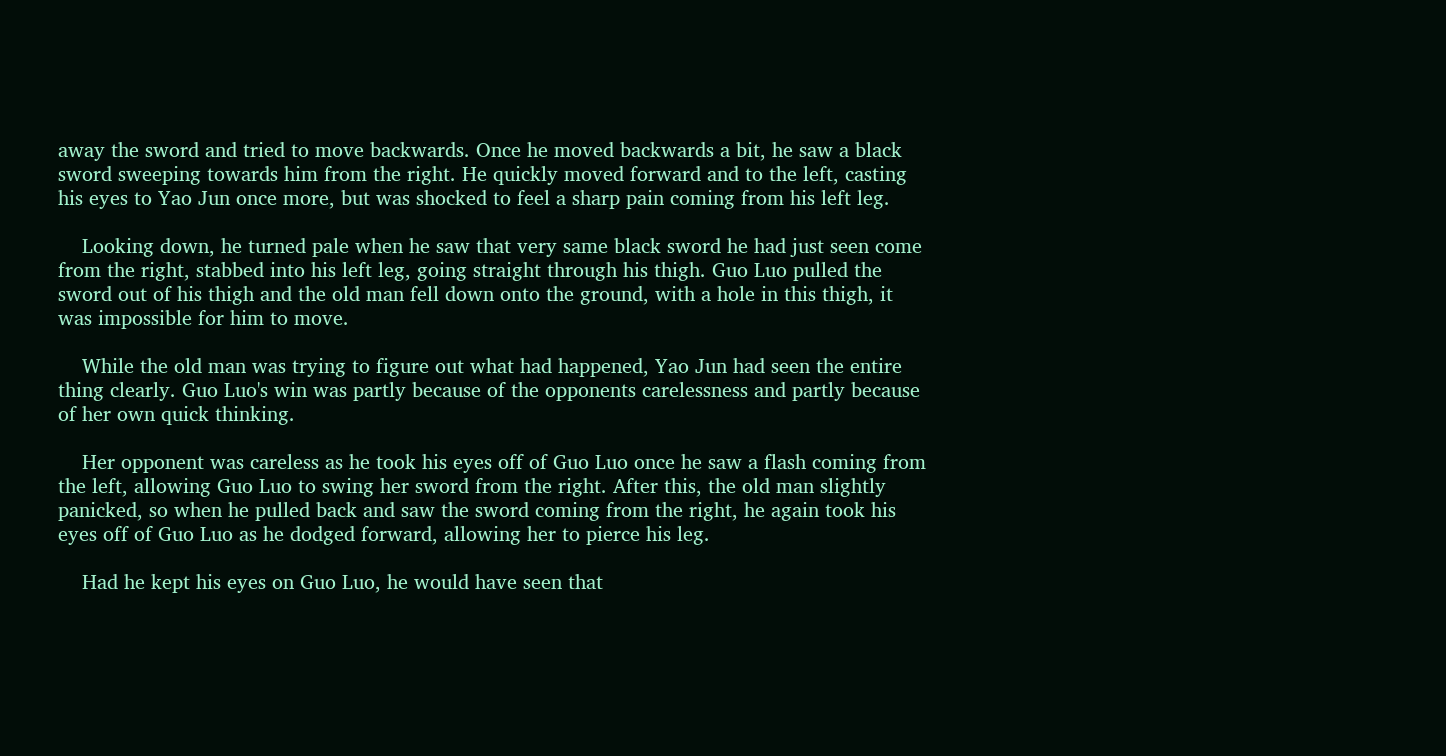away the sword and tried to move backwards. Once he moved backwards a bit, he saw a black sword sweeping towards him from the right. He quickly moved forward and to the left, casting his eyes to Yao Jun once more, but was shocked to feel a sharp pain coming from his left leg.

    Looking down, he turned pale when he saw that very same black sword he had just seen come from the right, stabbed into his left leg, going straight through his thigh. Guo Luo pulled the sword out of his thigh and the old man fell down onto the ground, with a hole in this thigh, it was impossible for him to move.

    While the old man was trying to figure out what had happened, Yao Jun had seen the entire thing clearly. Guo Luo's win was partly because of the opponents carelessness and partly because of her own quick thinking.

    Her opponent was careless as he took his eyes off of Guo Luo once he saw a flash coming from the left, allowing Guo Luo to swing her sword from the right. After this, the old man slightly panicked, so when he pulled back and saw the sword coming from the right, he again took his eyes off of Guo Luo as he dodged forward, allowing her to pierce his leg.

    Had he kept his eyes on Guo Luo, he would have seen that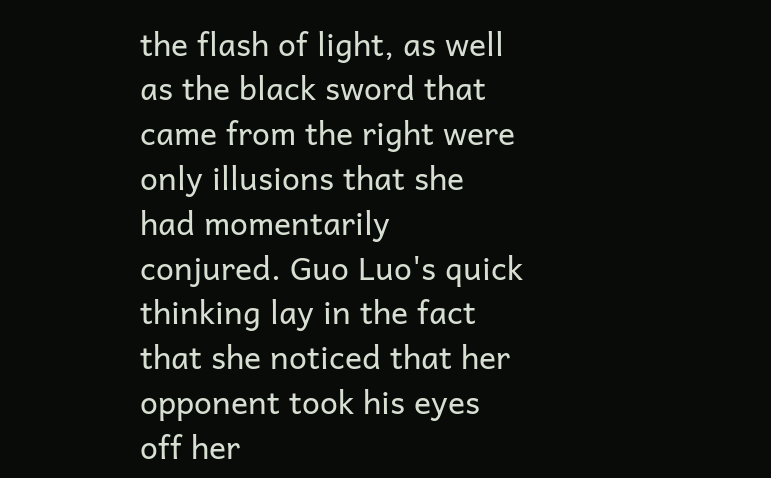the flash of light, as well as the black sword that came from the right were only illusions that she had momentarily conjured. Guo Luo's quick thinking lay in the fact that she noticed that her opponent took his eyes off her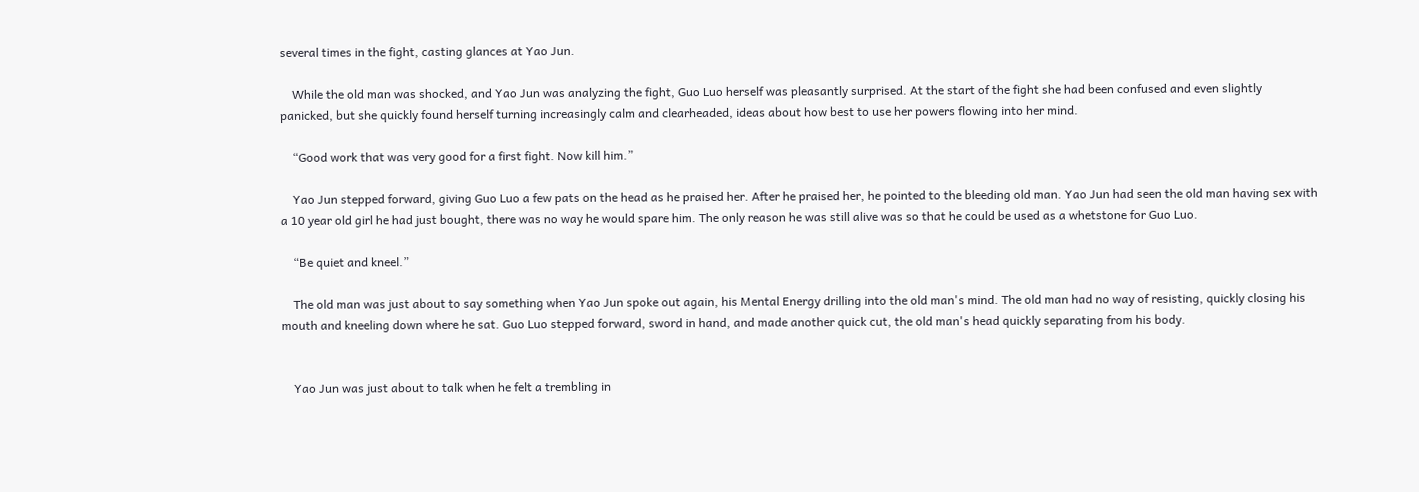several times in the fight, casting glances at Yao Jun.

    While the old man was shocked, and Yao Jun was analyzing the fight, Guo Luo herself was pleasantly surprised. At the start of the fight she had been confused and even slightly panicked, but she quickly found herself turning increasingly calm and clearheaded, ideas about how best to use her powers flowing into her mind.

    “Good work that was very good for a first fight. Now kill him.”

    Yao Jun stepped forward, giving Guo Luo a few pats on the head as he praised her. After he praised her, he pointed to the bleeding old man. Yao Jun had seen the old man having sex with a 10 year old girl he had just bought, there was no way he would spare him. The only reason he was still alive was so that he could be used as a whetstone for Guo Luo.

    “Be quiet and kneel.”

    The old man was just about to say something when Yao Jun spoke out again, his Mental Energy drilling into the old man's mind. The old man had no way of resisting, quickly closing his mouth and kneeling down where he sat. Guo Luo stepped forward, sword in hand, and made another quick cut, the old man's head quickly separating from his body.


    Yao Jun was just about to talk when he felt a trembling in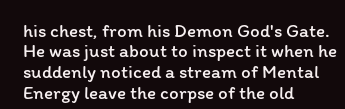his chest, from his Demon God's Gate. He was just about to inspect it when he suddenly noticed a stream of Mental Energy leave the corpse of the old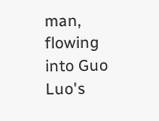man, flowing into Guo Luo's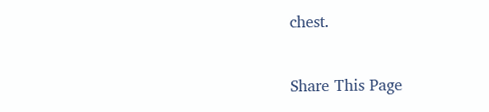chest.

Share This Page